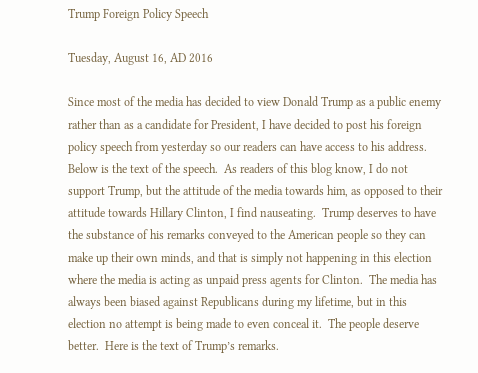Trump Foreign Policy Speech

Tuesday, August 16, AD 2016

Since most of the media has decided to view Donald Trump as a public enemy rather than as a candidate for President, I have decided to post his foreign policy speech from yesterday so our readers can have access to his address.  Below is the text of the speech.  As readers of this blog know, I do not support Trump, but the attitude of the media towards him, as opposed to their attitude towards Hillary Clinton, I find nauseating.  Trump deserves to have the substance of his remarks conveyed to the American people so they can make up their own minds, and that is simply not happening in this election where the media is acting as unpaid press agents for Clinton.  The media has always been biased against Republicans during my lifetime, but in this election no attempt is being made to even conceal it.  The people deserve better.  Here is the text of Trump’s remarks.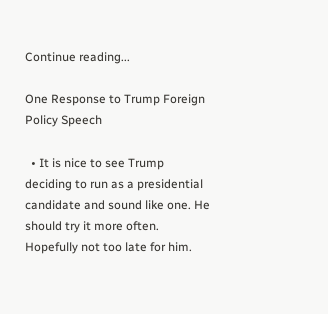Continue reading...

One Response to Trump Foreign Policy Speech

  • It is nice to see Trump deciding to run as a presidential candidate and sound like one. He should try it more often. Hopefully not too late for him.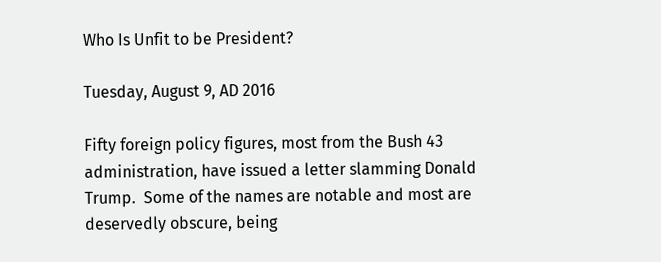Who Is Unfit to be President?

Tuesday, August 9, AD 2016

Fifty foreign policy figures, most from the Bush 43 administration, have issued a letter slamming Donald Trump.  Some of the names are notable and most are deservedly obscure, being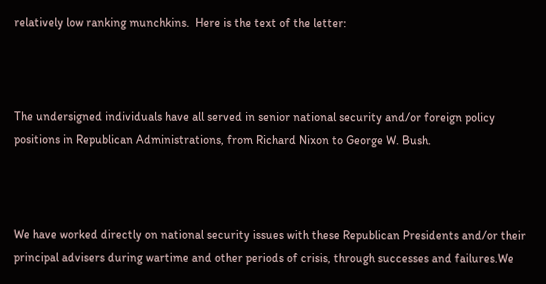relatively low ranking munchkins.  Here is the text of the letter:



The undersigned individuals have all served in senior national security and/or foreign policy positions in Republican Administrations, from Richard Nixon to George W. Bush.



We have worked directly on national security issues with these Republican Presidents and/or their principal advisers during wartime and other periods of crisis, through successes and failures.We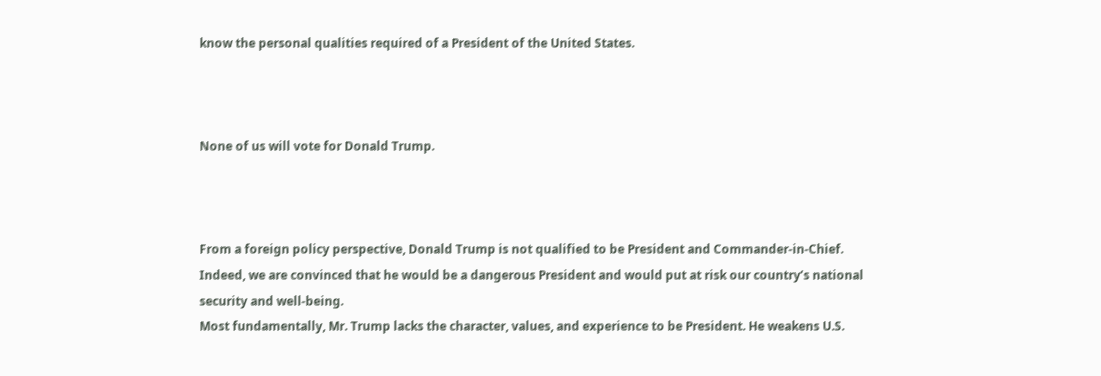know the personal qualities required of a President of the United States.



None of us will vote for Donald Trump.



From a foreign policy perspective, Donald Trump is not qualified to be President and Commander-in-Chief. Indeed, we are convinced that he would be a dangerous President and would put at risk our country’s national security and well-being.
Most fundamentally, Mr. Trump lacks the character, values, and experience to be President. He weakens U.S.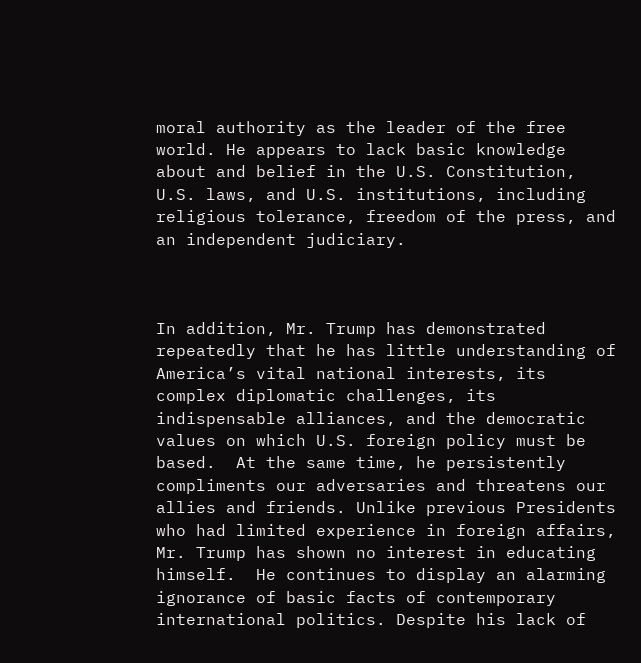moral authority as the leader of the free world. He appears to lack basic knowledge about and belief in the U.S. Constitution, U.S. laws, and U.S. institutions, including religious tolerance, freedom of the press, and an independent judiciary.



In addition, Mr. Trump has demonstrated repeatedly that he has little understanding of America’s vital national interests, its complex diplomatic challenges, its indispensable alliances, and the democratic values on which U.S. foreign policy must be based.  At the same time, he persistently compliments our adversaries and threatens our allies and friends. Unlike previous Presidents who had limited experience in foreign affairs, Mr. Trump has shown no interest in educating himself.  He continues to display an alarming ignorance of basic facts of contemporary international politics. Despite his lack of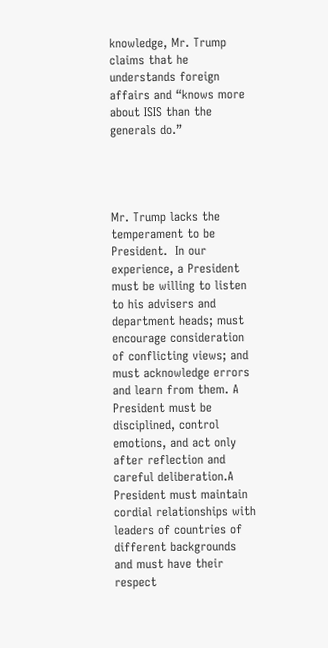knowledge, Mr. Trump claims that he understands foreign affairs and “knows more about ISIS than the generals do.”




Mr. Trump lacks the temperament to be President.  In our experience, a President must be willing to listen to his advisers and department heads; must encourage consideration of conflicting views; and must acknowledge errors and learn from them. A President must be disciplined, control emotions, and act only after reflection and careful deliberation.A President must maintain cordial relationships with leaders of countries of different backgrounds and must have their respect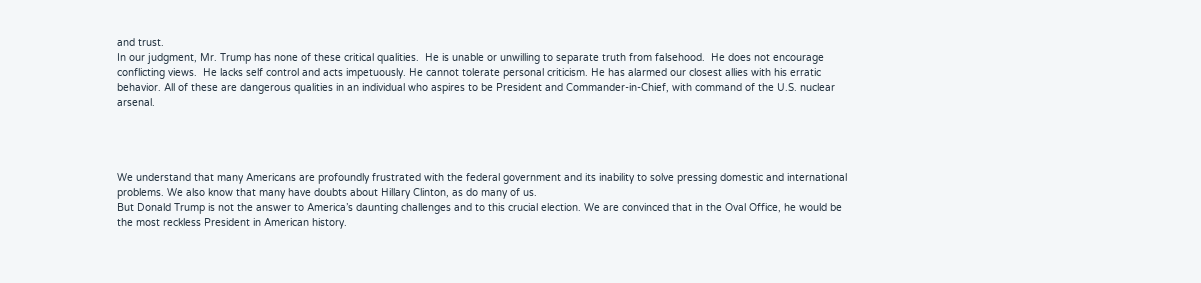and trust.
In our judgment, Mr. Trump has none of these critical qualities.  He is unable or unwilling to separate truth from falsehood.  He does not encourage conflicting views.  He lacks self control and acts impetuously. He cannot tolerate personal criticism. He has alarmed our closest allies with his erratic behavior. All of these are dangerous qualities in an individual who aspires to be President and Commander-in-Chief, with command of the U.S. nuclear arsenal.




We understand that many Americans are profoundly frustrated with the federal government and its inability to solve pressing domestic and international problems. We also know that many have doubts about Hillary Clinton, as do many of us.
But Donald Trump is not the answer to America’s daunting challenges and to this crucial election. We are convinced that in the Oval Office, he would be the most reckless President in American history.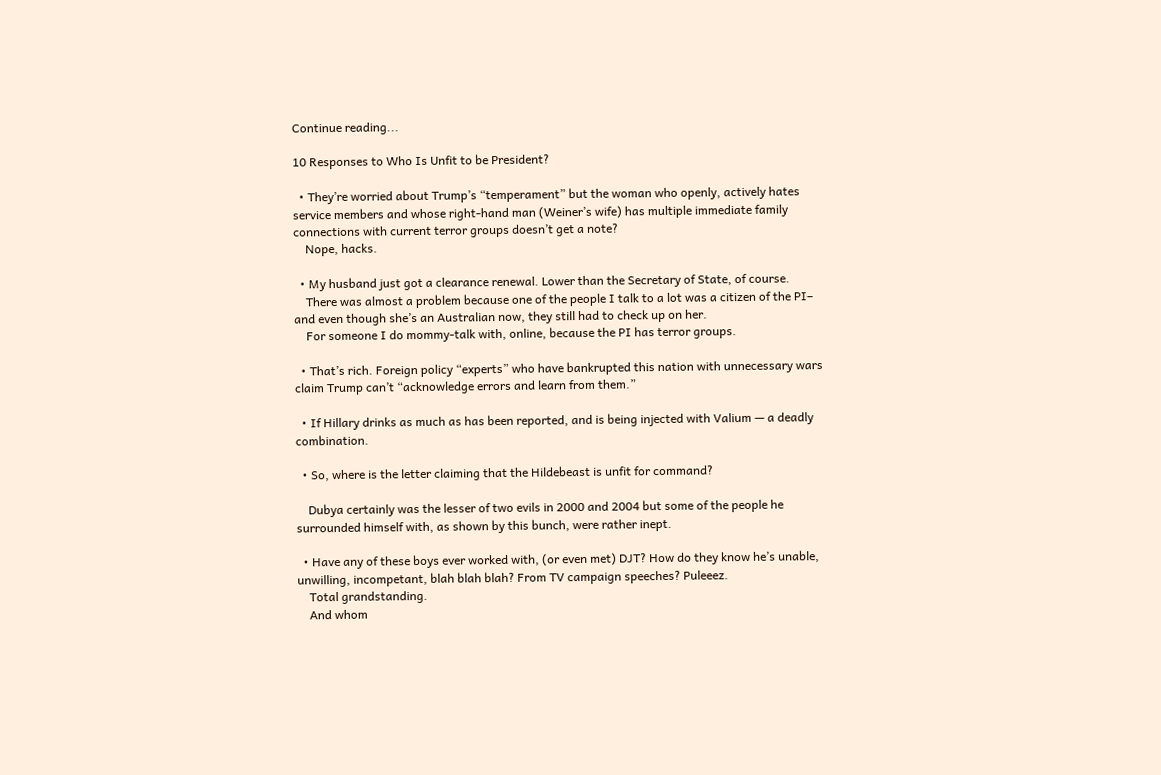Continue reading...

10 Responses to Who Is Unfit to be President?

  • They’re worried about Trump’s “temperament” but the woman who openly, actively hates service members and whose right-hand man (Weiner’s wife) has multiple immediate family connections with current terror groups doesn’t get a note?
    Nope, hacks.

  • My husband just got a clearance renewal. Lower than the Secretary of State, of course.
    There was almost a problem because one of the people I talk to a lot was a citizen of the PI– and even though she’s an Australian now, they still had to check up on her.
    For someone I do mommy-talk with, online, because the PI has terror groups.

  • That’s rich. Foreign policy “experts” who have bankrupted this nation with unnecessary wars claim Trump can’t “acknowledge errors and learn from them.”

  • If Hillary drinks as much as has been reported, and is being injected with Valium — a deadly combination.

  • So, where is the letter claiming that the Hildebeast is unfit for command?

    Dubya certainly was the lesser of two evils in 2000 and 2004 but some of the people he surrounded himself with, as shown by this bunch, were rather inept.

  • Have any of these boys ever worked with, (or even met) DJT? How do they know he’s unable, unwilling, incompetant, blah blah blah? From TV campaign speeches? Puleeez.
    Total grandstanding.
    And whom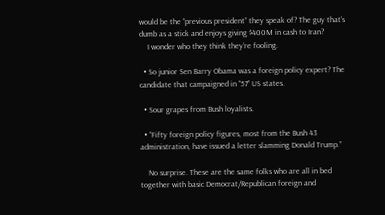would be the “previous president” they speak of? The guy that’s dumb as a stick and enjoys giving $400M in cash to Iran?
    I wonder who they think they’re fooling.

  • So junior Sen Barry Obama was a foreign policy expert? The candidate that campaigned in “57” US states.

  • Sour grapes from Bush loyalists.

  • “Fifty foreign policy figures, most from the Bush 43 administration, have issued a letter slamming Donald Trump.”

    No surprise. These are the same folks who are all in bed together with basic Democrat/Republican foreign and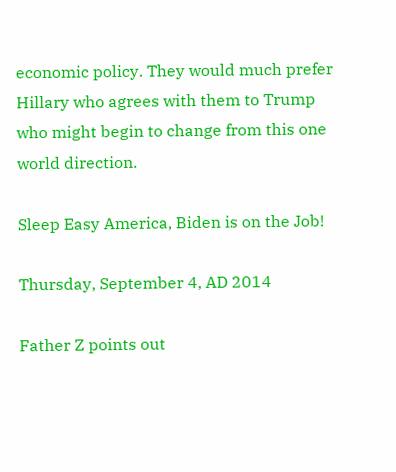economic policy. They would much prefer Hillary who agrees with them to Trump who might begin to change from this one world direction.

Sleep Easy America, Biden is on the Job!

Thursday, September 4, AD 2014

Father Z points out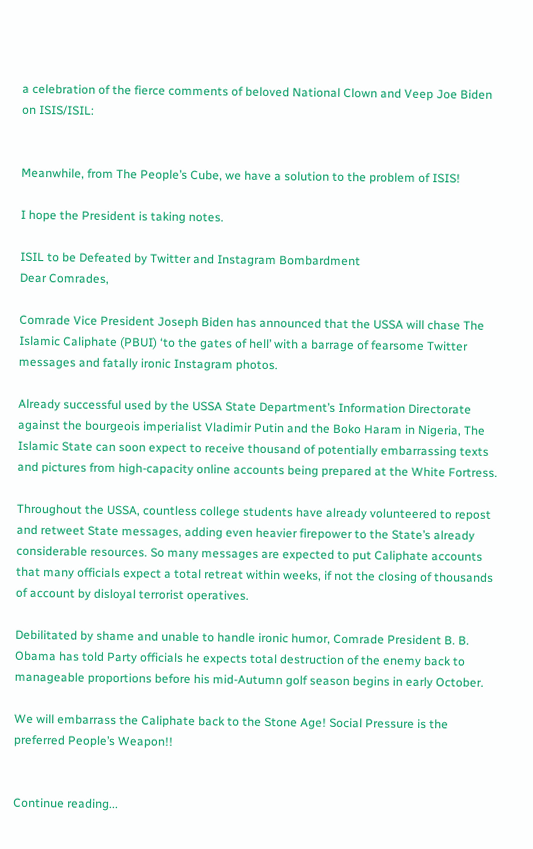a celebration of the fierce comments of beloved National Clown and Veep Joe Biden on ISIS/ISIL:


Meanwhile, from The People’s Cube, we have a solution to the problem of ISIS!

I hope the President is taking notes.

ISIL to be Defeated by Twitter and Instagram Bombardment
Dear Comrades,

Comrade Vice President Joseph Biden has announced that the USSA will chase The Islamic Caliphate (PBUI) ‘to the gates of hell’ with a barrage of fearsome Twitter messages and fatally ironic Instagram photos.

Already successful used by the USSA State Department’s Information Directorate against the bourgeois imperialist Vladimir Putin and the Boko Haram in Nigeria, The Islamic State can soon expect to receive thousand of potentially embarrassing texts and pictures from high-capacity online accounts being prepared at the White Fortress.

Throughout the USSA, countless college students have already volunteered to repost and retweet State messages, adding even heavier firepower to the State’s already considerable resources. So many messages are expected to put Caliphate accounts that many officials expect a total retreat within weeks, if not the closing of thousands of account by disloyal terrorist operatives.

Debilitated by shame and unable to handle ironic humor, Comrade President B. B. Obama has told Party officials he expects total destruction of the enemy back to manageable proportions before his mid-Autumn golf season begins in early October.

We will embarrass the Caliphate back to the Stone Age! Social Pressure is the preferred People’s Weapon!!


Continue reading...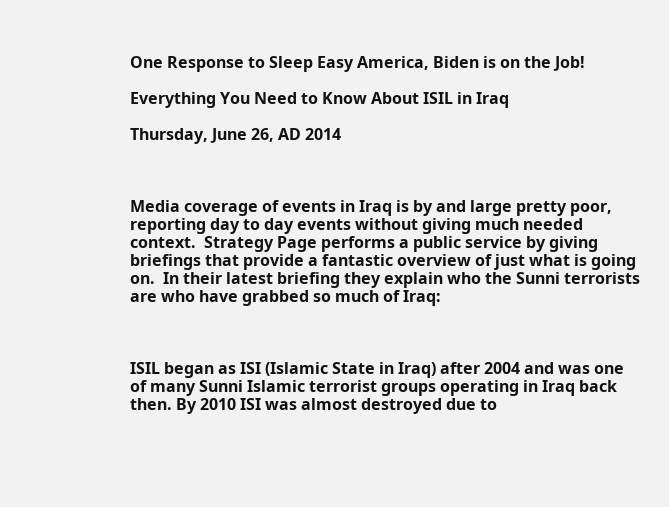One Response to Sleep Easy America, Biden is on the Job!

Everything You Need to Know About ISIL in Iraq

Thursday, June 26, AD 2014



Media coverage of events in Iraq is by and large pretty poor, reporting day to day events without giving much needed context.  Strategy Page performs a public service by giving briefings that provide a fantastic overview of just what is going on.  In their latest briefing they explain who the Sunni terrorists are who have grabbed so much of Iraq:



ISIL began as ISI (Islamic State in Iraq) after 2004 and was one of many Sunni Islamic terrorist groups operating in Iraq back then. By 2010 ISI was almost destroyed due to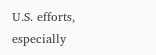U.S. efforts, especially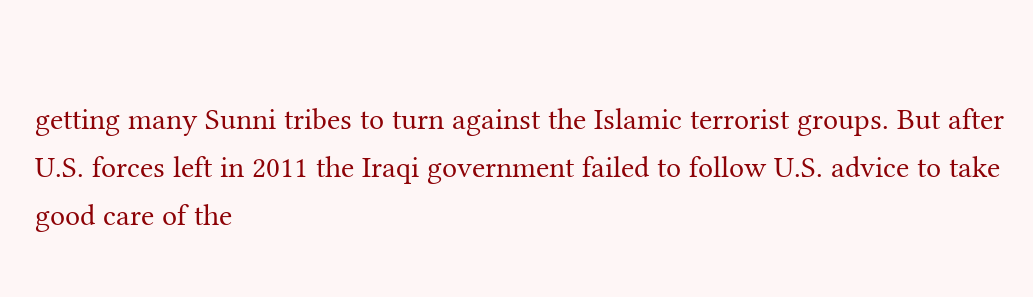getting many Sunni tribes to turn against the Islamic terrorist groups. But after U.S. forces left in 2011 the Iraqi government failed to follow U.S. advice to take good care of the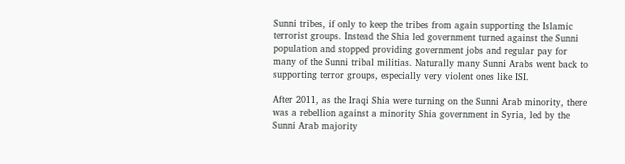Sunni tribes, if only to keep the tribes from again supporting the Islamic terrorist groups. Instead the Shia led government turned against the Sunni population and stopped providing government jobs and regular pay for many of the Sunni tribal militias. Naturally many Sunni Arabs went back to supporting terror groups, especially very violent ones like ISI.

After 2011, as the Iraqi Shia were turning on the Sunni Arab minority, there was a rebellion against a minority Shia government in Syria, led by the Sunni Arab majority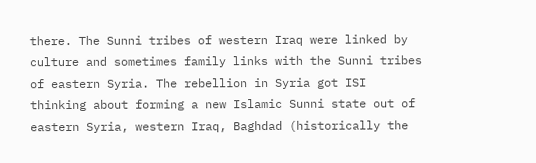there. The Sunni tribes of western Iraq were linked by culture and sometimes family links with the Sunni tribes of eastern Syria. The rebellion in Syria got ISI thinking about forming a new Islamic Sunni state out of eastern Syria, western Iraq, Baghdad (historically the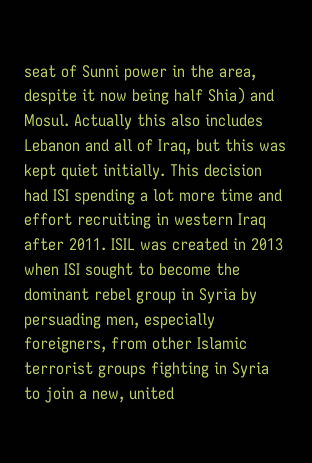seat of Sunni power in the area, despite it now being half Shia) and Mosul. Actually this also includes Lebanon and all of Iraq, but this was kept quiet initially. This decision had ISI spending a lot more time and effort recruiting in western Iraq after 2011. ISIL was created in 2013 when ISI sought to become the dominant rebel group in Syria by persuading men, especially foreigners, from other Islamic terrorist groups fighting in Syria to join a new, united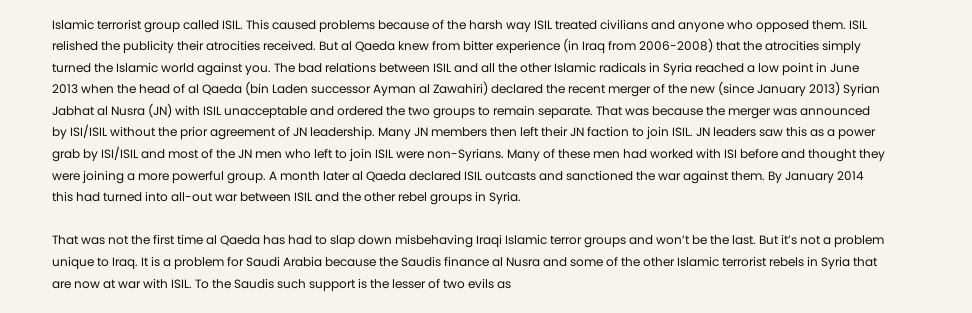Islamic terrorist group called ISIL. This caused problems because of the harsh way ISIL treated civilians and anyone who opposed them. ISIL relished the publicity their atrocities received. But al Qaeda knew from bitter experience (in Iraq from 2006-2008) that the atrocities simply turned the Islamic world against you. The bad relations between ISIL and all the other Islamic radicals in Syria reached a low point in June 2013 when the head of al Qaeda (bin Laden successor Ayman al Zawahiri) declared the recent merger of the new (since January 2013) Syrian Jabhat al Nusra (JN) with ISIL unacceptable and ordered the two groups to remain separate. That was because the merger was announced by ISI/ISIL without the prior agreement of JN leadership. Many JN members then left their JN faction to join ISIL. JN leaders saw this as a power grab by ISI/ISIL and most of the JN men who left to join ISIL were non-Syrians. Many of these men had worked with ISI before and thought they were joining a more powerful group. A month later al Qaeda declared ISIL outcasts and sanctioned the war against them. By January 2014 this had turned into all-out war between ISIL and the other rebel groups in Syria.

That was not the first time al Qaeda has had to slap down misbehaving Iraqi Islamic terror groups and won’t be the last. But it’s not a problem unique to Iraq. It is a problem for Saudi Arabia because the Saudis finance al Nusra and some of the other Islamic terrorist rebels in Syria that are now at war with ISIL. To the Saudis such support is the lesser of two evils as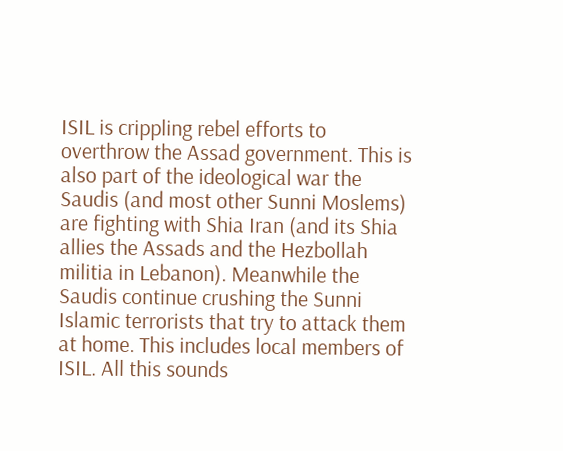ISIL is crippling rebel efforts to overthrow the Assad government. This is also part of the ideological war the Saudis (and most other Sunni Moslems) are fighting with Shia Iran (and its Shia allies the Assads and the Hezbollah militia in Lebanon). Meanwhile the Saudis continue crushing the Sunni Islamic terrorists that try to attack them at home. This includes local members of ISIL. All this sounds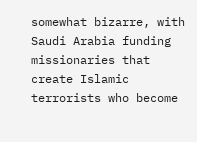somewhat bizarre, with Saudi Arabia funding missionaries that create Islamic terrorists who become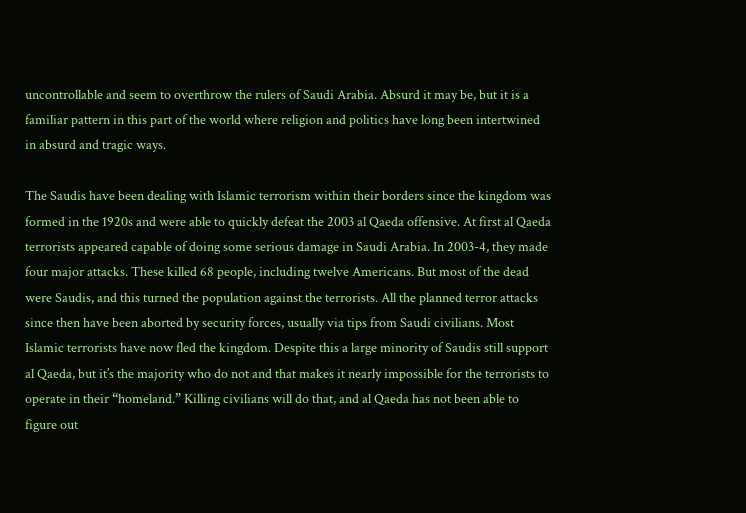uncontrollable and seem to overthrow the rulers of Saudi Arabia. Absurd it may be, but it is a familiar pattern in this part of the world where religion and politics have long been intertwined in absurd and tragic ways.

The Saudis have been dealing with Islamic terrorism within their borders since the kingdom was formed in the 1920s and were able to quickly defeat the 2003 al Qaeda offensive. At first al Qaeda terrorists appeared capable of doing some serious damage in Saudi Arabia. In 2003-4, they made four major attacks. These killed 68 people, including twelve Americans. But most of the dead were Saudis, and this turned the population against the terrorists. All the planned terror attacks since then have been aborted by security forces, usually via tips from Saudi civilians. Most Islamic terrorists have now fled the kingdom. Despite this a large minority of Saudis still support al Qaeda, but it’s the majority who do not and that makes it nearly impossible for the terrorists to operate in their “homeland.” Killing civilians will do that, and al Qaeda has not been able to figure out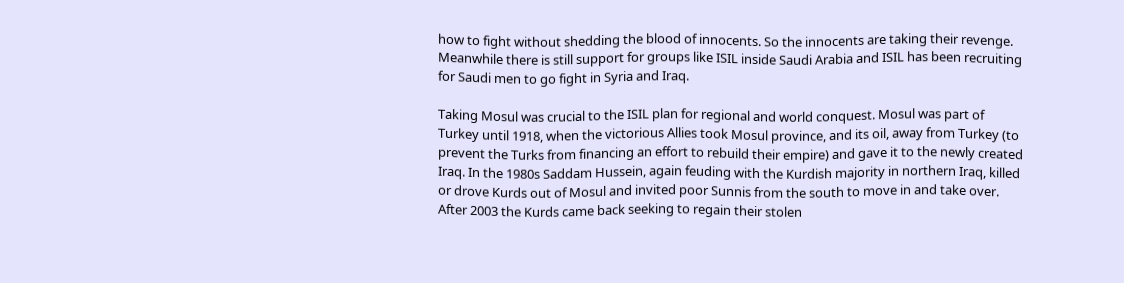how to fight without shedding the blood of innocents. So the innocents are taking their revenge. Meanwhile there is still support for groups like ISIL inside Saudi Arabia and ISIL has been recruiting for Saudi men to go fight in Syria and Iraq.

Taking Mosul was crucial to the ISIL plan for regional and world conquest. Mosul was part of Turkey until 1918, when the victorious Allies took Mosul province, and its oil, away from Turkey (to prevent the Turks from financing an effort to rebuild their empire) and gave it to the newly created Iraq. In the 1980s Saddam Hussein, again feuding with the Kurdish majority in northern Iraq, killed or drove Kurds out of Mosul and invited poor Sunnis from the south to move in and take over. After 2003 the Kurds came back seeking to regain their stolen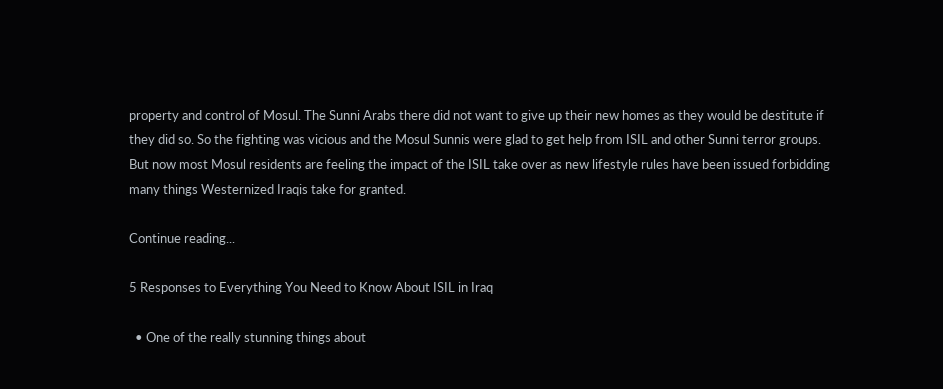property and control of Mosul. The Sunni Arabs there did not want to give up their new homes as they would be destitute if they did so. So the fighting was vicious and the Mosul Sunnis were glad to get help from ISIL and other Sunni terror groups. But now most Mosul residents are feeling the impact of the ISIL take over as new lifestyle rules have been issued forbidding many things Westernized Iraqis take for granted.

Continue reading...

5 Responses to Everything You Need to Know About ISIL in Iraq

  • One of the really stunning things about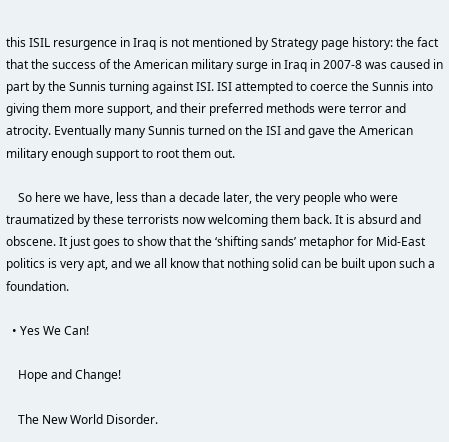this ISIL resurgence in Iraq is not mentioned by Strategy page history: the fact that the success of the American military surge in Iraq in 2007-8 was caused in part by the Sunnis turning against ISI. ISI attempted to coerce the Sunnis into giving them more support, and their preferred methods were terror and atrocity. Eventually many Sunnis turned on the ISI and gave the American military enough support to root them out.

    So here we have, less than a decade later, the very people who were traumatized by these terrorists now welcoming them back. It is absurd and obscene. It just goes to show that the ‘shifting sands’ metaphor for Mid-East politics is very apt, and we all know that nothing solid can be built upon such a foundation.

  • Yes We Can!

    Hope and Change!

    The New World Disorder.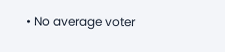• No average voter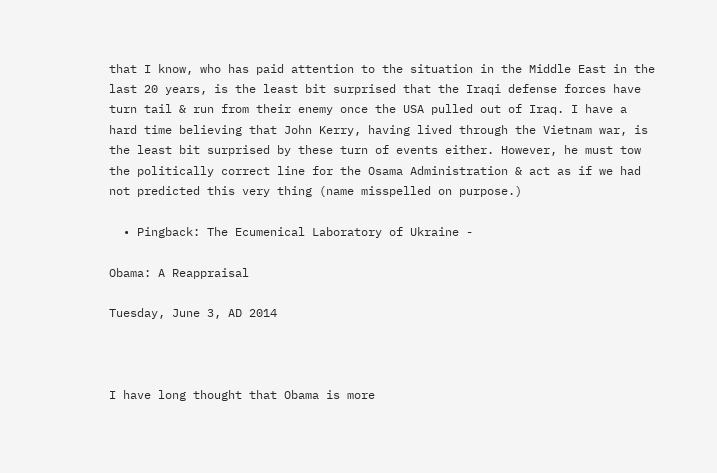that I know, who has paid attention to the situation in the Middle East in the last 20 years, is the least bit surprised that the Iraqi defense forces have turn tail & run from their enemy once the USA pulled out of Iraq. I have a hard time believing that John Kerry, having lived through the Vietnam war, is the least bit surprised by these turn of events either. However, he must tow the politically correct line for the Osama Administration & act as if we had not predicted this very thing (name misspelled on purpose.)

  • Pingback: The Ecumenical Laboratory of Ukraine -

Obama: A Reappraisal

Tuesday, June 3, AD 2014



I have long thought that Obama is more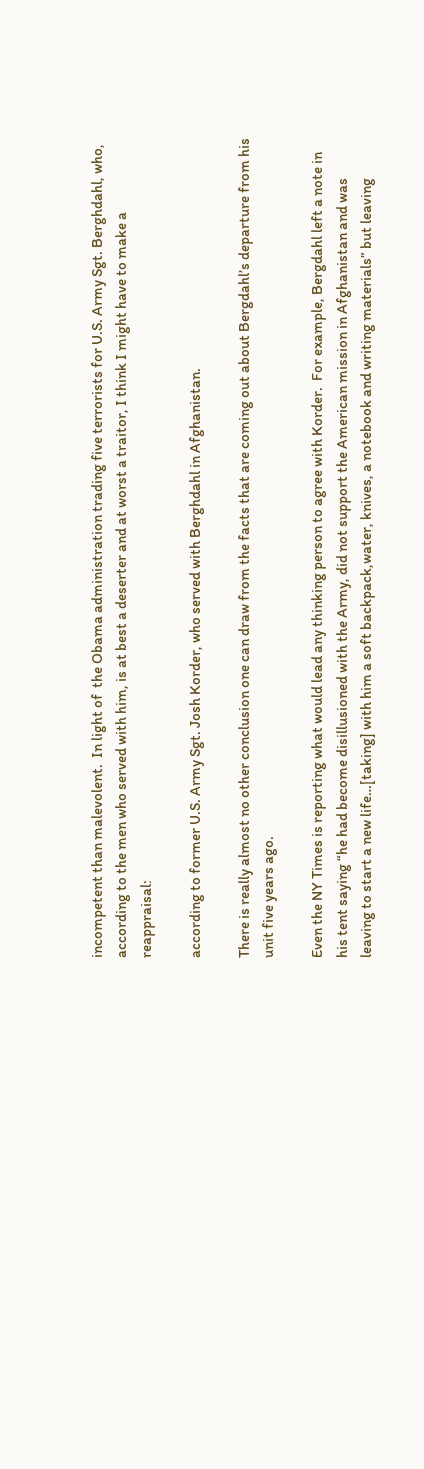incompetent than malevolent.  In light of  the Obama administration trading five terrorists for U.S. Army Sgt. Berghdahl, who, according to the men who served with him, is at best a deserter and at worst a traitor, I think I might have to make a reappraisal:

according to former U.S. Army Sgt. Josh Korder, who served with Berghdahl in Afghanistan.

There is really almost no other conclusion one can draw from the facts that are coming out about Bergdahl’s departure from his unit five years ago.

Even the NY Times is reporting what would lead any thinking person to agree with Korder.  For example, Bergdahl left a note in his tent saying “he had become disillusioned with the Army, did not support the American mission in Afghanistan and was leaving to start a new life…[taking] with him a soft backpack,water, knives, a notebook and writing materials” but leaving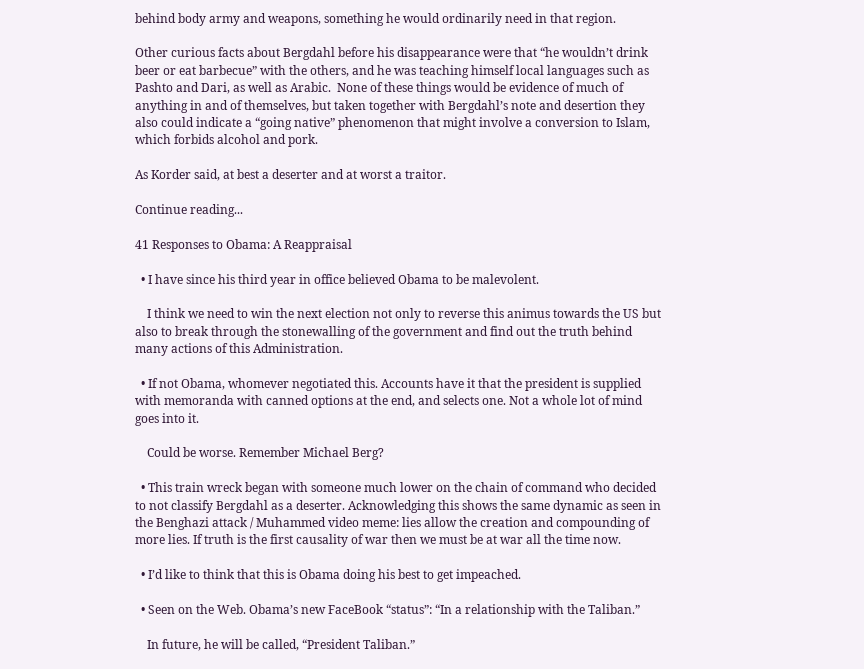behind body army and weapons, something he would ordinarily need in that region.

Other curious facts about Bergdahl before his disappearance were that “he wouldn’t drink beer or eat barbecue” with the others, and he was teaching himself local languages such as Pashto and Dari, as well as Arabic.  None of these things would be evidence of much of anything in and of themselves, but taken together with Bergdahl’s note and desertion they also could indicate a “going native” phenomenon that might involve a conversion to Islam, which forbids alcohol and pork.

As Korder said, at best a deserter and at worst a traitor.

Continue reading...

41 Responses to Obama: A Reappraisal

  • I have since his third year in office believed Obama to be malevolent.

    I think we need to win the next election not only to reverse this animus towards the US but also to break through the stonewalling of the government and find out the truth behind many actions of this Administration.

  • If not Obama, whomever negotiated this. Accounts have it that the president is supplied with memoranda with canned options at the end, and selects one. Not a whole lot of mind goes into it.

    Could be worse. Remember Michael Berg?

  • This train wreck began with someone much lower on the chain of command who decided to not classify Bergdahl as a deserter. Acknowledging this shows the same dynamic as seen in the Benghazi attack / Muhammed video meme: lies allow the creation and compounding of more lies. If truth is the first causality of war then we must be at war all the time now.

  • I’d like to think that this is Obama doing his best to get impeached.

  • Seen on the Web. Obama’s new FaceBook “status”: “In a relationship with the Taliban.”

    In future, he will be called, “President Taliban.”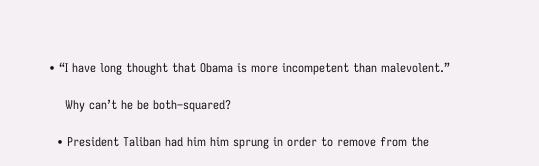• “I have long thought that Obama is more incompetent than malevolent.”

    Why can’t he be both–squared?

  • President Taliban had him him sprung in order to remove from the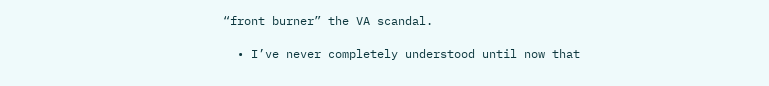“front burner” the VA scandal.

  • I’ve never completely understood until now that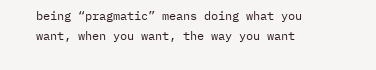being “pragmatic” means doing what you want, when you want, the way you want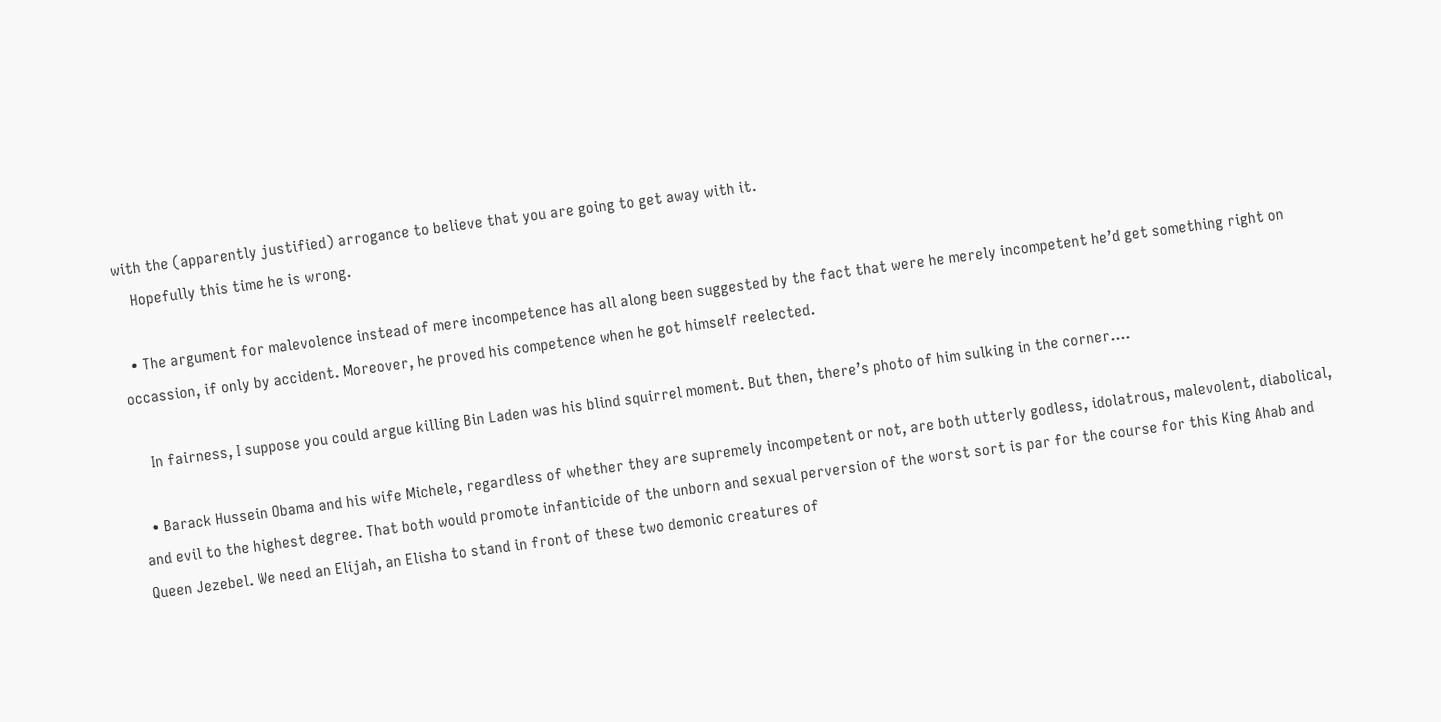with the (apparently justified) arrogance to believe that you are going to get away with it.
    Hopefully this time he is wrong.

  • The argument for malevolence instead of mere incompetence has all along been suggested by the fact that were he merely incompetent he’d get something right on occassion, if only by accident. Moreover, he proved his competence when he got himself reelected.

    In fairness, I suppose you could argue killing Bin Laden was his blind squirrel moment. But then, there’s photo of him sulking in the corner….

  • Barack Hussein Obama and his wife Michele, regardless of whether they are supremely incompetent or not, are both utterly godless, idolatrous, malevolent, diabolical, and evil to the highest degree. That both would promote infanticide of the unborn and sexual perversion of the worst sort is par for the course for this King Ahab and Queen Jezebel. We need an Elijah, an Elisha to stand in front of these two demonic creatures of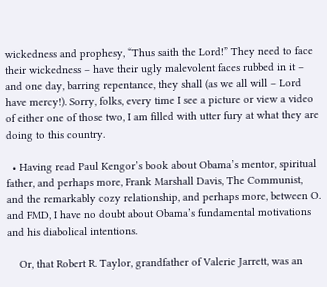wickedness and prophesy, “Thus saith the Lord!” They need to face their wickedness – have their ugly malevolent faces rubbed in it – and one day, barring repentance, they shall (as we all will – Lord have mercy!). Sorry, folks, every time I see a picture or view a video of either one of those two, I am filled with utter fury at what they are doing to this country.

  • Having read Paul Kengor’s book about Obama’s mentor, spiritual father, and perhaps more, Frank Marshall Davis, The Communist, and the remarkably cozy relationship, and perhaps more, between O. and FMD, I have no doubt about Obama’s fundamental motivations and his diabolical intentions.

    Or, that Robert R. Taylor, grandfather of Valerie Jarrett, was an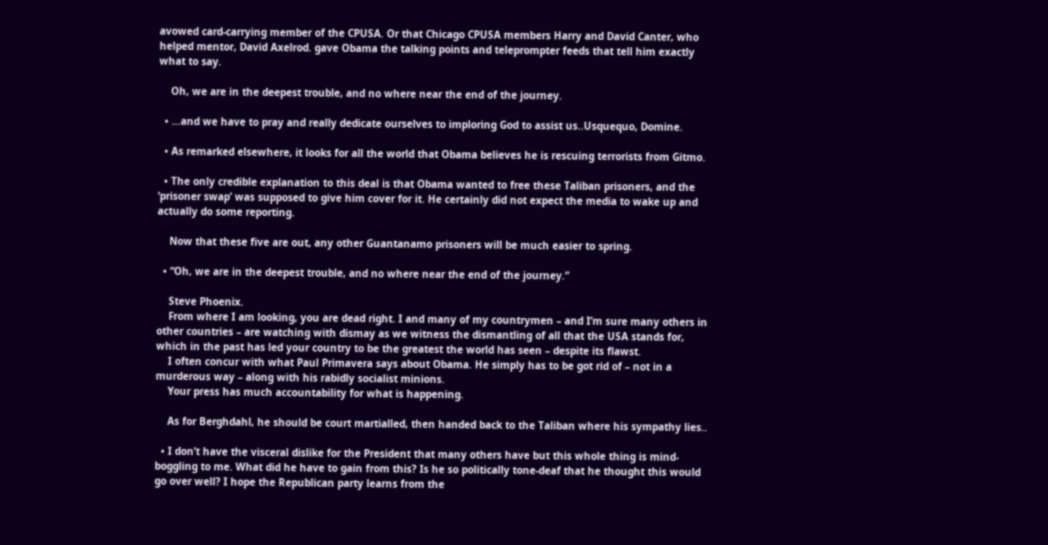avowed card-carrying member of the CPUSA. Or that Chicago CPUSA members Harry and David Canter, who helped mentor, David Axelrod. gave Obama the talking points and teleprompter feeds that tell him exactly what to say.

    Oh, we are in the deepest trouble, and no where near the end of the journey.

  • …and we have to pray and really dedicate ourselves to imploring God to assist us..Usquequo, Domine.

  • As remarked elsewhere, it looks for all the world that Obama believes he is rescuing terrorists from Gitmo.

  • The only credible explanation to this deal is that Obama wanted to free these Taliban prisoners, and the ‘prisoner swap’ was supposed to give him cover for it. He certainly did not expect the media to wake up and actually do some reporting.

    Now that these five are out, any other Guantanamo prisoners will be much easier to spring.

  • “Oh, we are in the deepest trouble, and no where near the end of the journey.”

    Steve Phoenix.
    From where I am looking, you are dead right. I and many of my countrymen – and I’m sure many others in other countries – are watching with dismay as we witness the dismantling of all that the USA stands for, which in the past has led your country to be the greatest the world has seen – despite its flawst.
    I often concur with what Paul Primavera says about Obama. He simply has to be got rid of – not in a murderous way – along with his rabidly socialist minions.
    Your press has much accountability for what is happening.

    As for Berghdahl, he should be court martialled, then handed back to the Taliban where his sympathy lies..

  • I don’t have the visceral dislike for the President that many others have but this whole thing is mind-boggling to me. What did he have to gain from this? Is he so politically tone-deaf that he thought this would go over well? I hope the Republican party learns from the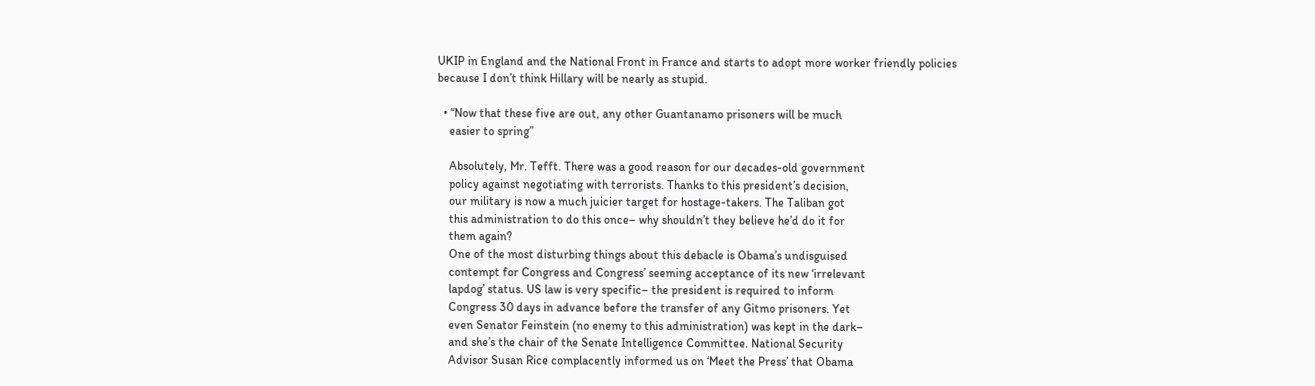UKIP in England and the National Front in France and starts to adopt more worker friendly policies because I don’t think Hillary will be nearly as stupid.

  • “Now that these five are out, any other Guantanamo prisoners will be much
    easier to spring”

    Absolutely, Mr. Tefft. There was a good reason for our decades-old government
    policy against negotiating with terrorists. Thanks to this president’s decision,
    our military is now a much juicier target for hostage-takers. The Taliban got
    this administration to do this once– why shouldn’t they believe he’d do it for
    them again?
    One of the most disturbing things about this debacle is Obama’s undisguised
    contempt for Congress and Congress’ seeming acceptance of its new ‘irrelevant
    lapdog’ status. US law is very specific– the president is required to inform
    Congress 30 days in advance before the transfer of any Gitmo prisoners. Yet
    even Senator Feinstein (no enemy to this administration) was kept in the dark–
    and she’s the chair of the Senate Intelligence Committee. National Security
    Advisor Susan Rice complacently informed us on ‘Meet the Press’ that Obama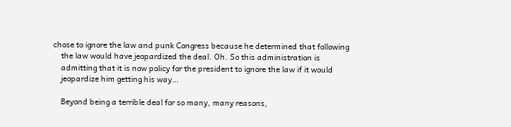chose to ignore the law and punk Congress because he determined that following
    the law would have jeopardized the deal. Oh. So this administration is
    admitting that it is now policy for the president to ignore the law if it would
    jeopardize him getting his way…

    Beyond being a terrible deal for so many, many reasons,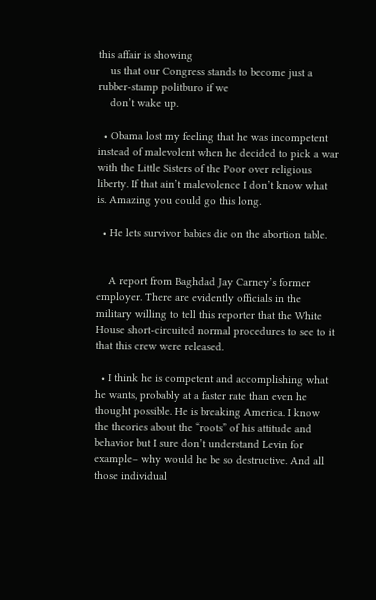this affair is showing
    us that our Congress stands to become just a rubber-stamp politburo if we
    don’t wake up.

  • Obama lost my feeling that he was incompetent instead of malevolent when he decided to pick a war with the Little Sisters of the Poor over religious liberty. If that ain’t malevolence I don’t know what is. Amazing you could go this long.

  • He lets survivor babies die on the abortion table.


    A report from Baghdad Jay Carney’s former employer. There are evidently officials in the military willing to tell this reporter that the White House short-circuited normal procedures to see to it that this crew were released.

  • I think he is competent and accomplishing what he wants, probably at a faster rate than even he thought possible. He is breaking America. I know the theories about the “roots” of his attitude and behavior but I sure don’t understand Levin for example– why would he be so destructive. And all those individual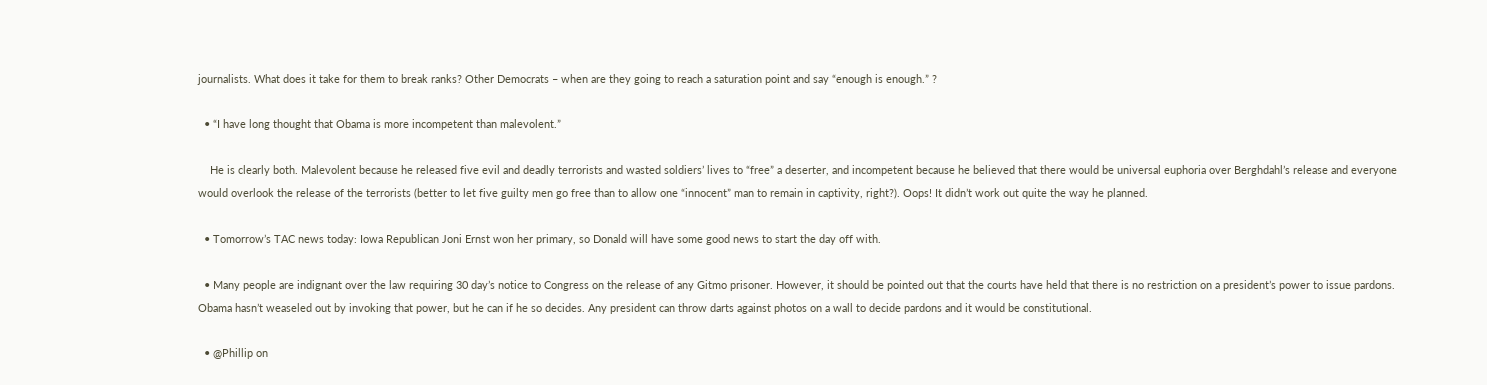journalists. What does it take for them to break ranks? Other Democrats – when are they going to reach a saturation point and say “enough is enough.” ?

  • “I have long thought that Obama is more incompetent than malevolent.”

    He is clearly both. Malevolent because he released five evil and deadly terrorists and wasted soldiers’ lives to “free” a deserter, and incompetent because he believed that there would be universal euphoria over Berghdahl’s release and everyone would overlook the release of the terrorists (better to let five guilty men go free than to allow one “innocent” man to remain in captivity, right?). Oops! It didn’t work out quite the way he planned.

  • Tomorrow’s TAC news today: Iowa Republican Joni Ernst won her primary, so Donald will have some good news to start the day off with.

  • Many people are indignant over the law requiring 30 day’s notice to Congress on the release of any Gitmo prisoner. However, it should be pointed out that the courts have held that there is no restriction on a president’s power to issue pardons. Obama hasn’t weaseled out by invoking that power, but he can if he so decides. Any president can throw darts against photos on a wall to decide pardons and it would be constitutional.

  • @Phillip on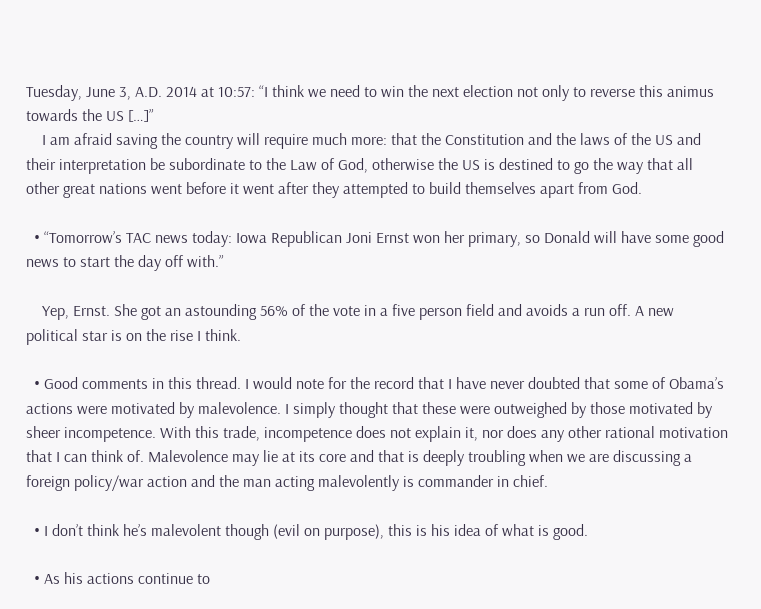Tuesday, June 3, A.D. 2014 at 10:57: “I think we need to win the next election not only to reverse this animus towards the US […]”
    I am afraid saving the country will require much more: that the Constitution and the laws of the US and their interpretation be subordinate to the Law of God, otherwise the US is destined to go the way that all other great nations went before it went after they attempted to build themselves apart from God.

  • “Tomorrow’s TAC news today: Iowa Republican Joni Ernst won her primary, so Donald will have some good news to start the day off with.”

    Yep, Ernst. She got an astounding 56% of the vote in a five person field and avoids a run off. A new political star is on the rise I think.

  • Good comments in this thread. I would note for the record that I have never doubted that some of Obama’s actions were motivated by malevolence. I simply thought that these were outweighed by those motivated by sheer incompetence. With this trade, incompetence does not explain it, nor does any other rational motivation that I can think of. Malevolence may lie at its core and that is deeply troubling when we are discussing a foreign policy/war action and the man acting malevolently is commander in chief.

  • I don’t think he’s malevolent though (evil on purpose), this is his idea of what is good.

  • As his actions continue to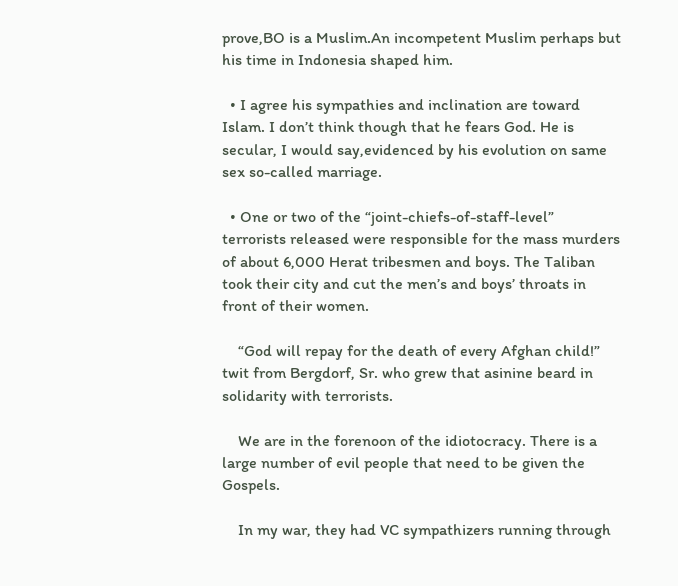prove,BO is a Muslim.An incompetent Muslim perhaps but his time in Indonesia shaped him.

  • I agree his sympathies and inclination are toward Islam. I don’t think though that he fears God. He is secular, I would say,evidenced by his evolution on same sex so-called marriage.

  • One or two of the “joint-chiefs-of-staff-level” terrorists released were responsible for the mass murders of about 6,000 Herat tribesmen and boys. The Taliban took their city and cut the men’s and boys’ throats in front of their women.

    “God will repay for the death of every Afghan child!” twit from Bergdorf, Sr. who grew that asinine beard in solidarity with terrorists.

    We are in the forenoon of the idiotocracy. There is a large number of evil people that need to be given the Gospels.

    In my war, they had VC sympathizers running through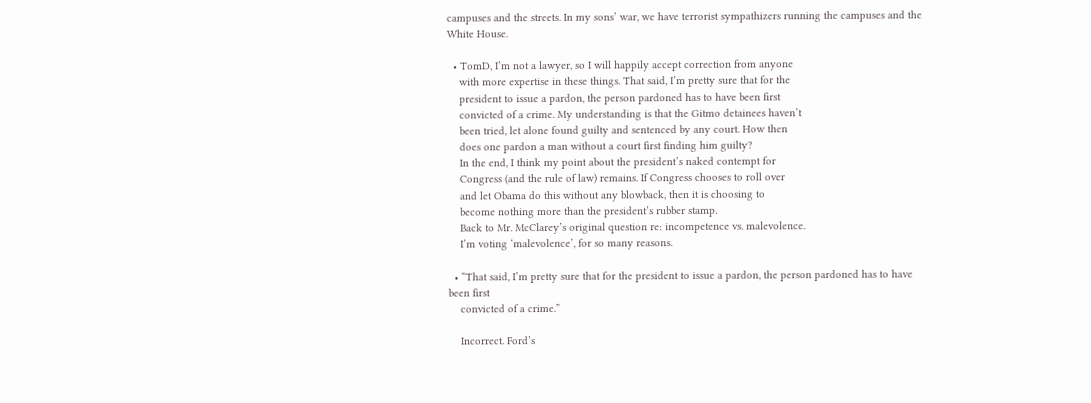campuses and the streets. In my sons’ war, we have terrorist sympathizers running the campuses and the White House.

  • TomD, I’m not a lawyer, so I will happily accept correction from anyone
    with more expertise in these things. That said, I’m pretty sure that for the
    president to issue a pardon, the person pardoned has to have been first
    convicted of a crime. My understanding is that the Gitmo detainees haven’t
    been tried, let alone found guilty and sentenced by any court. How then
    does one pardon a man without a court first finding him guilty?
    In the end, I think my point about the president’s naked contempt for
    Congress (and the rule of law) remains. If Congress chooses to roll over
    and let Obama do this without any blowback, then it is choosing to
    become nothing more than the president’s rubber stamp.
    Back to Mr. McClarey’s original question re: incompetence vs. malevolence.
    I’m voting ‘malevolence’, for so many reasons.

  • “That said, I’m pretty sure that for the president to issue a pardon, the person pardoned has to have been first
    convicted of a crime.”

    Incorrect. Ford’s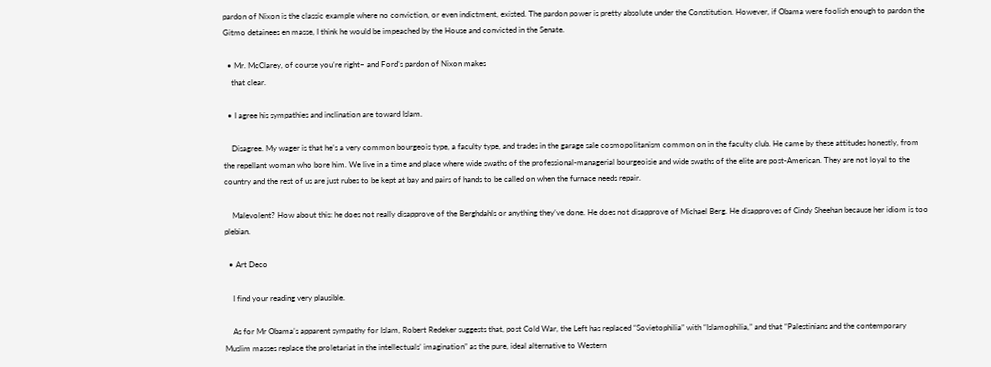pardon of Nixon is the classic example where no conviction, or even indictment, existed. The pardon power is pretty absolute under the Constitution. However, if Obama were foolish enough to pardon the Gitmo detainees en masse, I think he would be impeached by the House and convicted in the Senate.

  • Mr. McClarey, of course you’re right– and Ford’s pardon of Nixon makes
    that clear.

  • I agree his sympathies and inclination are toward Islam.

    Disagree. My wager is that he’s a very common bourgeois type, a faculty type, and trades in the garage sale cosmopolitanism common on in the faculty club. He came by these attitudes honestly, from the repellant woman who bore him. We live in a time and place where wide swaths of the professional-managerial bourgeoisie and wide swaths of the elite are post-American. They are not loyal to the country and the rest of us are just rubes to be kept at bay and pairs of hands to be called on when the furnace needs repair.

    Malevolent? How about this: he does not really disapprove of the Berghdahls or anything they’ve done. He does not disapprove of Michael Berg. He disapproves of Cindy Sheehan because her idiom is too plebian.

  • Art Deco

    I find your reading very plausible.

    As for Mr Obama’s apparent sympathy for Islam, Robert Redeker suggests that, post Cold War, the Left has replaced “Sovietophilia” with “Islamophilia,” and that “Palestinians and the contemporary Muslim masses replace the proletariat in the intellectuals’ imagination” as the pure, ideal alternative to Western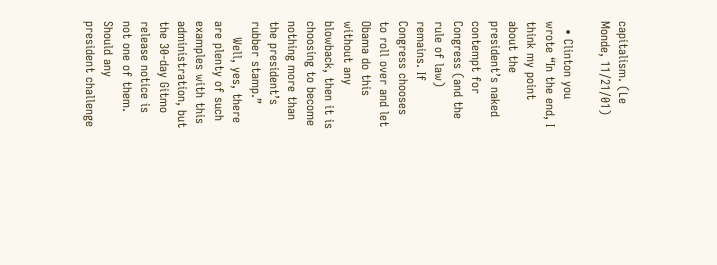capitalism. (Le Monde, 11/21/01)

  • Clinton you wrote “In the end, I think my point about the president’s naked contempt for Congress (and the rule of law) remains. If Congress chooses to roll over and let Obama do this without any blowback, then it is choosing to become nothing more than the president’s rubber stamp.”
    Well, yes, there are plenty of such examples with this administration, but the 30-day Gitmo release notice is not one of them. Should any president challenge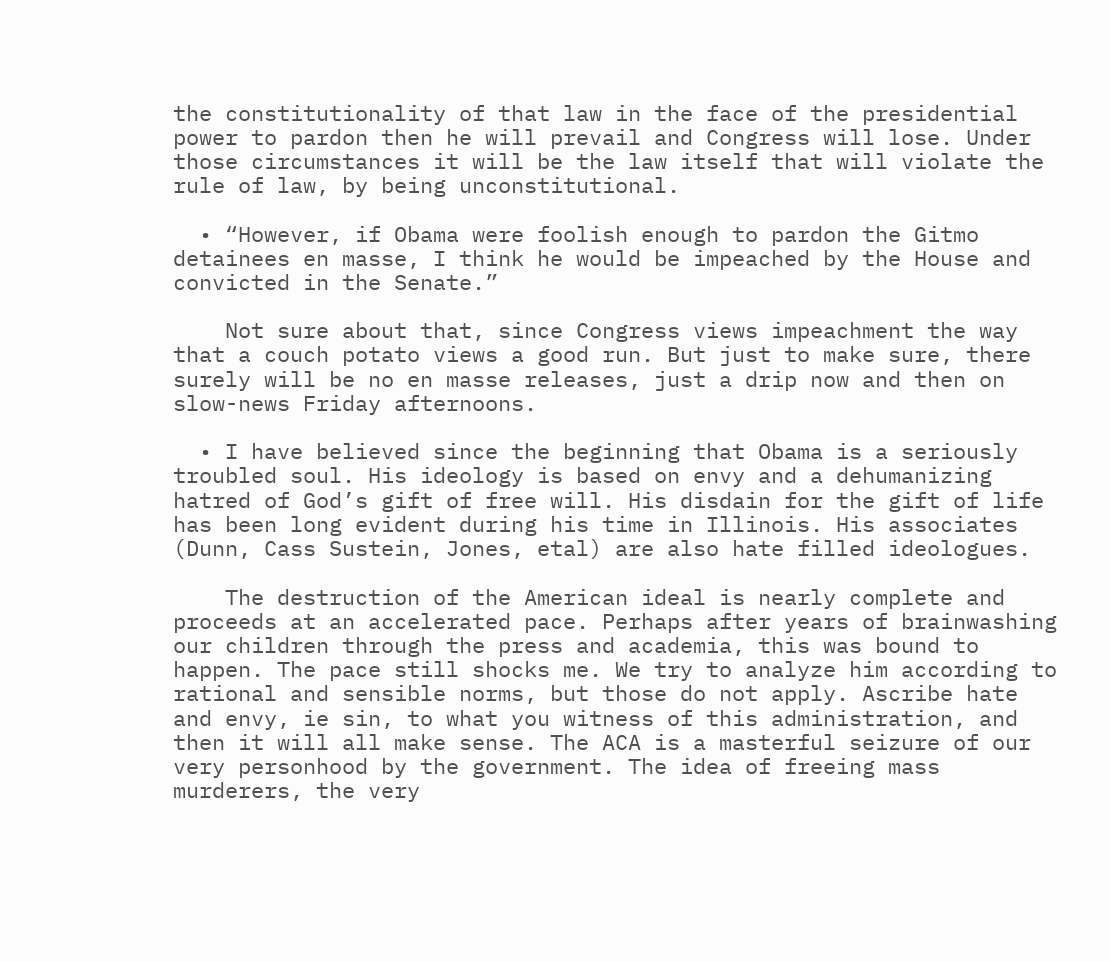the constitutionality of that law in the face of the presidential power to pardon then he will prevail and Congress will lose. Under those circumstances it will be the law itself that will violate the rule of law, by being unconstitutional.

  • “However, if Obama were foolish enough to pardon the Gitmo detainees en masse, I think he would be impeached by the House and convicted in the Senate.”

    Not sure about that, since Congress views impeachment the way that a couch potato views a good run. But just to make sure, there surely will be no en masse releases, just a drip now and then on slow-news Friday afternoons.

  • I have believed since the beginning that Obama is a seriously troubled soul. His ideology is based on envy and a dehumanizing hatred of God’s gift of free will. His disdain for the gift of life has been long evident during his time in Illinois. His associates (Dunn, Cass Sustein, Jones, etal) are also hate filled ideologues.

    The destruction of the American ideal is nearly complete and proceeds at an accelerated pace. Perhaps after years of brainwashing our children through the press and academia, this was bound to happen. The pace still shocks me. We try to analyze him according to rational and sensible norms, but those do not apply. Ascribe hate and envy, ie sin, to what you witness of this administration, and then it will all make sense. The ACA is a masterful seizure of our very personhood by the government. The idea of freeing mass murderers, the very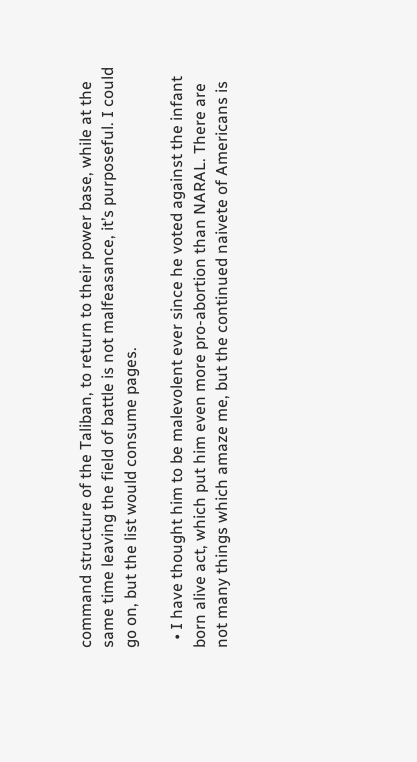command structure of the Taliban, to return to their power base, while at the same time leaving the field of battle is not malfeasance, it’s purposeful. I could go on, but the list would consume pages.

  • I have thought him to be malevolent ever since he voted against the infant born alive act, which put him even more pro-abortion than NARAL. There are not many things which amaze me, but the continued naivete of Americans is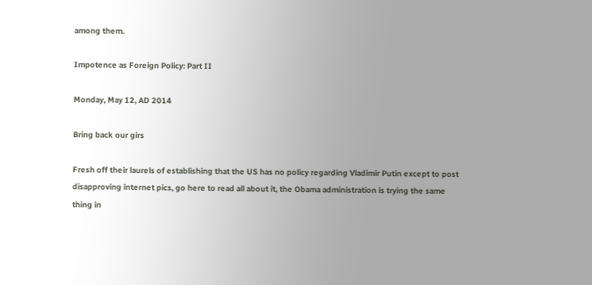among them.

Impotence as Foreign Policy: Part II

Monday, May 12, AD 2014

Bring back our girs

Fresh off their laurels of establishing that the US has no policy regarding Vladimir Putin except to post disapproving internet pics, go here to read all about it, the Obama administration is trying the same thing in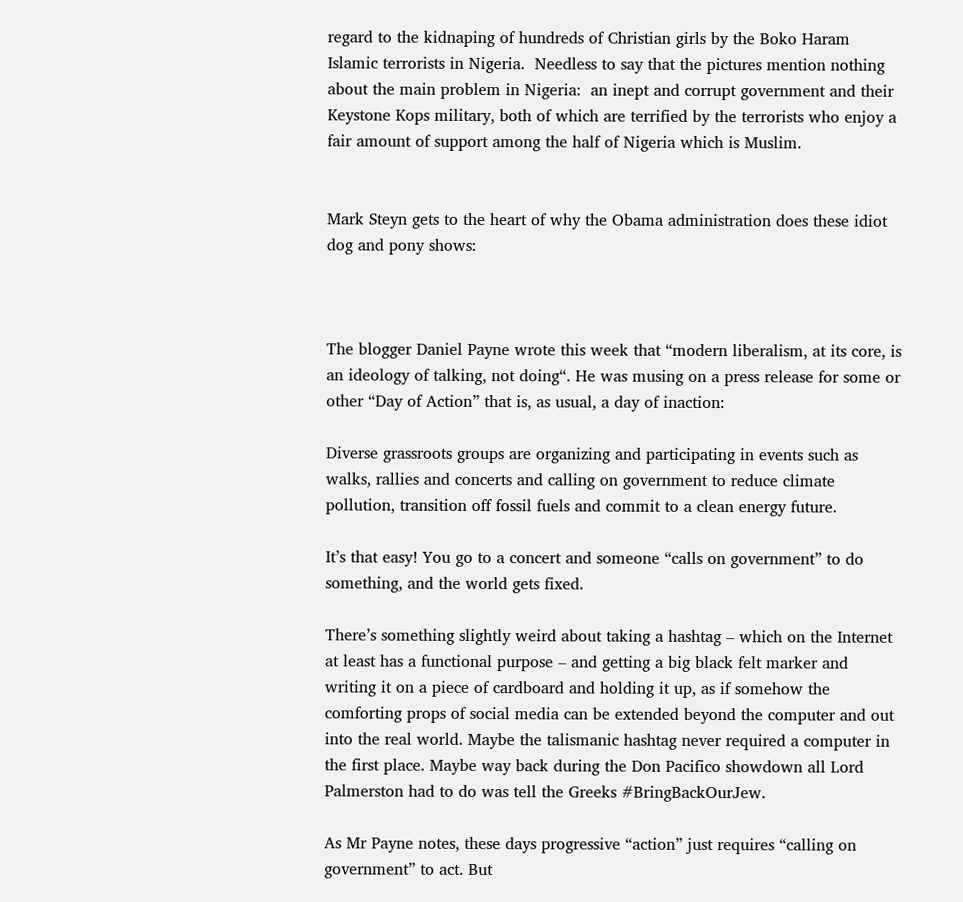regard to the kidnaping of hundreds of Christian girls by the Boko Haram Islamic terrorists in Nigeria.  Needless to say that the pictures mention nothing about the main problem in Nigeria:  an inept and corrupt government and their Keystone Kops military, both of which are terrified by the terrorists who enjoy a fair amount of support among the half of Nigeria which is Muslim.


Mark Steyn gets to the heart of why the Obama administration does these idiot dog and pony shows:



The blogger Daniel Payne wrote this week that “modern liberalism, at its core, is an ideology of talking, not doing“. He was musing on a press release for some or other “Day of Action” that is, as usual, a day of inaction:

Diverse grassroots groups are organizing and participating in events such as walks, rallies and concerts and calling on government to reduce climate pollution, transition off fossil fuels and commit to a clean energy future.

It’s that easy! You go to a concert and someone “calls on government” to do something, and the world gets fixed.

There’s something slightly weird about taking a hashtag – which on the Internet at least has a functional purpose – and getting a big black felt marker and writing it on a piece of cardboard and holding it up, as if somehow the comforting props of social media can be extended beyond the computer and out into the real world. Maybe the talismanic hashtag never required a computer in the first place. Maybe way back during the Don Pacifico showdown all Lord Palmerston had to do was tell the Greeks #BringBackOurJew.

As Mr Payne notes, these days progressive “action” just requires “calling on government” to act. But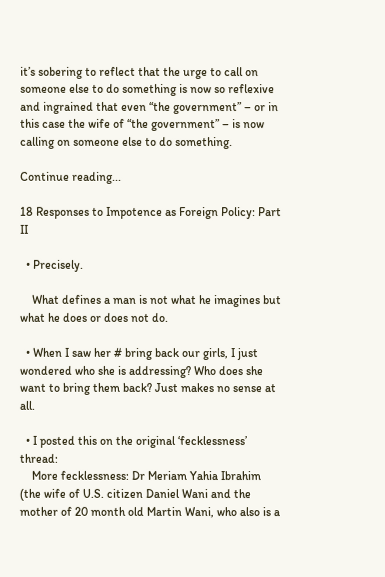it’s sobering to reflect that the urge to call on someone else to do something is now so reflexive and ingrained that even “the government” – or in this case the wife of “the government” – is now calling on someone else to do something.

Continue reading...

18 Responses to Impotence as Foreign Policy: Part II

  • Precisely.

    What defines a man is not what he imagines but what he does or does not do.

  • When I saw her # bring back our girls, I just wondered who she is addressing? Who does she want to bring them back? Just makes no sense at all.

  • I posted this on the original ‘fecklessness’ thread:
    More fecklessness: Dr Meriam Yahia Ibrahim (the wife of U.S. citizen Daniel Wani and the mother of 20 month old Martin Wani, who also is a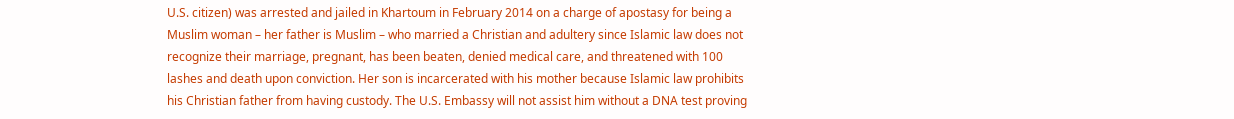U.S. citizen) was arrested and jailed in Khartoum in February 2014 on a charge of apostasy for being a Muslim woman – her father is Muslim – who married a Christian and adultery since Islamic law does not recognize their marriage, pregnant, has been beaten, denied medical care, and threatened with 100 lashes and death upon conviction. Her son is incarcerated with his mother because Islamic law prohibits his Christian father from having custody. The U.S. Embassy will not assist him without a DNA test proving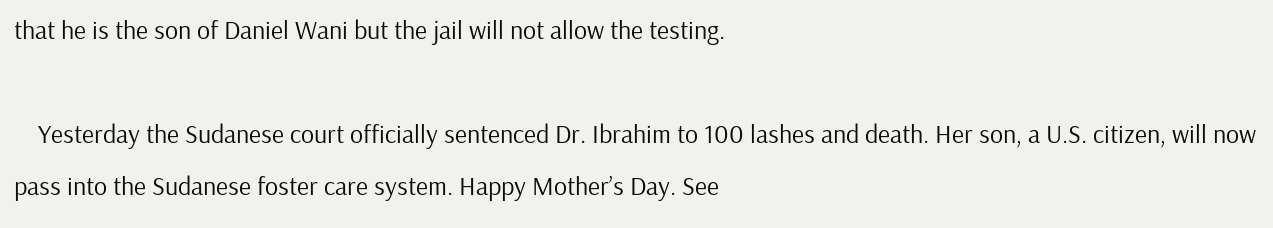that he is the son of Daniel Wani but the jail will not allow the testing.

    Yesterday the Sudanese court officially sentenced Dr. Ibrahim to 100 lashes and death. Her son, a U.S. citizen, will now pass into the Sudanese foster care system. Happy Mother’s Day. See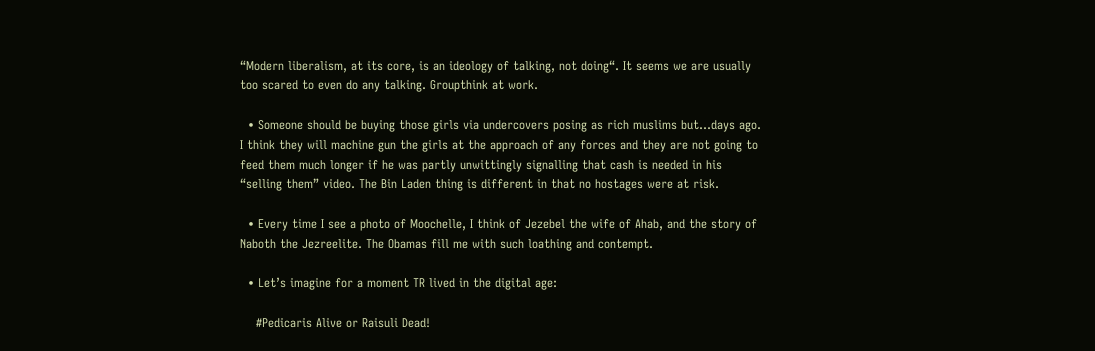“Modern liberalism, at its core, is an ideology of talking, not doing“. It seems we are usually too scared to even do any talking. Groupthink at work.

  • Someone should be buying those girls via undercovers posing as rich muslims but…days ago. I think they will machine gun the girls at the approach of any forces and they are not going to feed them much longer if he was partly unwittingly signalling that cash is needed in his “selling them” video. The Bin Laden thing is different in that no hostages were at risk.

  • Every time I see a photo of Moochelle, I think of Jezebel the wife of Ahab, and the story of Naboth the Jezreelite. The Obamas fill me with such loathing and contempt.

  • Let’s imagine for a moment TR lived in the digital age:

    #Pedicaris Alive or Raisuli Dead!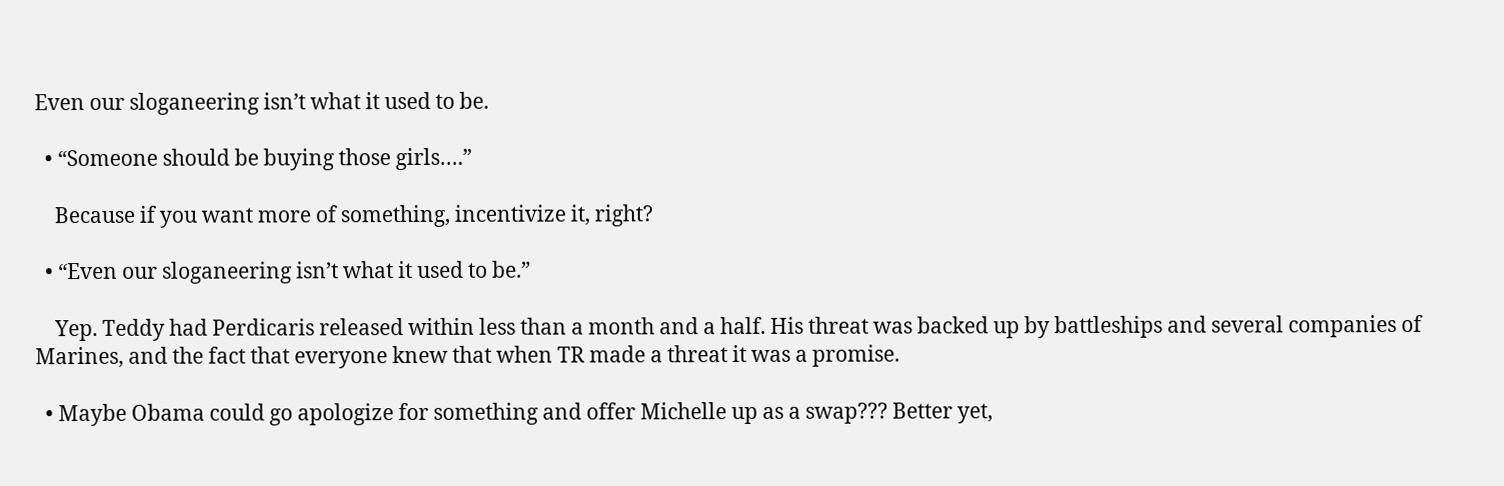Even our sloganeering isn’t what it used to be.

  • “Someone should be buying those girls….”

    Because if you want more of something, incentivize it, right?

  • “Even our sloganeering isn’t what it used to be.”

    Yep. Teddy had Perdicaris released within less than a month and a half. His threat was backed up by battleships and several companies of Marines, and the fact that everyone knew that when TR made a threat it was a promise.

  • Maybe Obama could go apologize for something and offer Michelle up as a swap??? Better yet,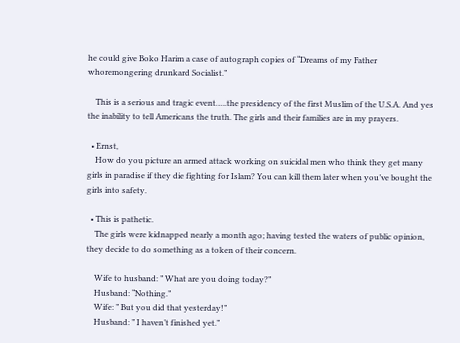he could give Boko Harim a case of autograph copies of “Dreams of my Father whoremongering drunkard Socialist.”

    This is a serious and tragic event…..the presidency of the first Muslim of the U.S.A. And yes the inability to tell Americans the truth. The girls and their families are in my prayers.

  • Ernst,
    How do you picture an armed attack working on suicidal men who think they get many girls in paradise if they die fighting for Islam? You can kill them later when you’ve bought the girls into safety.

  • This is pathetic.
    The girls were kidnapped nearly a month ago; having tested the waters of public opinion, they decide to do something as a token of their concern.

    Wife to husband: ” What are you doing today?”
    Husband: “Nothing.”
    Wife: ” But you did that yesterday!”
    Husband: ” I haven’t finished yet.”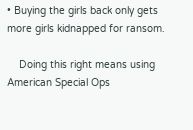• Buying the girls back only gets more girls kidnapped for ransom.

    Doing this right means using American Special Ops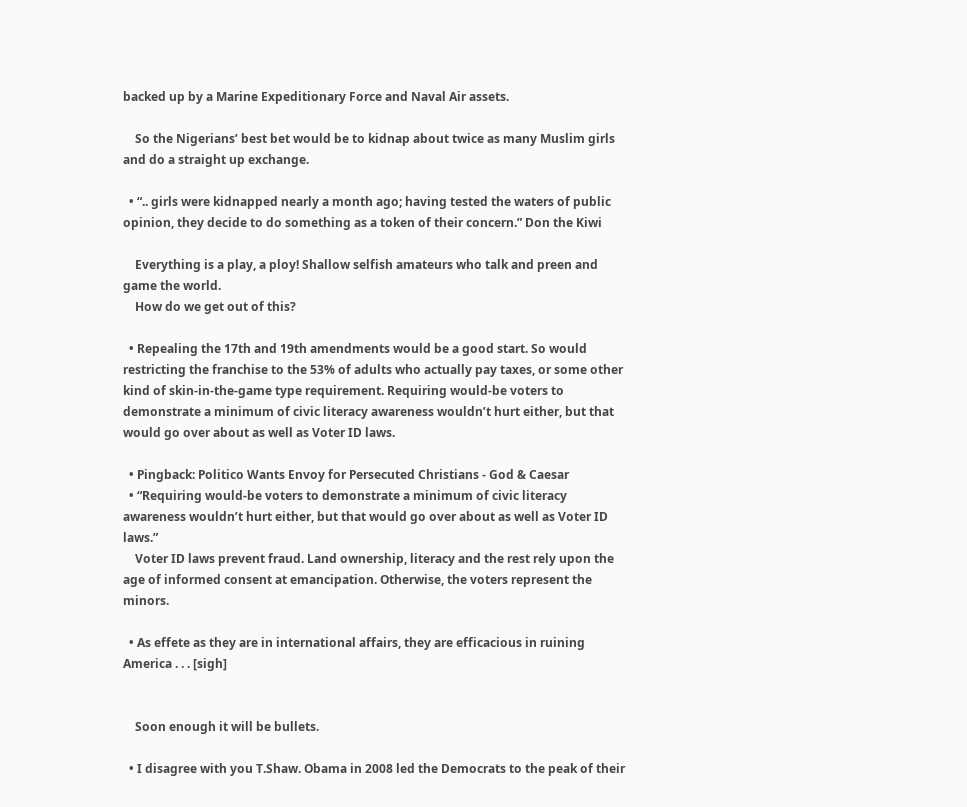backed up by a Marine Expeditionary Force and Naval Air assets.

    So the Nigerians’ best bet would be to kidnap about twice as many Muslim girls and do a straight up exchange.

  • “.. girls were kidnapped nearly a month ago; having tested the waters of public opinion, they decide to do something as a token of their concern.” Don the Kiwi

    Everything is a play, a ploy! Shallow selfish amateurs who talk and preen and game the world.
    How do we get out of this?

  • Repealing the 17th and 19th amendments would be a good start. So would restricting the franchise to the 53% of adults who actually pay taxes, or some other kind of skin-in-the-game type requirement. Requiring would-be voters to demonstrate a minimum of civic literacy awareness wouldn’t hurt either, but that would go over about as well as Voter ID laws.

  • Pingback: Politico Wants Envoy for Persecuted Christians - God & Caesar
  • “Requiring would-be voters to demonstrate a minimum of civic literacy awareness wouldn’t hurt either, but that would go over about as well as Voter ID laws.”
    Voter ID laws prevent fraud. Land ownership, literacy and the rest rely upon the age of informed consent at emancipation. Otherwise, the voters represent the minors.

  • As effete as they are in international affairs, they are efficacious in ruining America . . . [sigh]


    Soon enough it will be bullets.

  • I disagree with you T.Shaw. Obama in 2008 led the Democrats to the peak of their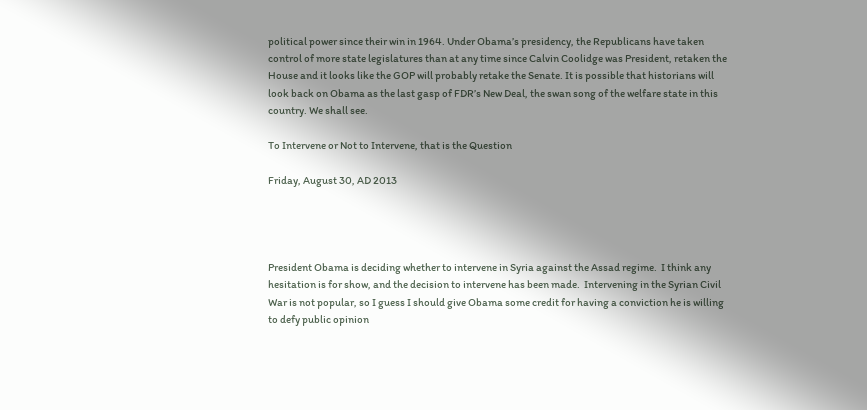political power since their win in 1964. Under Obama’s presidency, the Republicans have taken control of more state legislatures than at any time since Calvin Coolidge was President, retaken the House and it looks like the GOP will probably retake the Senate. It is possible that historians will look back on Obama as the last gasp of FDR’s New Deal, the swan song of the welfare state in this country. We shall see.

To Intervene or Not to Intervene, that is the Question

Friday, August 30, AD 2013




President Obama is deciding whether to intervene in Syria against the Assad regime.  I think any hesitation is for show, and the decision to intervene has been made.  Intervening in the Syrian Civil War is not popular, so I guess I should give Obama some credit for having a conviction he is willing to defy public opinion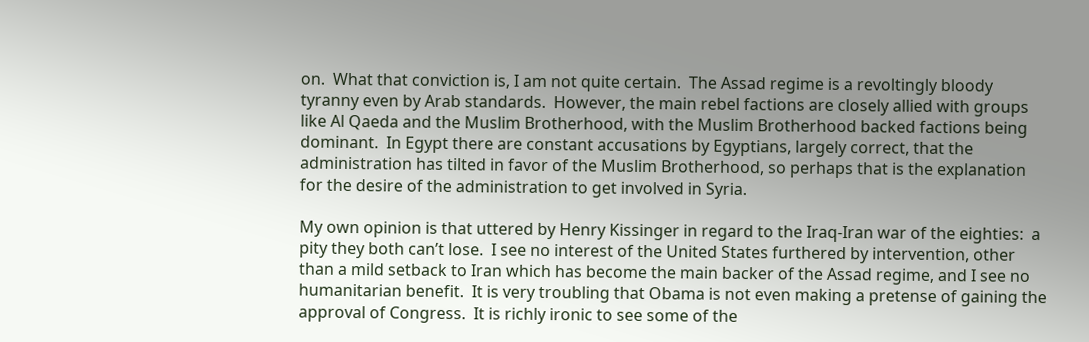on.  What that conviction is, I am not quite certain.  The Assad regime is a revoltingly bloody tyranny even by Arab standards.  However, the main rebel factions are closely allied with groups like Al Qaeda and the Muslim Brotherhood, with the Muslim Brotherhood backed factions being dominant.  In Egypt there are constant accusations by Egyptians, largely correct, that the administration has tilted in favor of the Muslim Brotherhood, so perhaps that is the explanation for the desire of the administration to get involved in Syria.

My own opinion is that uttered by Henry Kissinger in regard to the Iraq-Iran war of the eighties:  a pity they both can’t lose.  I see no interest of the United States furthered by intervention, other than a mild setback to Iran which has become the main backer of the Assad regime, and I see no humanitarian benefit.  It is very troubling that Obama is not even making a pretense of gaining the approval of Congress.  It is richly ironic to see some of the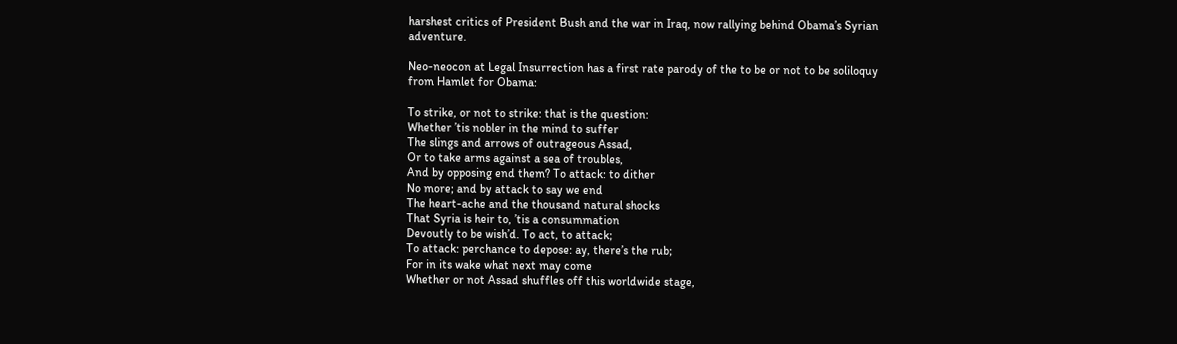harshest critics of President Bush and the war in Iraq, now rallying behind Obama’s Syrian adventure.

Neo-neocon at Legal Insurrection has a first rate parody of the to be or not to be soliloquy from Hamlet for Obama:

To strike, or not to strike: that is the question:
Whether ’tis nobler in the mind to suffer
The slings and arrows of outrageous Assad,
Or to take arms against a sea of troubles,
And by opposing end them? To attack: to dither
No more; and by attack to say we end
The heart-ache and the thousand natural shocks
That Syria is heir to, ’tis a consummation
Devoutly to be wish’d. To act, to attack;
To attack: perchance to depose: ay, there’s the rub;
For in its wake what next may come
Whether or not Assad shuffles off this worldwide stage,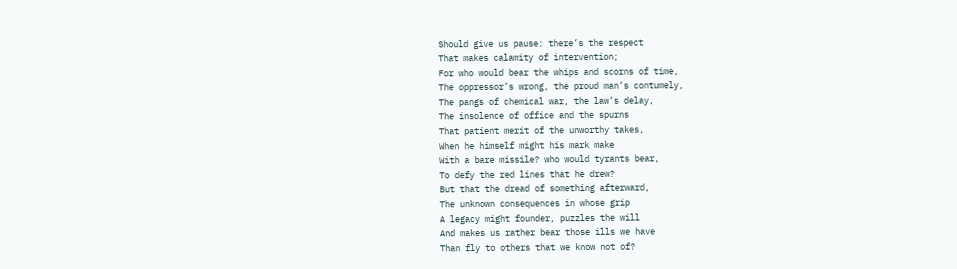Should give us pause: there’s the respect
That makes calamity of intervention;
For who would bear the whips and scorns of time,
The oppressor’s wrong, the proud man’s contumely,
The pangs of chemical war, the law’s delay,
The insolence of office and the spurns
That patient merit of the unworthy takes,
When he himself might his mark make
With a bare missile? who would tyrants bear,
To defy the red lines that he drew?
But that the dread of something afterward,
The unknown consequences in whose grip
A legacy might founder, puzzles the will
And makes us rather bear those ills we have
Than fly to others that we know not of?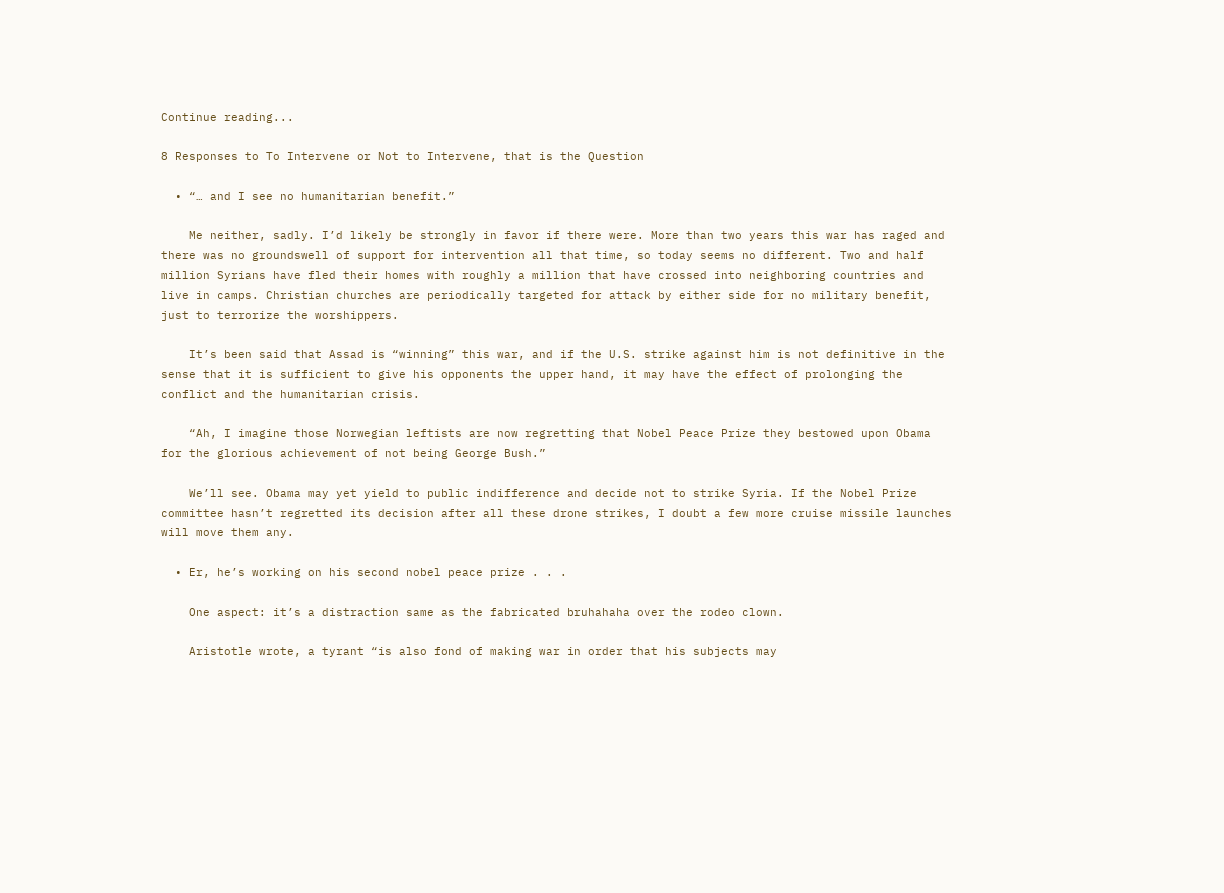Continue reading...

8 Responses to To Intervene or Not to Intervene, that is the Question

  • “… and I see no humanitarian benefit.”

    Me neither, sadly. I’d likely be strongly in favor if there were. More than two years this war has raged and there was no groundswell of support for intervention all that time, so today seems no different. Two and half million Syrians have fled their homes with roughly a million that have crossed into neighboring countries and live in camps. Christian churches are periodically targeted for attack by either side for no military benefit, just to terrorize the worshippers.

    It’s been said that Assad is “winning” this war, and if the U.S. strike against him is not definitive in the sense that it is sufficient to give his opponents the upper hand, it may have the effect of prolonging the conflict and the humanitarian crisis.

    “Ah, I imagine those Norwegian leftists are now regretting that Nobel Peace Prize they bestowed upon Obama for the glorious achievement of not being George Bush.”

    We’ll see. Obama may yet yield to public indifference and decide not to strike Syria. If the Nobel Prize committee hasn’t regretted its decision after all these drone strikes, I doubt a few more cruise missile launches will move them any.

  • Er, he’s working on his second nobel peace prize . . .

    One aspect: it’s a distraction same as the fabricated bruhahaha over the rodeo clown.

    Aristotle wrote, a tyrant “is also fond of making war in order that his subjects may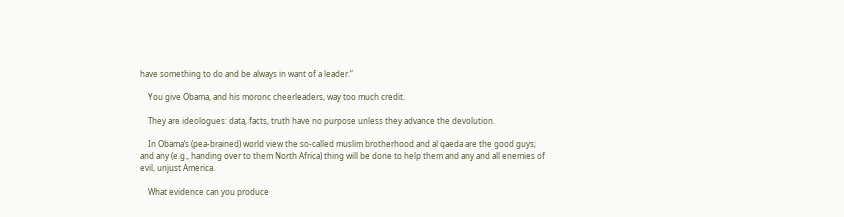have something to do and be always in want of a leader.”

    You give Obama, and his moronc cheerleaders, way too much credit.

    They are ideologues: data, facts, truth have no purpose unless they advance the devolution.

    In Obama’s (pea-brained) world view the so-called muslim brotherhood and al qaeda are the good guys; and any (e.g., handing over to them North Africa) thing will be done to help them and any and all enemies of evil, unjust America.

    What evidence can you produce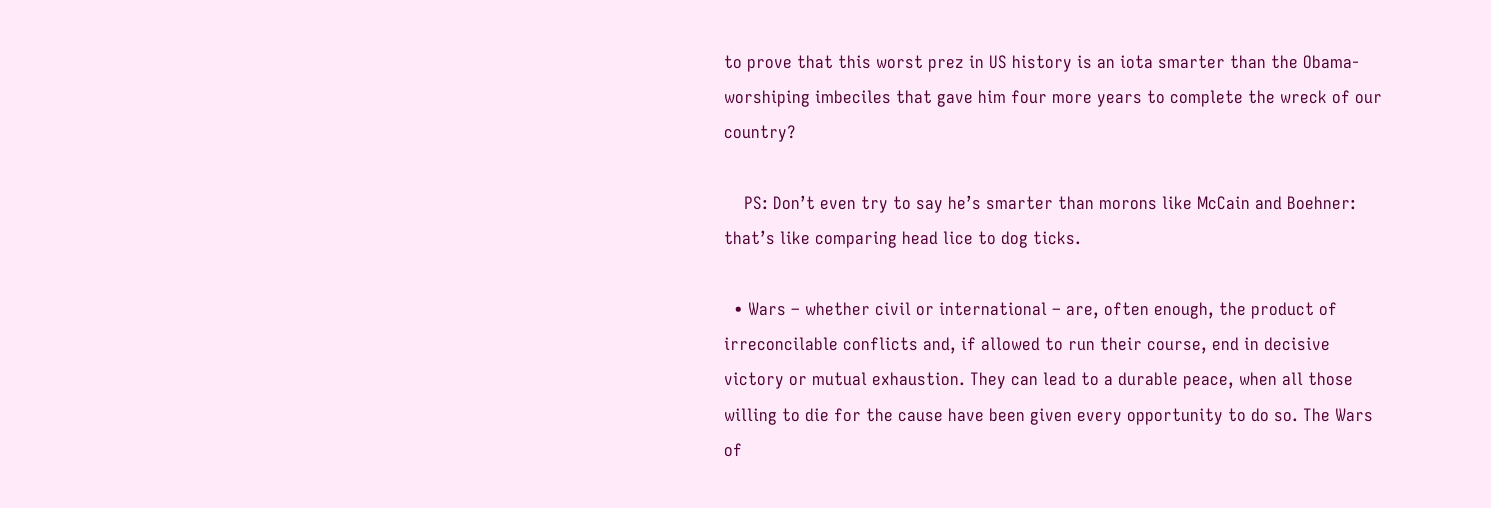to prove that this worst prez in US history is an iota smarter than the Obama-worshiping imbeciles that gave him four more years to complete the wreck of our country?

    PS: Don’t even try to say he’s smarter than morons like McCain and Boehner: that’s like comparing head lice to dog ticks.

  • Wars – whether civil or international – are, often enough, the product of irreconcilable conflicts and, if allowed to run their course, end in decisive victory or mutual exhaustion. They can lead to a durable peace, when all those willing to die for the cause have been given every opportunity to do so. The Wars of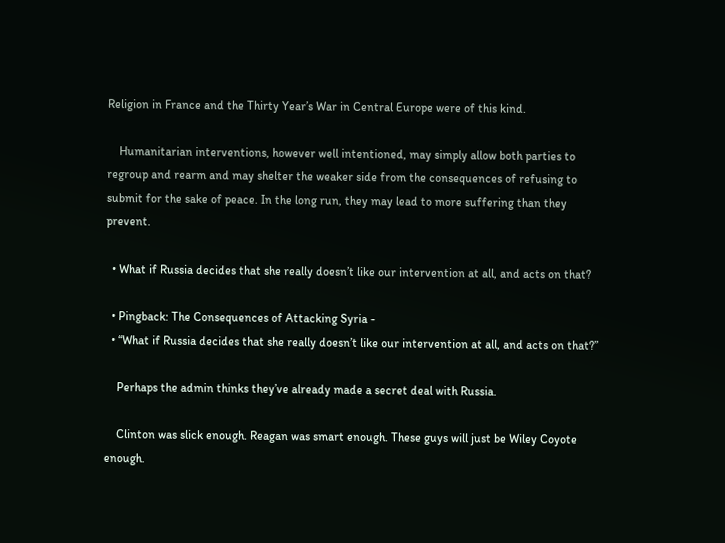Religion in France and the Thirty Year’s War in Central Europe were of this kind.

    Humanitarian interventions, however well intentioned, may simply allow both parties to regroup and rearm and may shelter the weaker side from the consequences of refusing to submit for the sake of peace. In the long run, they may lead to more suffering than they prevent.

  • What if Russia decides that she really doesn’t like our intervention at all, and acts on that?

  • Pingback: The Consequences of Attacking Syria -
  • “What if Russia decides that she really doesn’t like our intervention at all, and acts on that?”

    Perhaps the admin thinks they’ve already made a secret deal with Russia.

    Clinton was slick enough. Reagan was smart enough. These guys will just be Wiley Coyote enough.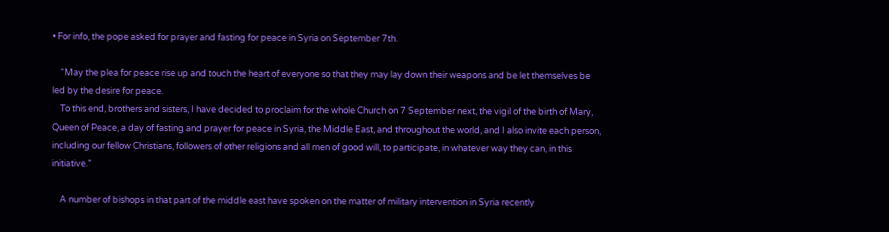• For info, the pope asked for prayer and fasting for peace in Syria on September 7th.

    “May the plea for peace rise up and touch the heart of everyone so that they may lay down their weapons and be let themselves be led by the desire for peace.
    To this end, brothers and sisters, I have decided to proclaim for the whole Church on 7 September next, the vigil of the birth of Mary, Queen of Peace, a day of fasting and prayer for peace in Syria, the Middle East, and throughout the world, and I also invite each person, including our fellow Christians, followers of other religions and all men of good will, to participate, in whatever way they can, in this initiative.”

    A number of bishops in that part of the middle east have spoken on the matter of military intervention in Syria recently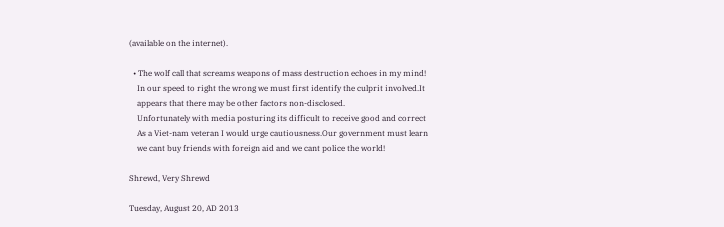(available on the internet).

  • The wolf call that screams weapons of mass destruction echoes in my mind!
    In our speed to right the wrong we must first identify the culprit involved.It
    appears that there may be other factors non-disclosed.
    Unfortunately with media posturing its difficult to receive good and correct
    As a Viet-nam veteran I would urge cautiousness.Our government must learn
    we cant buy friends with foreign aid and we cant police the world!

Shrewd, Very Shrewd

Tuesday, August 20, AD 2013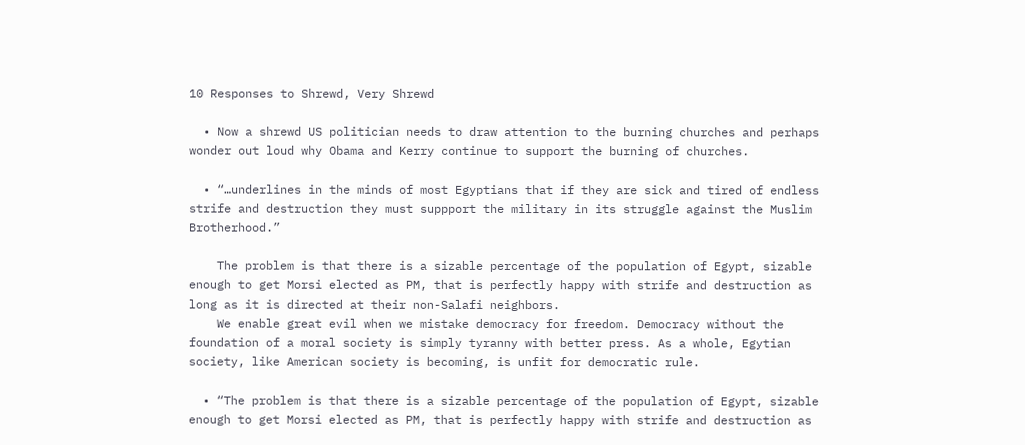10 Responses to Shrewd, Very Shrewd

  • Now a shrewd US politician needs to draw attention to the burning churches and perhaps wonder out loud why Obama and Kerry continue to support the burning of churches.

  • “…underlines in the minds of most Egyptians that if they are sick and tired of endless strife and destruction they must suppport the military in its struggle against the Muslim Brotherhood.”

    The problem is that there is a sizable percentage of the population of Egypt, sizable enough to get Morsi elected as PM, that is perfectly happy with strife and destruction as long as it is directed at their non-Salafi neighbors.
    We enable great evil when we mistake democracy for freedom. Democracy without the foundation of a moral society is simply tyranny with better press. As a whole, Egytian society, like American society is becoming, is unfit for democratic rule.

  • “The problem is that there is a sizable percentage of the population of Egypt, sizable enough to get Morsi elected as PM, that is perfectly happy with strife and destruction as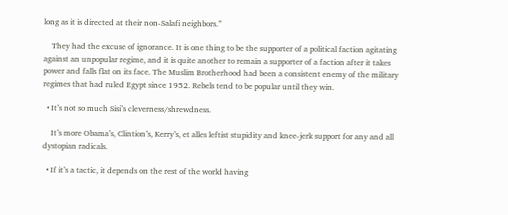long as it is directed at their non-Salafi neighbors.”

    They had the excuse of ignorance. It is one thing to be the supporter of a political faction agitating against an unpopular regime, and it is quite another to remain a supporter of a faction after it takes power and falls flat on its face. The Muslim Brotherhood had been a consistent enemy of the military regimes that had ruled Egypt since 1952. Rebels tend to be popular until they win.

  • It’s not so much Sisi’s cleverness/shrewdness.

    It’s more Obama’s, Clintion’s, Kerry’s, et alles leftist stupidity and knee-jerk support for any and all dystopian radicals.

  • If it’s a tactic, it depends on the rest of the world having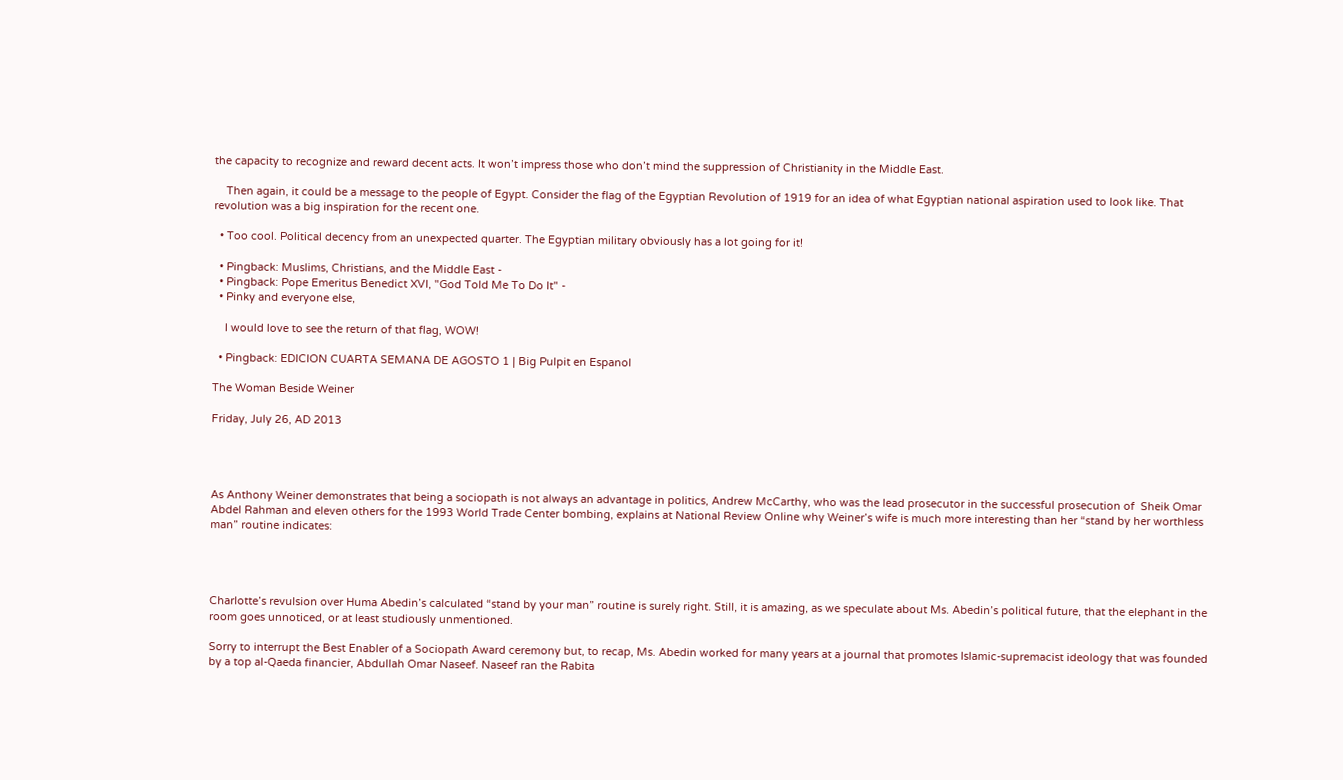the capacity to recognize and reward decent acts. It won’t impress those who don’t mind the suppression of Christianity in the Middle East.

    Then again, it could be a message to the people of Egypt. Consider the flag of the Egyptian Revolution of 1919 for an idea of what Egyptian national aspiration used to look like. That revolution was a big inspiration for the recent one.

  • Too cool. Political decency from an unexpected quarter. The Egyptian military obviously has a lot going for it!

  • Pingback: Muslims, Christians, and the Middle East -
  • Pingback: Pope Emeritus Benedict XVI, "God Told Me To Do It" -
  • Pinky and everyone else,

    I would love to see the return of that flag, WOW!

  • Pingback: EDICION CUARTA SEMANA DE AGOSTO 1 | Big Pulpit en Espanol

The Woman Beside Weiner

Friday, July 26, AD 2013




As Anthony Weiner demonstrates that being a sociopath is not always an advantage in politics, Andrew McCarthy, who was the lead prosecutor in the successful prosecution of  Sheik Omar Abdel Rahman and eleven others for the 1993 World Trade Center bombing, explains at National Review Online why Weiner’s wife is much more interesting than her “stand by her worthless man” routine indicates:




Charlotte’s revulsion over Huma Abedin’s calculated “stand by your man” routine is surely right. Still, it is amazing, as we speculate about Ms. Abedin’s political future, that the elephant in the room goes unnoticed, or at least studiously unmentioned.

Sorry to interrupt the Best Enabler of a Sociopath Award ceremony but, to recap, Ms. Abedin worked for many years at a journal that promotes Islamic-supremacist ideology that was founded by a top al-Qaeda financier, Abdullah Omar Naseef. Naseef ran the Rabita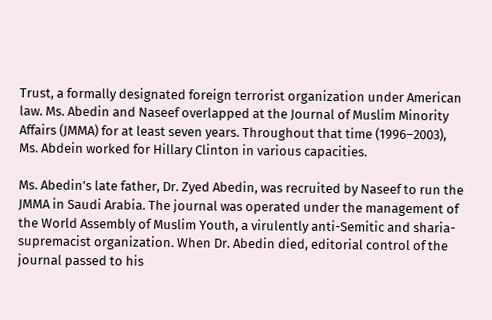Trust, a formally designated foreign terrorist organization under American law. Ms. Abedin and Naseef overlapped at the Journal of Muslim Minority Affairs (JMMA) for at least seven years. Throughout that time (1996–2003), Ms. Abdein worked for Hillary Clinton in various capacities.

Ms. Abedin’s late father, Dr. Zyed Abedin, was recruited by Naseef to run the JMMA in Saudi Arabia. The journal was operated under the management of the World Assembly of Muslim Youth, a virulently anti-Semitic and sharia-supremacist organization. When Dr. Abedin died, editorial control of the journal passed to his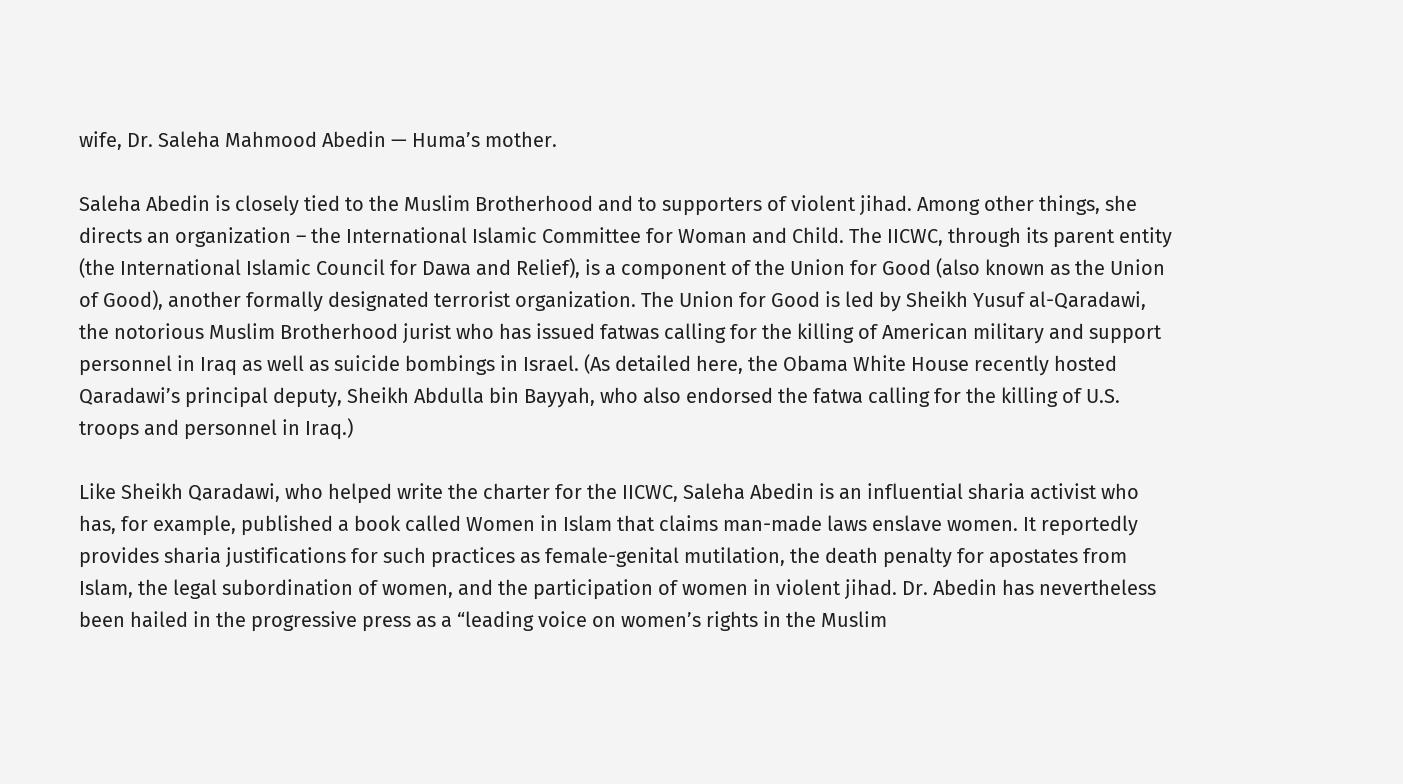wife, Dr. Saleha Mahmood Abedin — Huma’s mother.

Saleha Abedin is closely tied to the Muslim Brotherhood and to supporters of violent jihad. Among other things, she directs an organization – the International Islamic Committee for Woman and Child. The IICWC, through its parent entity (the International Islamic Council for Dawa and Relief), is a component of the Union for Good (also known as the Union of Good), another formally designated terrorist organization. The Union for Good is led by Sheikh Yusuf al-Qaradawi, the notorious Muslim Brotherhood jurist who has issued fatwas calling for the killing of American military and support personnel in Iraq as well as suicide bombings in Israel. (As detailed here, the Obama White House recently hosted Qaradawi’s principal deputy, Sheikh Abdulla bin Bayyah, who also endorsed the fatwa calling for the killing of U.S. troops and personnel in Iraq.)

Like Sheikh Qaradawi, who helped write the charter for the IICWC, Saleha Abedin is an influential sharia activist who has, for example, published a book called Women in Islam that claims man-made laws enslave women. It reportedly provides sharia justifications for such practices as female-genital mutilation, the death penalty for apostates from Islam, the legal subordination of women, and the participation of women in violent jihad. Dr. Abedin has nevertheless been hailed in the progressive press as a “leading voice on women’s rights in the Muslim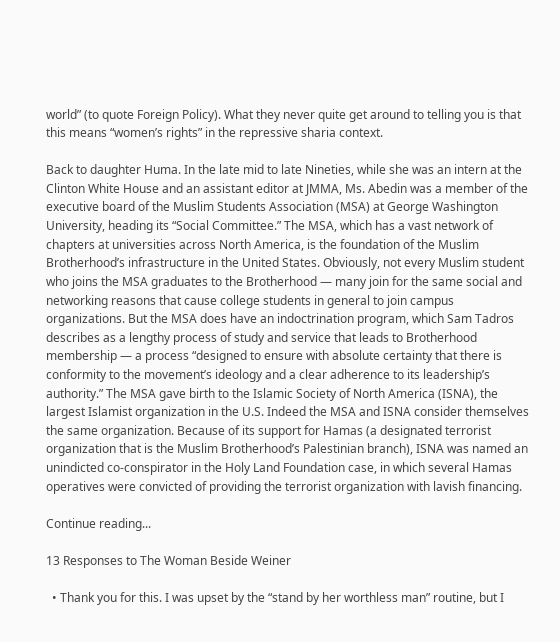world” (to quote Foreign Policy). What they never quite get around to telling you is that this means “women’s rights” in the repressive sharia context.

Back to daughter Huma. In the late mid to late Nineties, while she was an intern at the Clinton White House and an assistant editor at JMMA, Ms. Abedin was a member of the executive board of the Muslim Students Association (MSA) at George Washington University, heading its “Social Committee.” The MSA, which has a vast network of chapters at universities across North America, is the foundation of the Muslim Brotherhood’s infrastructure in the United States. Obviously, not every Muslim student who joins the MSA graduates to the Brotherhood — many join for the same social and networking reasons that cause college students in general to join campus organizations. But the MSA does have an indoctrination program, which Sam Tadros describes as a lengthy process of study and service that leads to Brotherhood membership — a process “designed to ensure with absolute certainty that there is conformity to the movement’s ideology and a clear adherence to its leadership’s authority.” The MSA gave birth to the Islamic Society of North America (ISNA), the largest Islamist organization in the U.S. Indeed the MSA and ISNA consider themselves the same organization. Because of its support for Hamas (a designated terrorist organization that is the Muslim Brotherhood’s Palestinian branch), ISNA was named an unindicted co-conspirator in the Holy Land Foundation case, in which several Hamas operatives were convicted of providing the terrorist organization with lavish financing.

Continue reading...

13 Responses to The Woman Beside Weiner

  • Thank you for this. I was upset by the “stand by her worthless man” routine, but I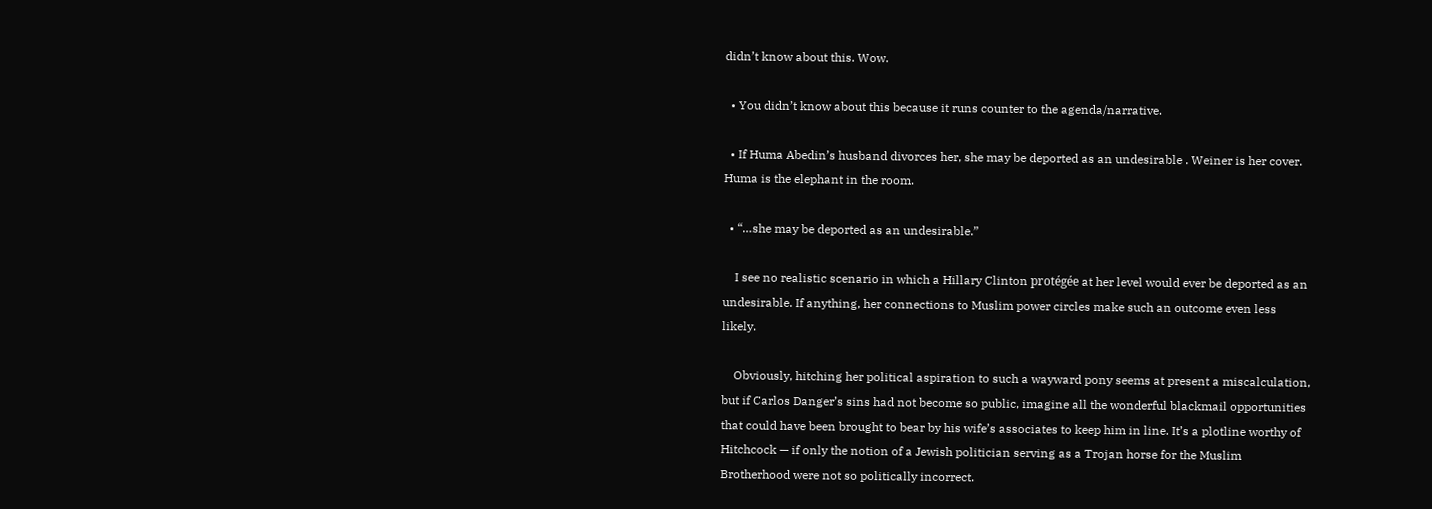didn’t know about this. Wow.

  • You didn’t know about this because it runs counter to the agenda/narrative.

  • If Huma Abedin’s husband divorces her, she may be deported as an undesirable . Weiner is her cover. Huma is the elephant in the room.

  • “…she may be deported as an undesirable.”

    I see no realistic scenario in which a Hillary Clinton protégée at her level would ever be deported as an undesirable. If anything, her connections to Muslim power circles make such an outcome even less likely.

    Obviously, hitching her political aspiration to such a wayward pony seems at present a miscalculation, but if Carlos Danger’s sins had not become so public, imagine all the wonderful blackmail opportunities that could have been brought to bear by his wife’s associates to keep him in line. It’s a plotline worthy of Hitchcock — if only the notion of a Jewish politician serving as a Trojan horse for the Muslim Brotherhood were not so politically incorrect.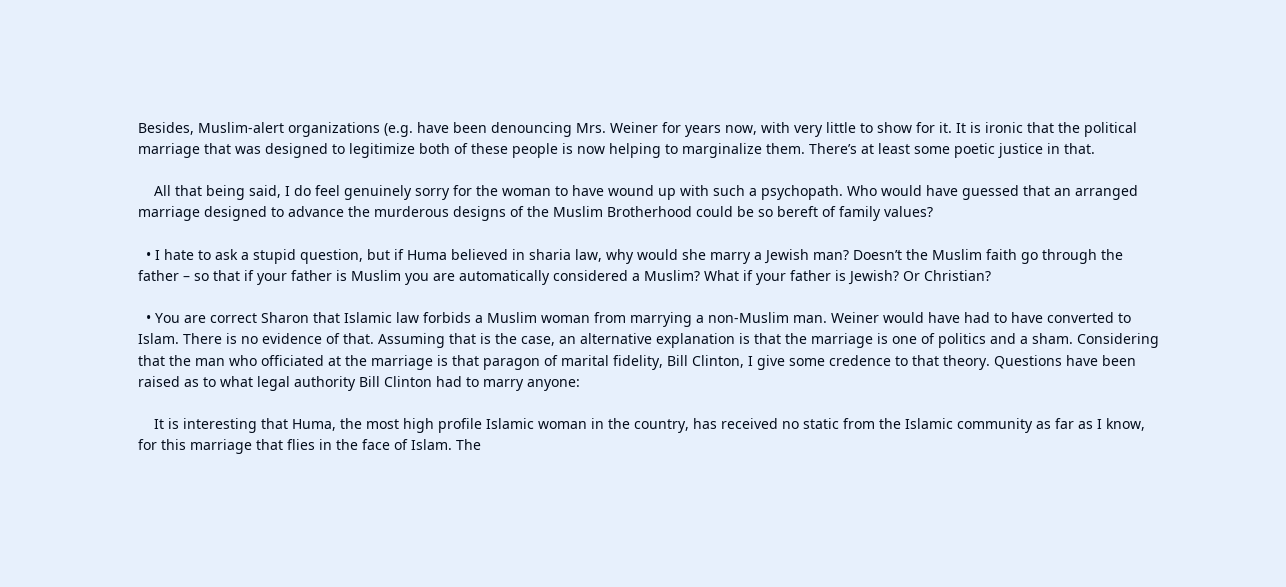Besides, Muslim-alert organizations (e.g. have been denouncing Mrs. Weiner for years now, with very little to show for it. It is ironic that the political marriage that was designed to legitimize both of these people is now helping to marginalize them. There’s at least some poetic justice in that.

    All that being said, I do feel genuinely sorry for the woman to have wound up with such a psychopath. Who would have guessed that an arranged marriage designed to advance the murderous designs of the Muslim Brotherhood could be so bereft of family values?

  • I hate to ask a stupid question, but if Huma believed in sharia law, why would she marry a Jewish man? Doesn’t the Muslim faith go through the father – so that if your father is Muslim you are automatically considered a Muslim? What if your father is Jewish? Or Christian?

  • You are correct Sharon that Islamic law forbids a Muslim woman from marrying a non-Muslim man. Weiner would have had to have converted to Islam. There is no evidence of that. Assuming that is the case, an alternative explanation is that the marriage is one of politics and a sham. Considering that the man who officiated at the marriage is that paragon of marital fidelity, Bill Clinton, I give some credence to that theory. Questions have been raised as to what legal authority Bill Clinton had to marry anyone:

    It is interesting that Huma, the most high profile Islamic woman in the country, has received no static from the Islamic community as far as I know, for this marriage that flies in the face of Islam. The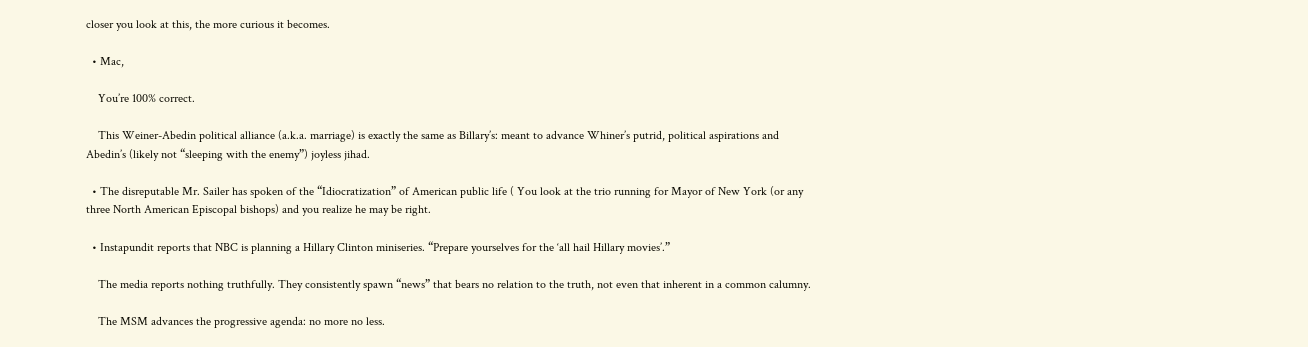closer you look at this, the more curious it becomes.

  • Mac,

    You’re 100% correct.

    This Weiner-Abedin political alliance (a.k.a. marriage) is exactly the same as Billary’s: meant to advance Whiner’s putrid, political aspirations and Abedin’s (likely not “sleeping with the enemy”) joyless jihad.

  • The disreputable Mr. Sailer has spoken of the “Idiocratization” of American public life ( You look at the trio running for Mayor of New York (or any three North American Episcopal bishops) and you realize he may be right.

  • Instapundit reports that NBC is planning a Hillary Clinton miniseries. “Prepare yourselves for the ‘all hail Hillary movies’.”

    The media reports nothing truthfully. They consistently spawn “news” that bears no relation to the truth, not even that inherent in a common calumny.

    The MSM advances the progressive agenda: no more no less.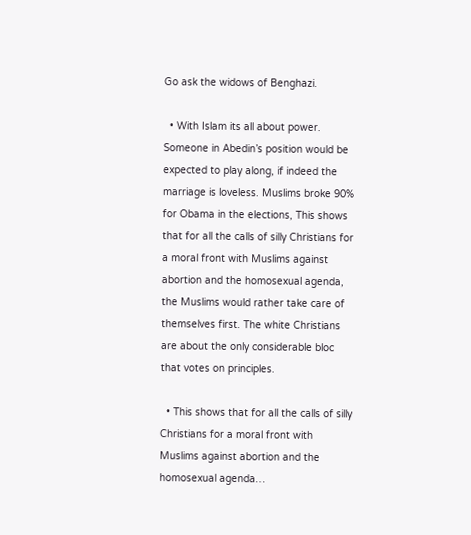Go ask the widows of Benghazi.

  • With Islam its all about power. Someone in Abedin’s position would be expected to play along, if indeed the marriage is loveless. Muslims broke 90% for Obama in the elections, This shows that for all the calls of silly Christians for a moral front with Muslims against abortion and the homosexual agenda, the Muslims would rather take care of themselves first. The white Christians are about the only considerable bloc that votes on principles.

  • This shows that for all the calls of silly Christians for a moral front with Muslims against abortion and the homosexual agenda…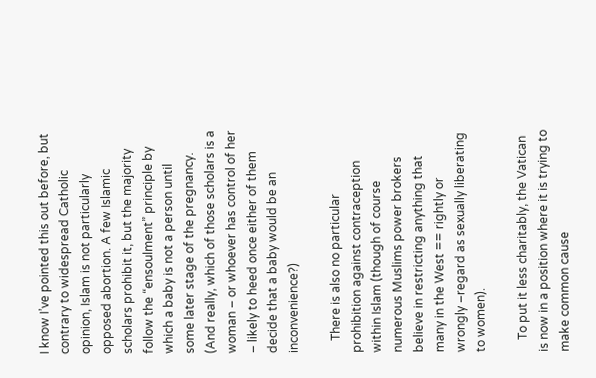I know I’ve pointed this out before, but contrary to widespread Catholic opinion, Islam is not particularly opposed abortion. A few Islamic scholars prohibit it, but the majority follow the “ensoulment” principle by which a baby is not a person until some later stage of the pregnancy. (And really, which of those scholars is a woman – or whoever has control of her – likely to heed once either of them decide that a baby would be an inconvenience?)

    There is also no particular prohibition against contraception within Islam (though of course numerous Muslims power brokers believe in restricting anything that many in the West == rightly or wrongly –regard as sexually liberating to women).

    To put it less charitably, the Vatican is now in a position where it is trying to make common cause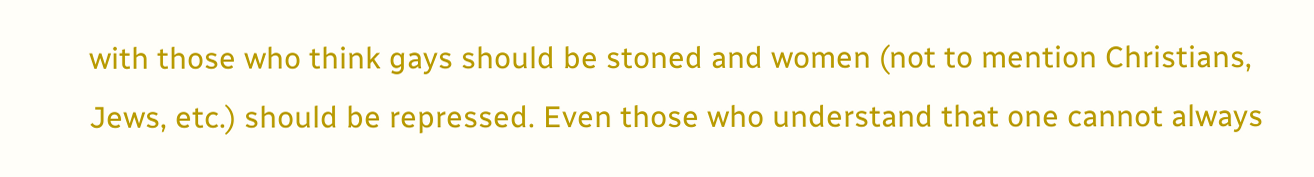with those who think gays should be stoned and women (not to mention Christians, Jews, etc.) should be repressed. Even those who understand that one cannot always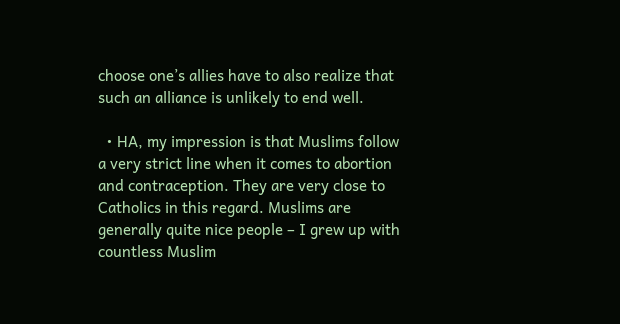choose one’s allies have to also realize that such an alliance is unlikely to end well.

  • HA, my impression is that Muslims follow a very strict line when it comes to abortion and contraception. They are very close to Catholics in this regard. Muslims are generally quite nice people – I grew up with countless Muslim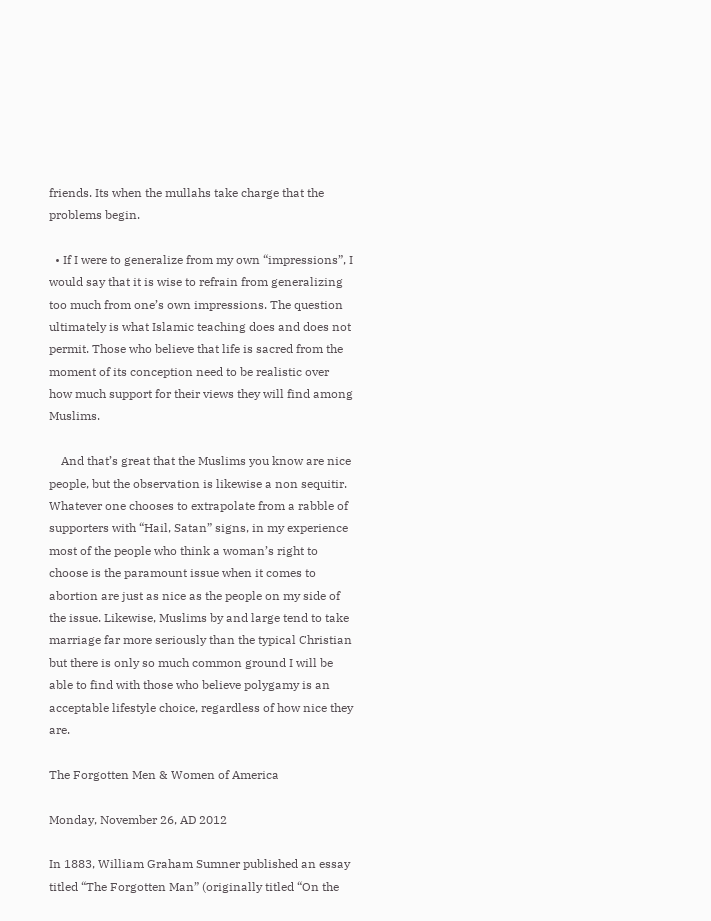friends. Its when the mullahs take charge that the problems begin.

  • If I were to generalize from my own “impressions”, I would say that it is wise to refrain from generalizing too much from one’s own impressions. The question ultimately is what Islamic teaching does and does not permit. Those who believe that life is sacred from the moment of its conception need to be realistic over how much support for their views they will find among Muslims.

    And that’s great that the Muslims you know are nice people, but the observation is likewise a non sequitir. Whatever one chooses to extrapolate from a rabble of supporters with “Hail, Satan” signs, in my experience most of the people who think a woman’s right to choose is the paramount issue when it comes to abortion are just as nice as the people on my side of the issue. Likewise, Muslims by and large tend to take marriage far more seriously than the typical Christian but there is only so much common ground I will be able to find with those who believe polygamy is an acceptable lifestyle choice, regardless of how nice they are.

The Forgotten Men & Women of America

Monday, November 26, AD 2012

In 1883, William Graham Sumner published an essay titled “The Forgotten Man” (originally titled “On the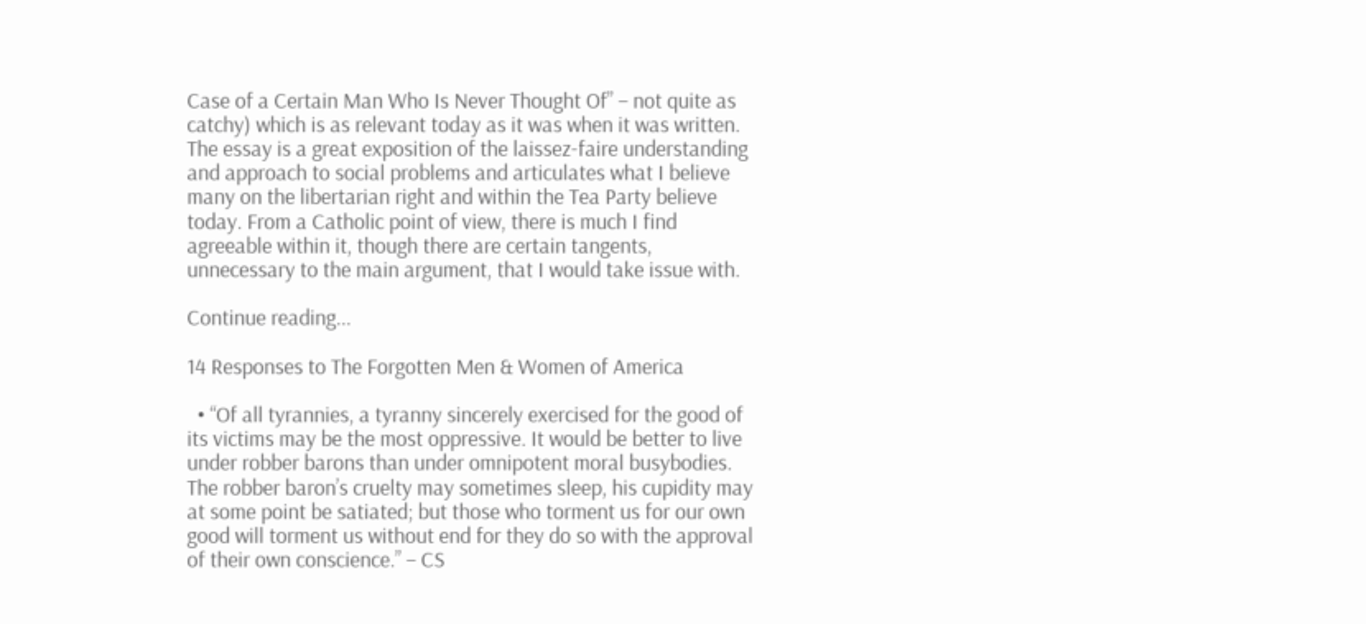Case of a Certain Man Who Is Never Thought Of” – not quite as catchy) which is as relevant today as it was when it was written. The essay is a great exposition of the laissez-faire understanding and approach to social problems and articulates what I believe many on the libertarian right and within the Tea Party believe today. From a Catholic point of view, there is much I find agreeable within it, though there are certain tangents, unnecessary to the main argument, that I would take issue with.

Continue reading...

14 Responses to The Forgotten Men & Women of America

  • “Of all tyrannies, a tyranny sincerely exercised for the good of its victims may be the most oppressive. It would be better to live under robber barons than under omnipotent moral busybodies. The robber baron’s cruelty may sometimes sleep, his cupidity may at some point be satiated; but those who torment us for our own good will torment us without end for they do so with the approval of their own conscience.” – CS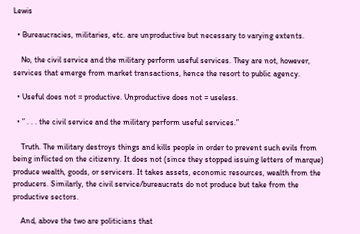Lewis

  • Bureaucracies, militaries, etc. are unproductive but necessary to varying extents.

    No, the civil service and the military perform useful services. They are not, however, services that emerge from market transactions, hence the resort to public agency.

  • Useful does not = productive. Unproductive does not = useless.

  • ” . . . the civil service and the military perform useful services.”

    Truth. The military destroys things and kills people in order to prevent such evils from being inflicted on the citizenry. It does not (since they stopped issuing letters of marque) produce wealth, goods, or servicers. It takes assets, economic resources, wealth from the producers. Similarly, the civil service/bureaucrats do not produce but take from the productive sectors.

    And, above the two are politicians that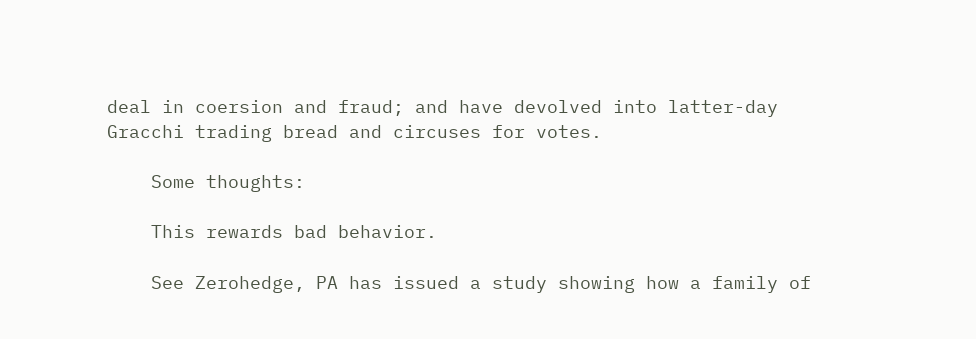deal in coersion and fraud; and have devolved into latter-day Gracchi trading bread and circuses for votes.

    Some thoughts:

    This rewards bad behavior.

    See Zerohedge, PA has issued a study showing how a family of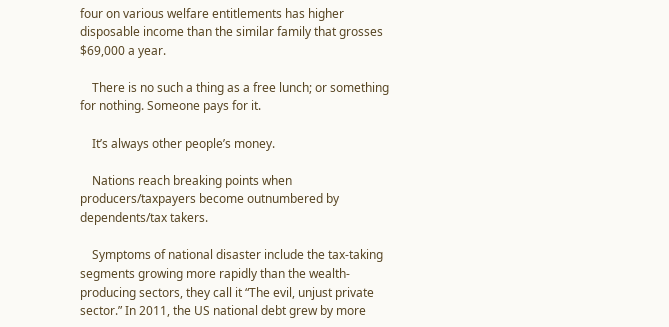four on various welfare entitlements has higher disposable income than the similar family that grosses $69,000 a year.

    There is no such a thing as a free lunch; or something for nothing. Someone pays for it.

    It’s always other people’s money.

    Nations reach breaking points when producers/taxpayers become outnumbered by dependents/tax takers.

    Symptoms of national disaster include the tax-taking segments growing more rapidly than the wealth-producing sectors, they call it “The evil, unjust private sector.” In 2011, the US national debt grew by more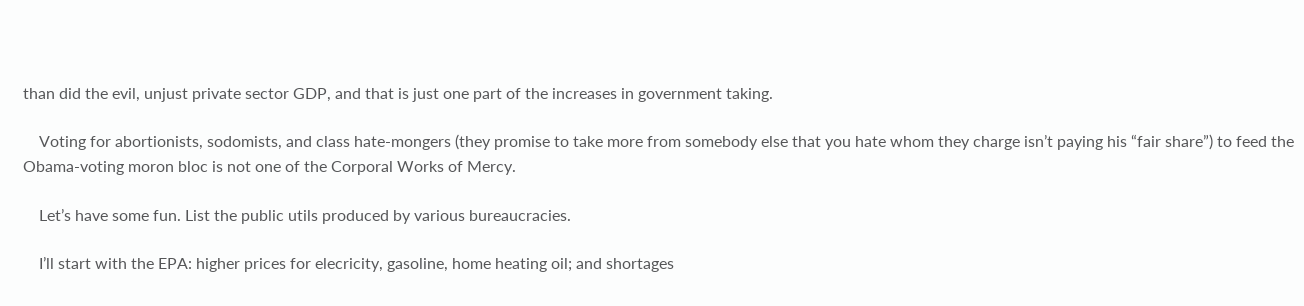than did the evil, unjust private sector GDP, and that is just one part of the increases in government taking.

    Voting for abortionists, sodomists, and class hate-mongers (they promise to take more from somebody else that you hate whom they charge isn’t paying his “fair share”) to feed the Obama-voting moron bloc is not one of the Corporal Works of Mercy.

    Let’s have some fun. List the public utils produced by various bureaucracies.

    I’ll start with the EPA: higher prices for elecricity, gasoline, home heating oil; and shortages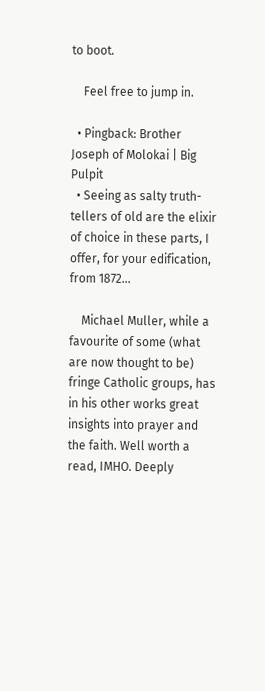to boot.

    Feel free to jump in.

  • Pingback: Brother Joseph of Molokai | Big Pulpit
  • Seeing as salty truth-tellers of old are the elixir of choice in these parts, I offer, for your edification, from 1872…

    Michael Muller, while a favourite of some (what are now thought to be) fringe Catholic groups, has in his other works great insights into prayer and the faith. Well worth a read, IMHO. Deeply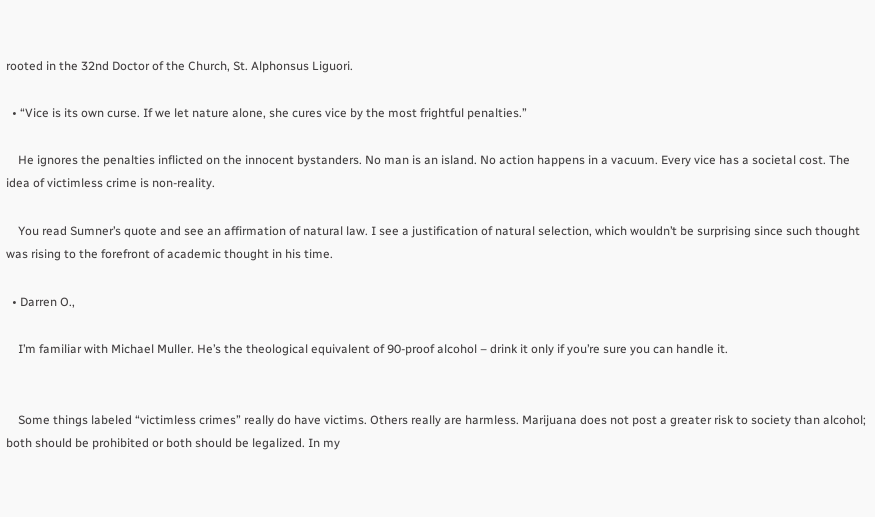rooted in the 32nd Doctor of the Church, St. Alphonsus Liguori.

  • “Vice is its own curse. If we let nature alone, she cures vice by the most frightful penalties.”

    He ignores the penalties inflicted on the innocent bystanders. No man is an island. No action happens in a vacuum. Every vice has a societal cost. The idea of victimless crime is non-reality.

    You read Sumner’s quote and see an affirmation of natural law. I see a justification of natural selection, which wouldn’t be surprising since such thought was rising to the forefront of academic thought in his time.

  • Darren O.,

    I’m familiar with Michael Muller. He’s the theological equivalent of 90-proof alcohol – drink it only if you’re sure you can handle it.


    Some things labeled “victimless crimes” really do have victims. Others really are harmless. Marijuana does not post a greater risk to society than alcohol; both should be prohibited or both should be legalized. In my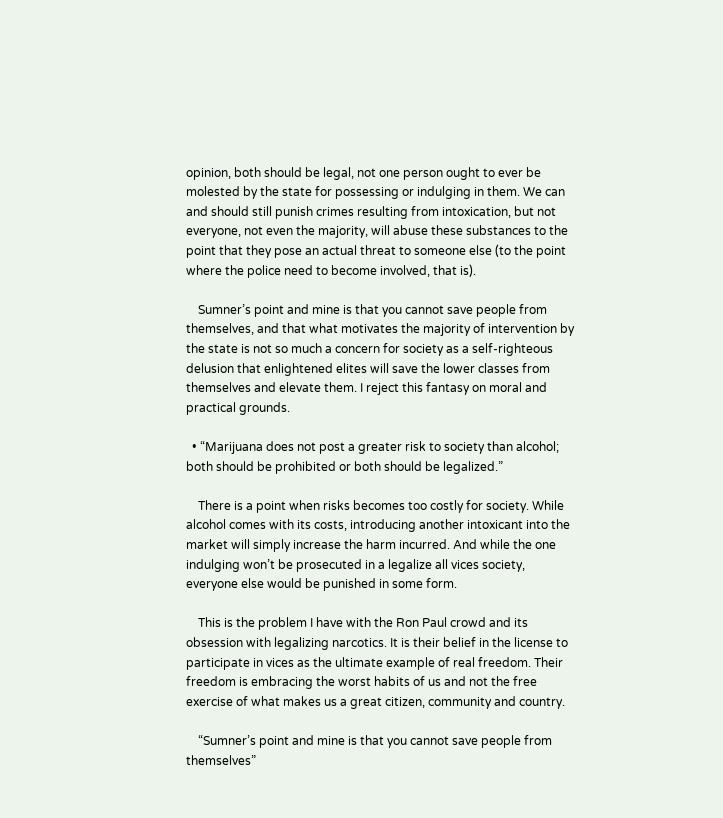opinion, both should be legal, not one person ought to ever be molested by the state for possessing or indulging in them. We can and should still punish crimes resulting from intoxication, but not everyone, not even the majority, will abuse these substances to the point that they pose an actual threat to someone else (to the point where the police need to become involved, that is).

    Sumner’s point and mine is that you cannot save people from themselves, and that what motivates the majority of intervention by the state is not so much a concern for society as a self-righteous delusion that enlightened elites will save the lower classes from themselves and elevate them. I reject this fantasy on moral and practical grounds.

  • “Marijuana does not post a greater risk to society than alcohol; both should be prohibited or both should be legalized.”

    There is a point when risks becomes too costly for society. While alcohol comes with its costs, introducing another intoxicant into the market will simply increase the harm incurred. And while the one indulging won’t be prosecuted in a legalize all vices society, everyone else would be punished in some form.

    This is the problem I have with the Ron Paul crowd and its obsession with legalizing narcotics. It is their belief in the license to participate in vices as the ultimate example of real freedom. Their freedom is embracing the worst habits of us and not the free exercise of what makes us a great citizen, community and country.

    “Sumner’s point and mine is that you cannot save people from themselves”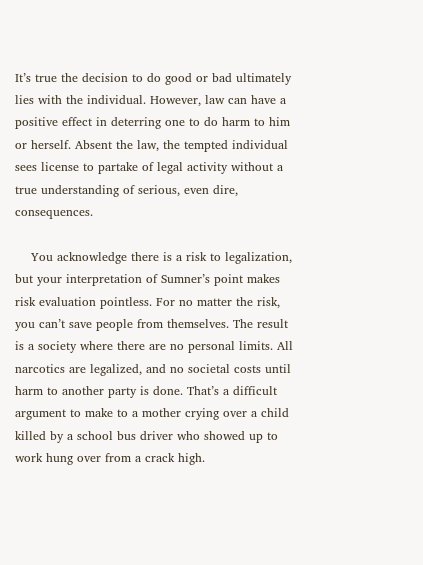It’s true the decision to do good or bad ultimately lies with the individual. However, law can have a positive effect in deterring one to do harm to him or herself. Absent the law, the tempted individual sees license to partake of legal activity without a true understanding of serious, even dire, consequences.

    You acknowledge there is a risk to legalization, but your interpretation of Sumner’s point makes risk evaluation pointless. For no matter the risk, you can’t save people from themselves. The result is a society where there are no personal limits. All narcotics are legalized, and no societal costs until harm to another party is done. That’s a difficult argument to make to a mother crying over a child killed by a school bus driver who showed up to work hung over from a crack high.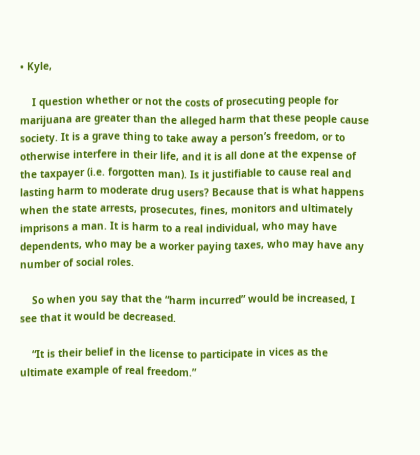• Kyle,

    I question whether or not the costs of prosecuting people for marijuana are greater than the alleged harm that these people cause society. It is a grave thing to take away a person’s freedom, or to otherwise interfere in their life, and it is all done at the expense of the taxpayer (i.e. forgotten man). Is it justifiable to cause real and lasting harm to moderate drug users? Because that is what happens when the state arrests, prosecutes, fines, monitors and ultimately imprisons a man. It is harm to a real individual, who may have dependents, who may be a worker paying taxes, who may have any number of social roles.

    So when you say that the “harm incurred” would be increased, I see that it would be decreased.

    “It is their belief in the license to participate in vices as the ultimate example of real freedom.”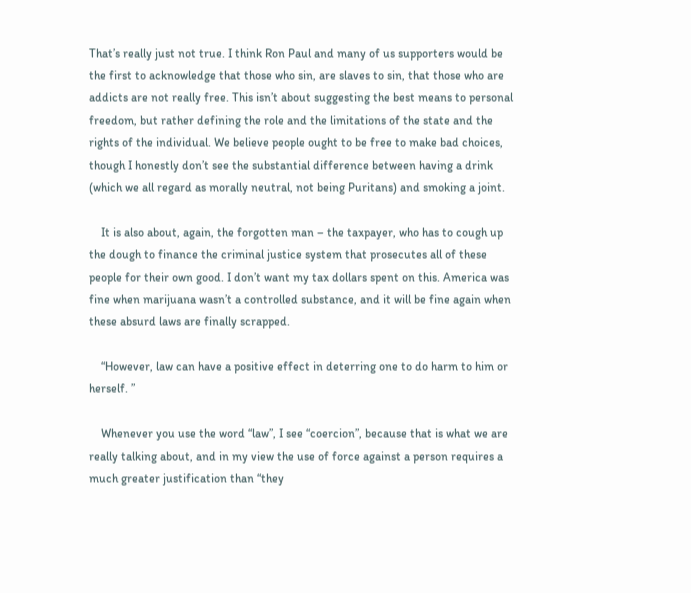That’s really just not true. I think Ron Paul and many of us supporters would be the first to acknowledge that those who sin, are slaves to sin, that those who are addicts are not really free. This isn’t about suggesting the best means to personal freedom, but rather defining the role and the limitations of the state and the rights of the individual. We believe people ought to be free to make bad choices, though I honestly don’t see the substantial difference between having a drink (which we all regard as morally neutral, not being Puritans) and smoking a joint.

    It is also about, again, the forgotten man – the taxpayer, who has to cough up the dough to finance the criminal justice system that prosecutes all of these people for their own good. I don’t want my tax dollars spent on this. America was fine when marijuana wasn’t a controlled substance, and it will be fine again when these absurd laws are finally scrapped.

    “However, law can have a positive effect in deterring one to do harm to him or herself. ”

    Whenever you use the word “law”, I see “coercion”, because that is what we are really talking about, and in my view the use of force against a person requires a much greater justification than “they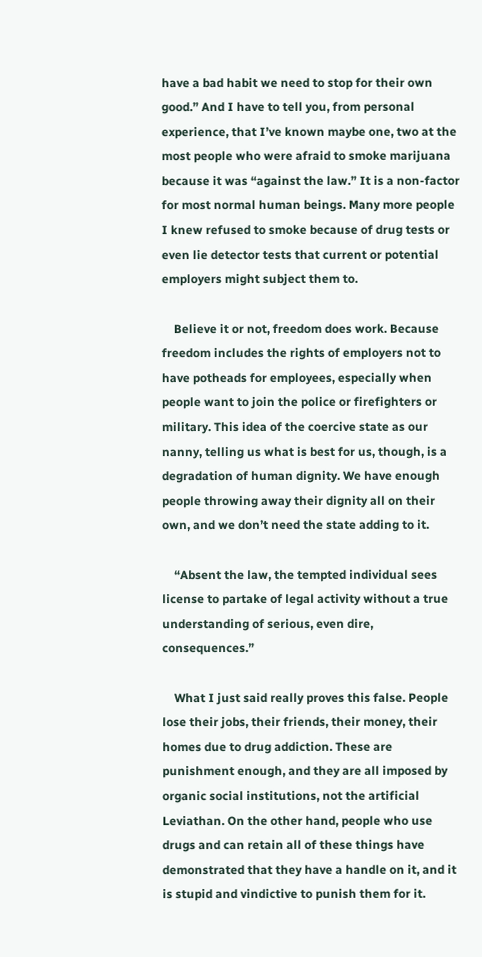have a bad habit we need to stop for their own good.” And I have to tell you, from personal experience, that I’ve known maybe one, two at the most people who were afraid to smoke marijuana because it was “against the law.” It is a non-factor for most normal human beings. Many more people I knew refused to smoke because of drug tests or even lie detector tests that current or potential employers might subject them to.

    Believe it or not, freedom does work. Because freedom includes the rights of employers not to have potheads for employees, especially when people want to join the police or firefighters or military. This idea of the coercive state as our nanny, telling us what is best for us, though, is a degradation of human dignity. We have enough people throwing away their dignity all on their own, and we don’t need the state adding to it.

    “Absent the law, the tempted individual sees license to partake of legal activity without a true understanding of serious, even dire, consequences.”

    What I just said really proves this false. People lose their jobs, their friends, their money, their homes due to drug addiction. These are punishment enough, and they are all imposed by organic social institutions, not the artificial Leviathan. On the other hand, people who use drugs and can retain all of these things have demonstrated that they have a handle on it, and it is stupid and vindictive to punish them for it.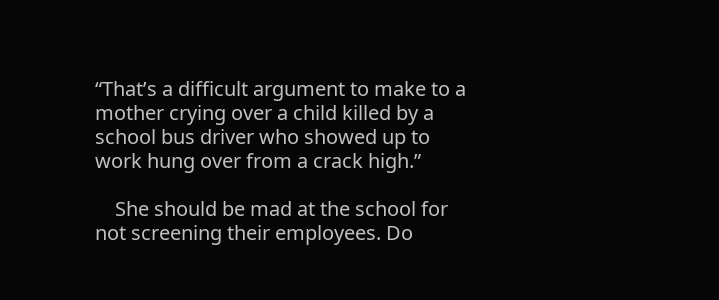“That’s a difficult argument to make to a mother crying over a child killed by a school bus driver who showed up to work hung over from a crack high.”

    She should be mad at the school for not screening their employees. Do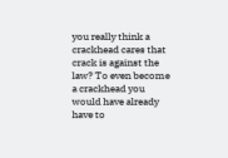you really think a crackhead cares that crack is against the law? To even become a crackhead you would have already have to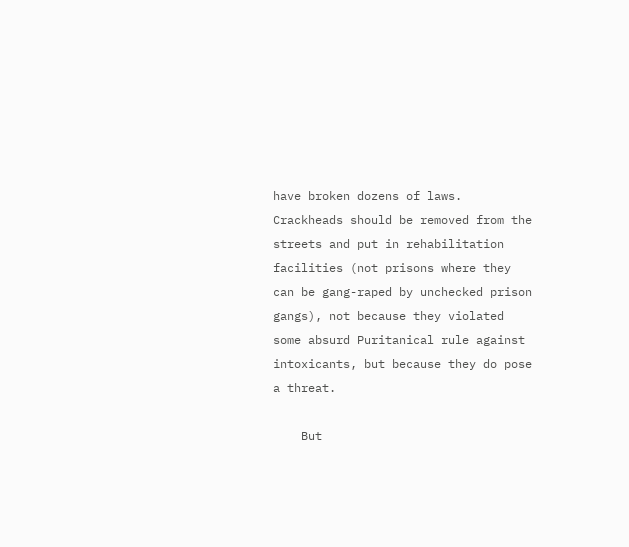have broken dozens of laws. Crackheads should be removed from the streets and put in rehabilitation facilities (not prisons where they can be gang-raped by unchecked prison gangs), not because they violated some absurd Puritanical rule against intoxicants, but because they do pose a threat.

    But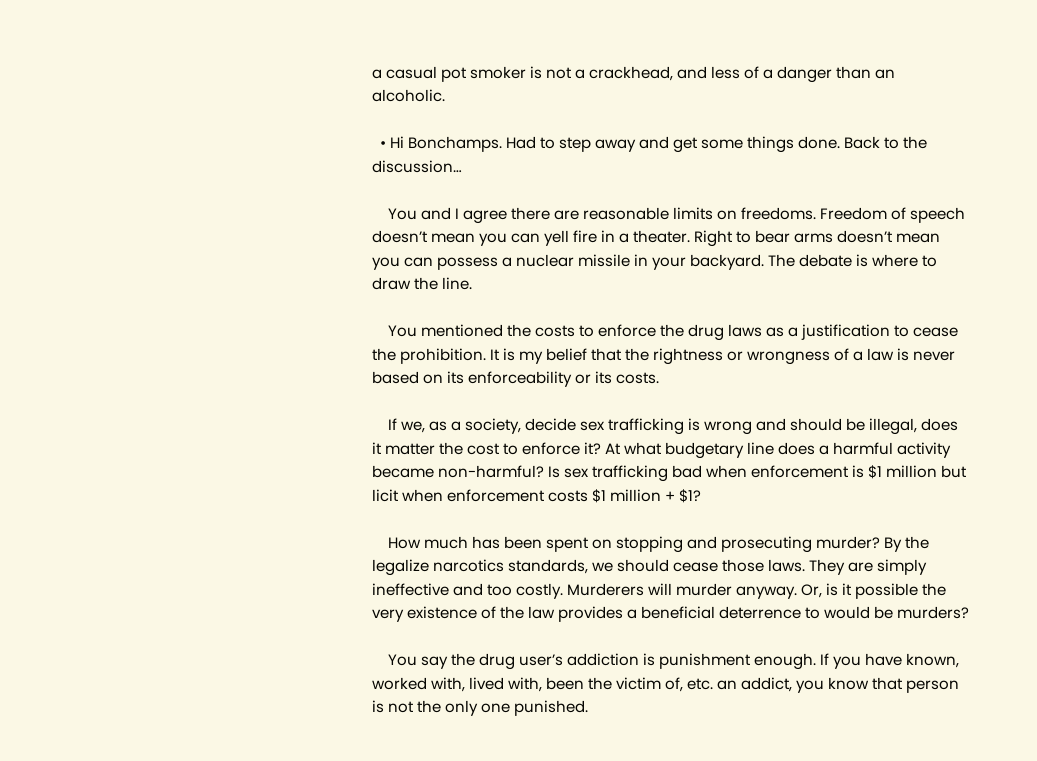a casual pot smoker is not a crackhead, and less of a danger than an alcoholic.

  • Hi Bonchamps. Had to step away and get some things done. Back to the discussion…

    You and I agree there are reasonable limits on freedoms. Freedom of speech doesn’t mean you can yell fire in a theater. Right to bear arms doesn’t mean you can possess a nuclear missile in your backyard. The debate is where to draw the line.

    You mentioned the costs to enforce the drug laws as a justification to cease the prohibition. It is my belief that the rightness or wrongness of a law is never based on its enforceability or its costs.

    If we, as a society, decide sex trafficking is wrong and should be illegal, does it matter the cost to enforce it? At what budgetary line does a harmful activity became non-harmful? Is sex trafficking bad when enforcement is $1 million but licit when enforcement costs $1 million + $1?

    How much has been spent on stopping and prosecuting murder? By the legalize narcotics standards, we should cease those laws. They are simply ineffective and too costly. Murderers will murder anyway. Or, is it possible the very existence of the law provides a beneficial deterrence to would be murders?

    You say the drug user’s addiction is punishment enough. If you have known, worked with, lived with, been the victim of, etc. an addict, you know that person is not the only one punished.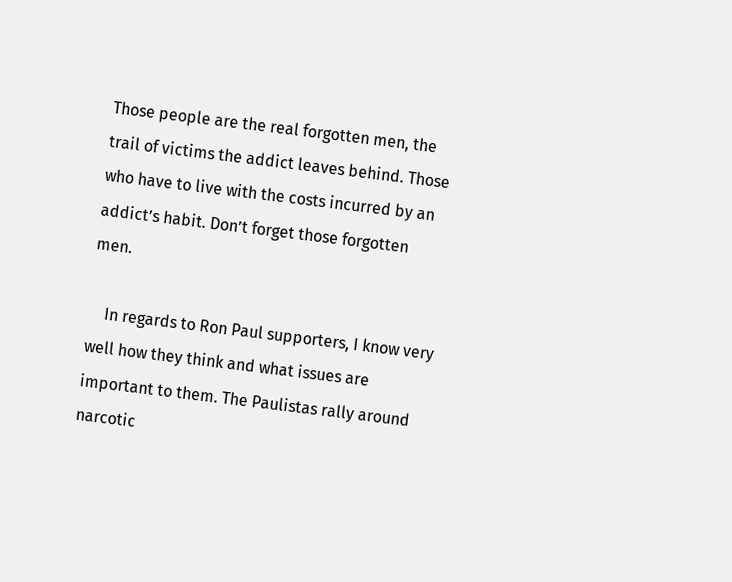Those people are the real forgotten men, the trail of victims the addict leaves behind. Those who have to live with the costs incurred by an addict’s habit. Don’t forget those forgotten men.

    In regards to Ron Paul supporters, I know very well how they think and what issues are important to them. The Paulistas rally around narcotic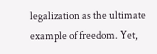legalization as the ultimate example of freedom. Yet,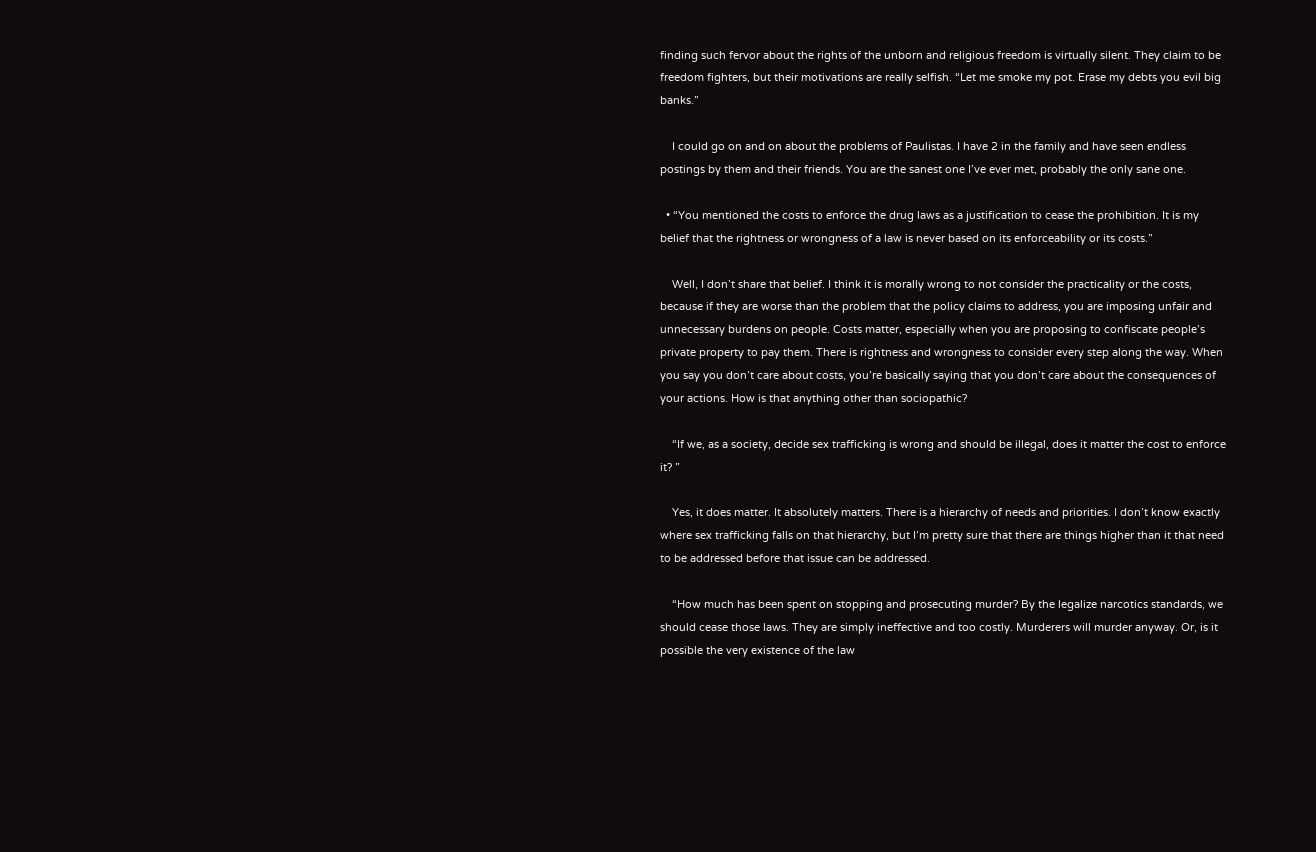finding such fervor about the rights of the unborn and religious freedom is virtually silent. They claim to be freedom fighters, but their motivations are really selfish. “Let me smoke my pot. Erase my debts you evil big banks.”

    I could go on and on about the problems of Paulistas. I have 2 in the family and have seen endless postings by them and their friends. You are the sanest one I’ve ever met, probably the only sane one.

  • “You mentioned the costs to enforce the drug laws as a justification to cease the prohibition. It is my belief that the rightness or wrongness of a law is never based on its enforceability or its costs.”

    Well, I don’t share that belief. I think it is morally wrong to not consider the practicality or the costs, because if they are worse than the problem that the policy claims to address, you are imposing unfair and unnecessary burdens on people. Costs matter, especially when you are proposing to confiscate people’s private property to pay them. There is rightness and wrongness to consider every step along the way. When you say you don’t care about costs, you’re basically saying that you don’t care about the consequences of your actions. How is that anything other than sociopathic?

    “If we, as a society, decide sex trafficking is wrong and should be illegal, does it matter the cost to enforce it? ”

    Yes, it does matter. It absolutely matters. There is a hierarchy of needs and priorities. I don’t know exactly where sex trafficking falls on that hierarchy, but I’m pretty sure that there are things higher than it that need to be addressed before that issue can be addressed.

    “How much has been spent on stopping and prosecuting murder? By the legalize narcotics standards, we should cease those laws. They are simply ineffective and too costly. Murderers will murder anyway. Or, is it possible the very existence of the law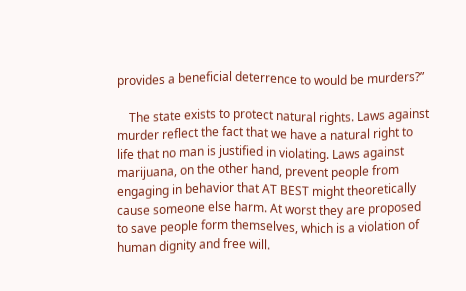provides a beneficial deterrence to would be murders?”

    The state exists to protect natural rights. Laws against murder reflect the fact that we have a natural right to life that no man is justified in violating. Laws against marijuana, on the other hand, prevent people from engaging in behavior that AT BEST might theoretically cause someone else harm. At worst they are proposed to save people form themselves, which is a violation of human dignity and free will.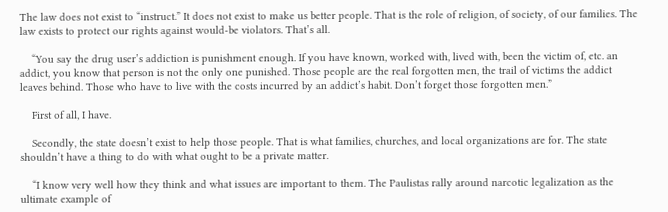The law does not exist to “instruct.” It does not exist to make us better people. That is the role of religion, of society, of our families. The law exists to protect our rights against would-be violators. That’s all.

    “You say the drug user’s addiction is punishment enough. If you have known, worked with, lived with, been the victim of, etc. an addict, you know that person is not the only one punished. Those people are the real forgotten men, the trail of victims the addict leaves behind. Those who have to live with the costs incurred by an addict’s habit. Don’t forget those forgotten men.”

    First of all, I have.

    Secondly, the state doesn’t exist to help those people. That is what families, churches, and local organizations are for. The state shouldn’t have a thing to do with what ought to be a private matter.

    “I know very well how they think and what issues are important to them. The Paulistas rally around narcotic legalization as the ultimate example of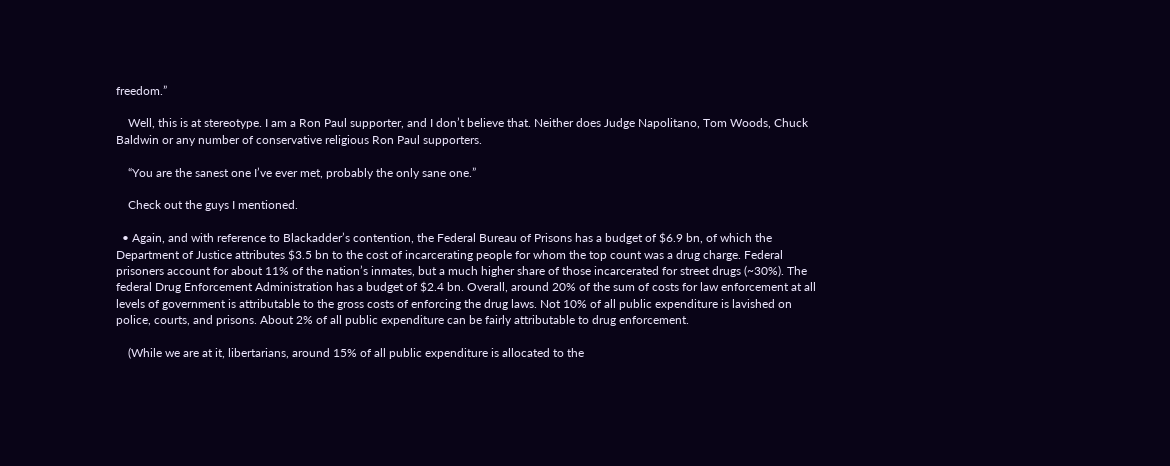freedom.”

    Well, this is at stereotype. I am a Ron Paul supporter, and I don’t believe that. Neither does Judge Napolitano, Tom Woods, Chuck Baldwin or any number of conservative religious Ron Paul supporters.

    “You are the sanest one I’ve ever met, probably the only sane one.”

    Check out the guys I mentioned.

  • Again, and with reference to Blackadder’s contention, the Federal Bureau of Prisons has a budget of $6.9 bn, of which the Department of Justice attributes $3.5 bn to the cost of incarcerating people for whom the top count was a drug charge. Federal prisoners account for about 11% of the nation’s inmates, but a much higher share of those incarcerated for street drugs (~30%). The federal Drug Enforcement Administration has a budget of $2.4 bn. Overall, around 20% of the sum of costs for law enforcement at all levels of government is attributable to the gross costs of enforcing the drug laws. Not 10% of all public expenditure is lavished on police, courts, and prisons. About 2% of all public expenditure can be fairly attributable to drug enforcement.

    (While we are at it, libertarians, around 15% of all public expenditure is allocated to the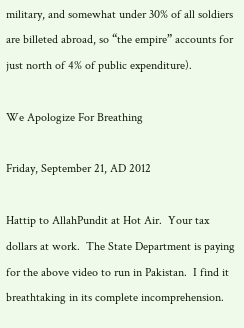military, and somewhat under 30% of all soldiers are billeted abroad, so “the empire” accounts for just north of 4% of public expenditure).

We Apologize For Breathing

Friday, September 21, AD 2012

Hattip to AllahPundit at Hot Air.  Your tax dollars at work.  The State Department is paying for the above video to run in Pakistan.  I find it breathtaking in its complete incomprehension.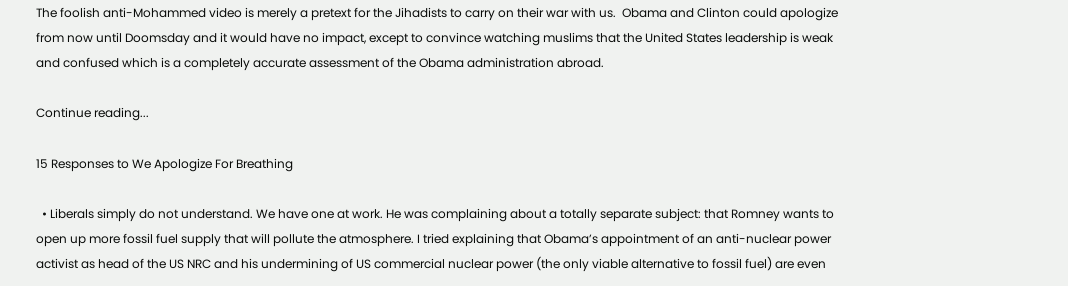The foolish anti-Mohammed video is merely a pretext for the Jihadists to carry on their war with us.  Obama and Clinton could apologize from now until Doomsday and it would have no impact, except to convince watching muslims that the United States leadership is weak and confused which is a completely accurate assessment of the Obama administration abroad.

Continue reading...

15 Responses to We Apologize For Breathing

  • Liberals simply do not understand. We have one at work. He was complaining about a totally separate subject: that Romney wants to open up more fossil fuel supply that will pollute the atmosphere. I tried explaining that Obama’s appointment of an anti-nuclear power activist as head of the US NRC and his undermining of US commercial nuclear power (the only viable alternative to fossil fuel) are even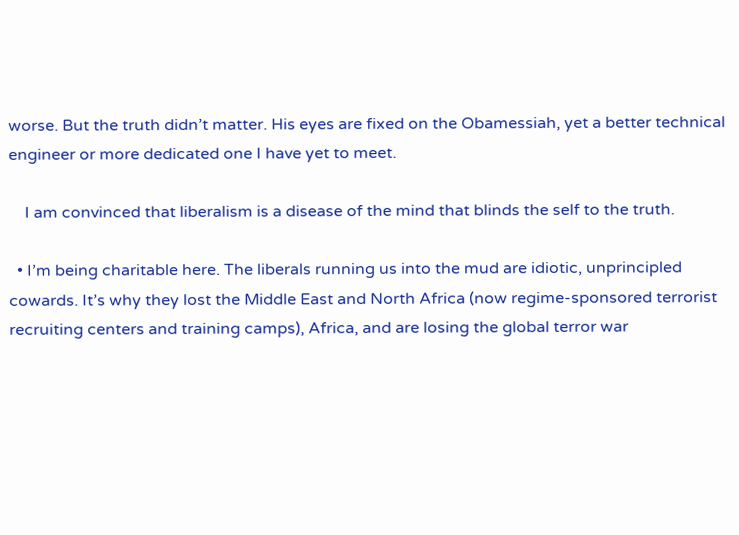worse. But the truth didn’t matter. His eyes are fixed on the Obamessiah, yet a better technical engineer or more dedicated one I have yet to meet.

    I am convinced that liberalism is a disease of the mind that blinds the self to the truth.

  • I’m being charitable here. The liberals running us into the mud are idiotic, unprincipled cowards. It’s why they lost the Middle East and North Africa (now regime-sponsored terrorist recruiting centers and training camps), Africa, and are losing the global terror war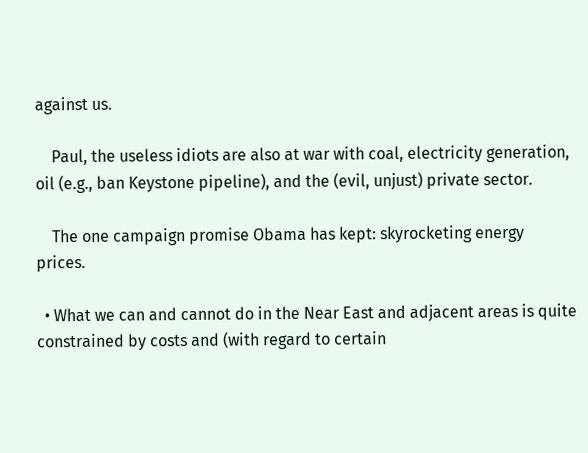against us.

    Paul, the useless idiots are also at war with coal, electricity generation, oil (e.g., ban Keystone pipeline), and the (evil, unjust) private sector.

    The one campaign promise Obama has kept: skyrocketing energy prices.

  • What we can and cannot do in the Near East and adjacent areas is quite constrained by costs and (with regard to certain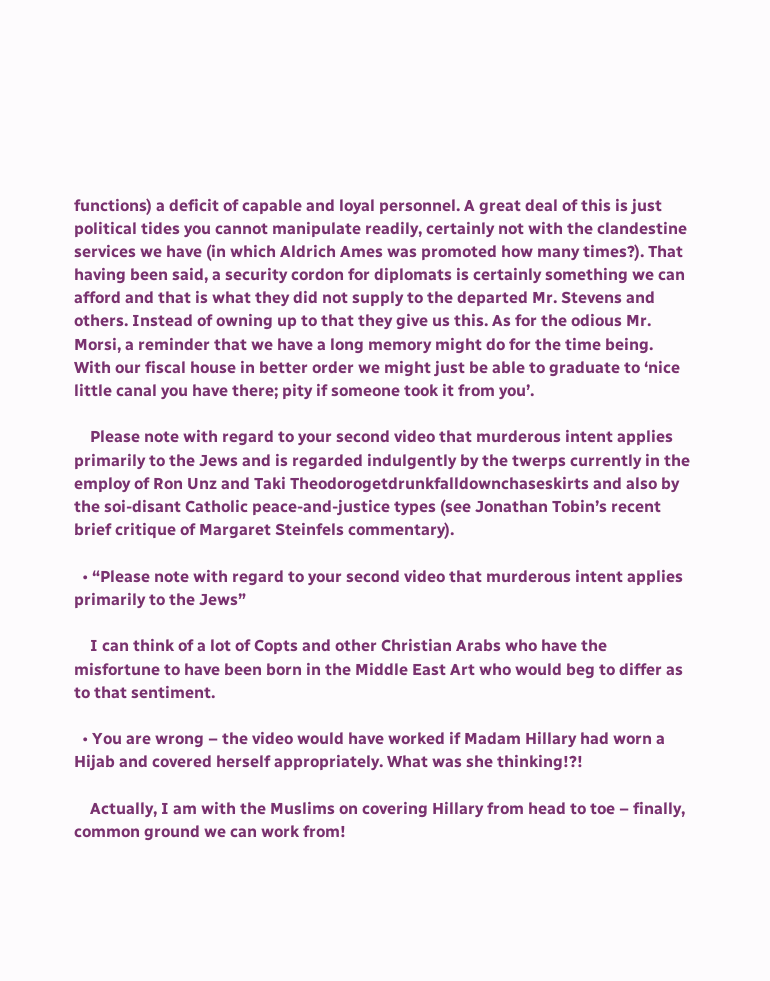functions) a deficit of capable and loyal personnel. A great deal of this is just political tides you cannot manipulate readily, certainly not with the clandestine services we have (in which Aldrich Ames was promoted how many times?). That having been said, a security cordon for diplomats is certainly something we can afford and that is what they did not supply to the departed Mr. Stevens and others. Instead of owning up to that they give us this. As for the odious Mr. Morsi, a reminder that we have a long memory might do for the time being. With our fiscal house in better order we might just be able to graduate to ‘nice little canal you have there; pity if someone took it from you’.

    Please note with regard to your second video that murderous intent applies primarily to the Jews and is regarded indulgently by the twerps currently in the employ of Ron Unz and Taki Theodorogetdrunkfalldownchaseskirts and also by the soi-disant Catholic peace-and-justice types (see Jonathan Tobin’s recent brief critique of Margaret Steinfels commentary).

  • “Please note with regard to your second video that murderous intent applies primarily to the Jews”

    I can think of a lot of Copts and other Christian Arabs who have the misfortune to have been born in the Middle East Art who would beg to differ as to that sentiment.

  • You are wrong – the video would have worked if Madam Hillary had worn a Hijab and covered herself appropriately. What was she thinking!?!

    Actually, I am with the Muslims on covering Hillary from head to toe – finally, common ground we can work from!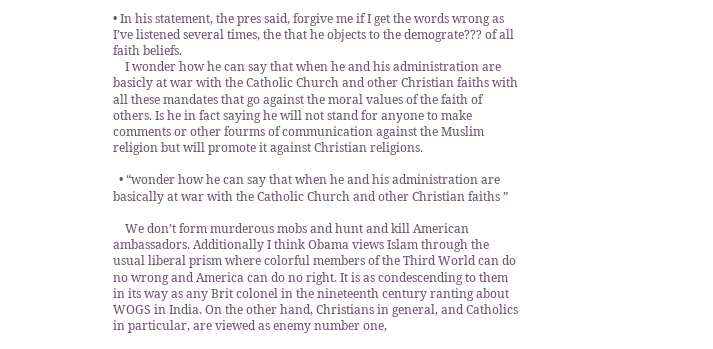• In his statement, the pres said, forgive me if I get the words wrong as I’ve listened several times, the that he objects to the demograte??? of all faith beliefs.
    I wonder how he can say that when he and his administration are basicly at war with the Catholic Church and other Christian faiths with all these mandates that go against the moral values of the faith of others. Is he in fact saying he will not stand for anyone to make comments or other fourms of communication against the Muslim religion but will promote it against Christian religions.

  • “wonder how he can say that when he and his administration are basically at war with the Catholic Church and other Christian faiths ”

    We don’t form murderous mobs and hunt and kill American ambassadors. Additionally I think Obama views Islam through the usual liberal prism where colorful members of the Third World can do no wrong and America can do no right. It is as condescending to them in its way as any Brit colonel in the nineteenth century ranting about WOGS in India. On the other hand, Christians in general, and Catholics in particular, are viewed as enemy number one,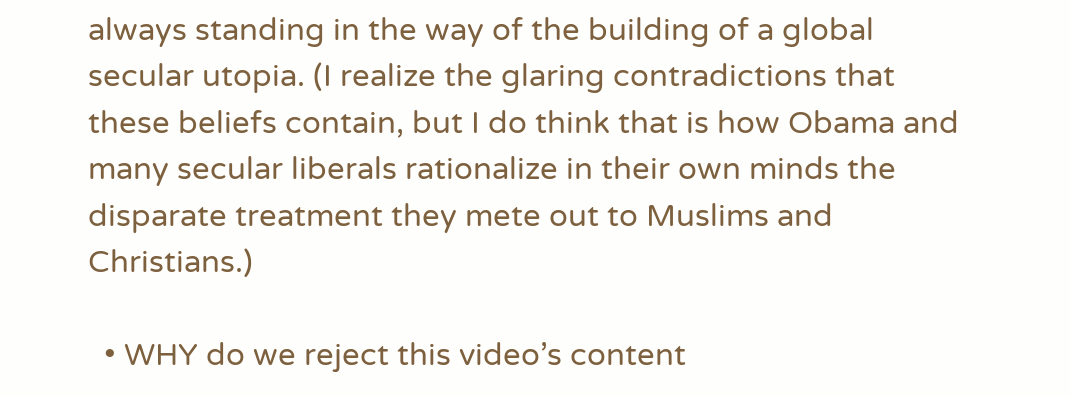always standing in the way of the building of a global secular utopia. (I realize the glaring contradictions that these beliefs contain, but I do think that is how Obama and many secular liberals rationalize in their own minds the disparate treatment they mete out to Muslims and Christians.)

  • WHY do we reject this video’s content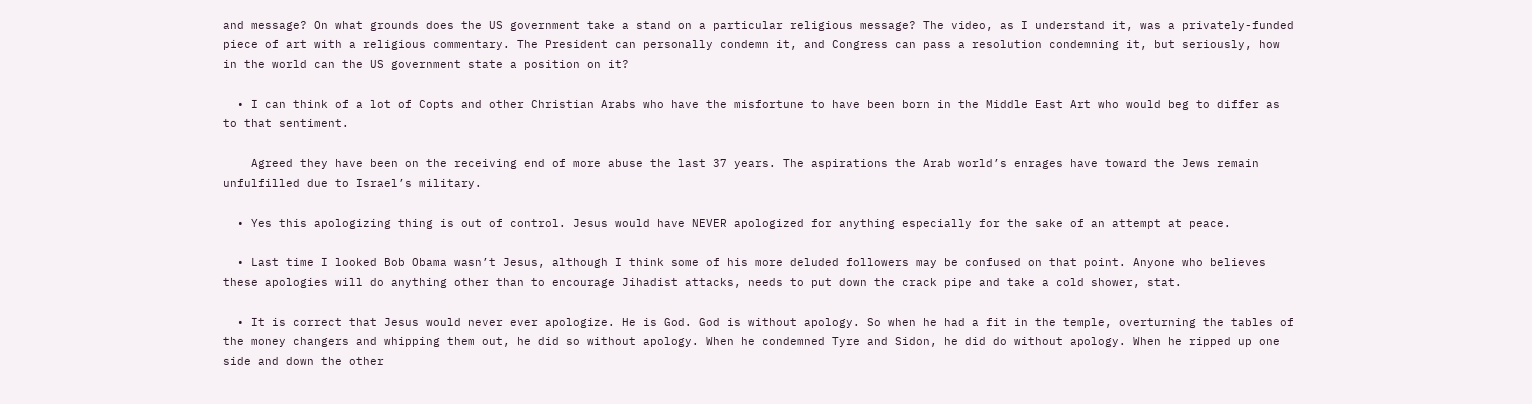and message? On what grounds does the US government take a stand on a particular religious message? The video, as I understand it, was a privately-funded piece of art with a religious commentary. The President can personally condemn it, and Congress can pass a resolution condemning it, but seriously, how in the world can the US government state a position on it?

  • I can think of a lot of Copts and other Christian Arabs who have the misfortune to have been born in the Middle East Art who would beg to differ as to that sentiment.

    Agreed they have been on the receiving end of more abuse the last 37 years. The aspirations the Arab world’s enrages have toward the Jews remain unfulfilled due to Israel’s military.

  • Yes this apologizing thing is out of control. Jesus would have NEVER apologized for anything especially for the sake of an attempt at peace.

  • Last time I looked Bob Obama wasn’t Jesus, although I think some of his more deluded followers may be confused on that point. Anyone who believes these apologies will do anything other than to encourage Jihadist attacks, needs to put down the crack pipe and take a cold shower, stat.

  • It is correct that Jesus would never ever apologize. He is God. God is without apology. So when he had a fit in the temple, overturning the tables of the money changers and whipping them out, he did so without apology. When he condemned Tyre and Sidon, he did do without apology. When he ripped up one side and down the other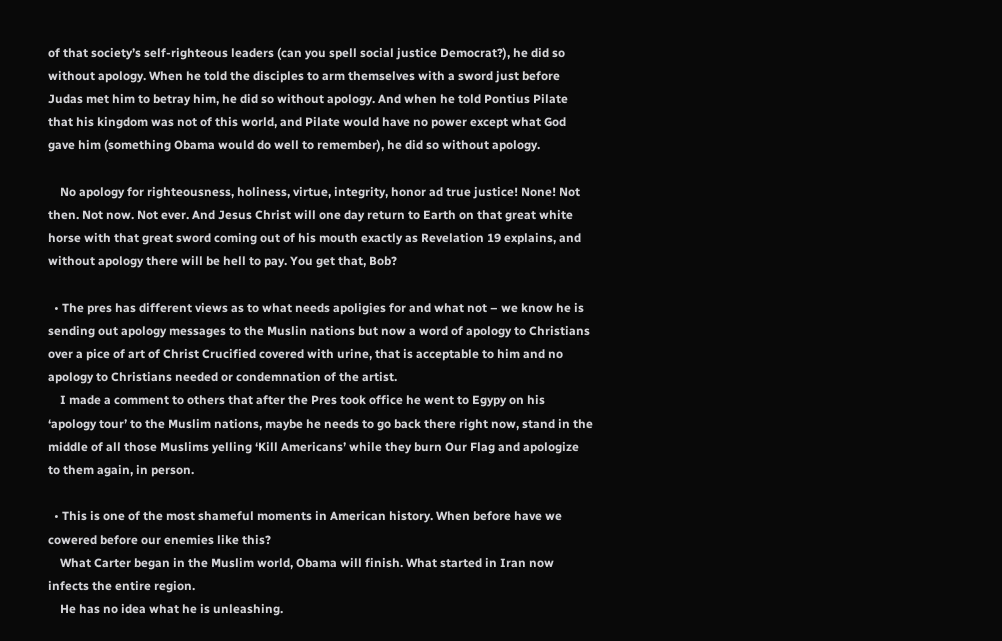of that society’s self-righteous leaders (can you spell social justice Democrat?), he did so without apology. When he told the disciples to arm themselves with a sword just before Judas met him to betray him, he did so without apology. And when he told Pontius Pilate that his kingdom was not of this world, and Pilate would have no power except what God gave him (something Obama would do well to remember), he did so without apology.

    No apology for righteousness, holiness, virtue, integrity, honor ad true justice! None! Not then. Not now. Not ever. And Jesus Christ will one day return to Earth on that great white horse with that great sword coming out of his mouth exactly as Revelation 19 explains, and without apology there will be hell to pay. You get that, Bob?

  • The pres has different views as to what needs apoligies for and what not – we know he is sending out apology messages to the Muslin nations but now a word of apology to Christians over a pice of art of Christ Crucified covered with urine, that is acceptable to him and no apology to Christians needed or condemnation of the artist.
    I made a comment to others that after the Pres took office he went to Egypy on his ‘apology tour’ to the Muslim nations, maybe he needs to go back there right now, stand in the middle of all those Muslims yelling ‘Kill Americans’ while they burn Our Flag and apologize to them again, in person.

  • This is one of the most shameful moments in American history. When before have we cowered before our enemies like this?
    What Carter began in the Muslim world, Obama will finish. What started in Iran now infects the entire region.
    He has no idea what he is unleashing.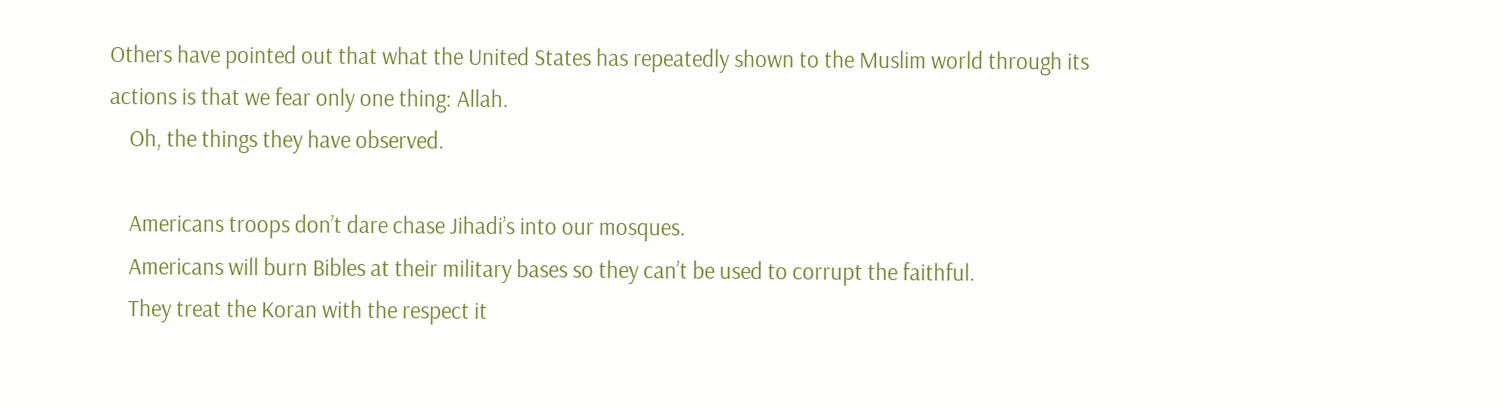Others have pointed out that what the United States has repeatedly shown to the Muslim world through its actions is that we fear only one thing: Allah.
    Oh, the things they have observed.

    Americans troops don’t dare chase Jihadi’s into our mosques.
    Americans will burn Bibles at their military bases so they can’t be used to corrupt the faithful.
    They treat the Koran with the respect it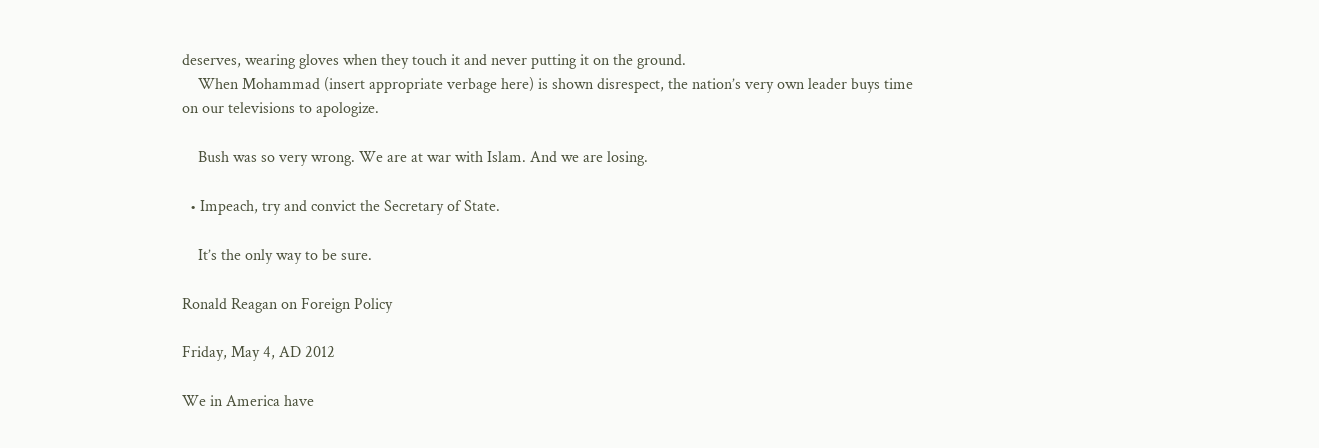deserves, wearing gloves when they touch it and never putting it on the ground.
    When Mohammad (insert appropriate verbage here) is shown disrespect, the nation’s very own leader buys time on our televisions to apologize.

    Bush was so very wrong. We are at war with Islam. And we are losing.

  • Impeach, try and convict the Secretary of State.

    It’s the only way to be sure.

Ronald Reagan on Foreign Policy

Friday, May 4, AD 2012

We in America have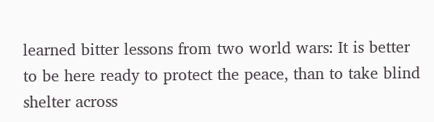learned bitter lessons from two world wars: It is better to be here ready to protect the peace, than to take blind shelter across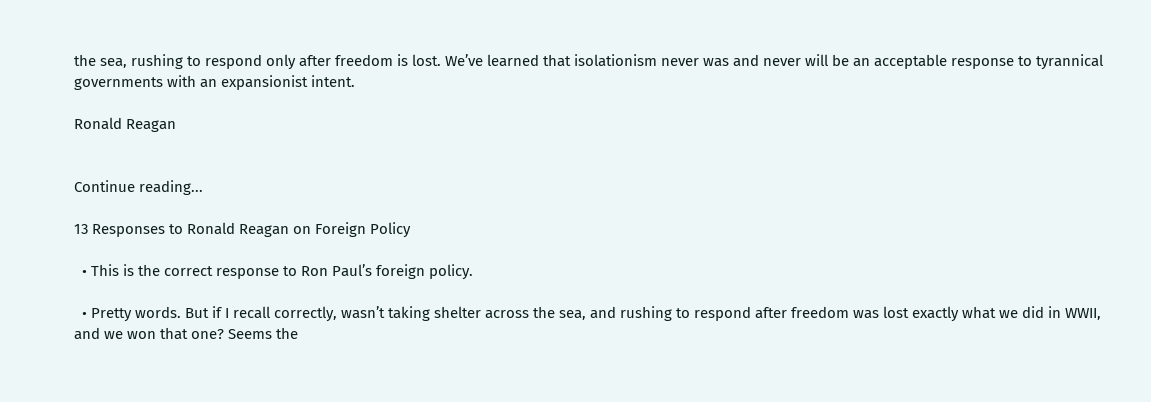the sea, rushing to respond only after freedom is lost. We’ve learned that isolationism never was and never will be an acceptable response to tyrannical governments with an expansionist intent.

Ronald Reagan


Continue reading...

13 Responses to Ronald Reagan on Foreign Policy

  • This is the correct response to Ron Paul’s foreign policy.

  • Pretty words. But if I recall correctly, wasn’t taking shelter across the sea, and rushing to respond after freedom was lost exactly what we did in WWII, and we won that one? Seems the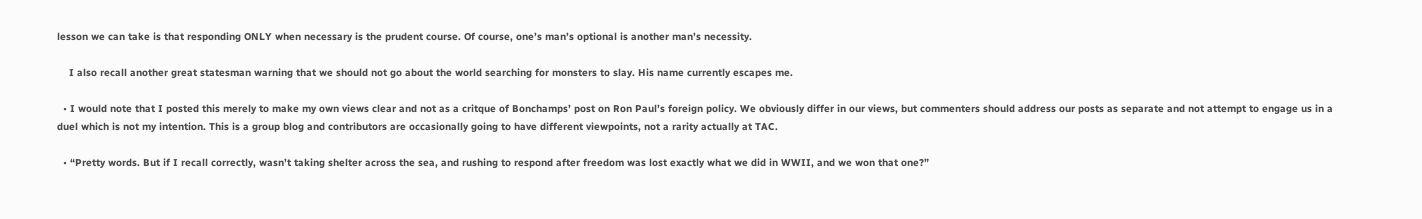lesson we can take is that responding ONLY when necessary is the prudent course. Of course, one’s man’s optional is another man’s necessity.

    I also recall another great statesman warning that we should not go about the world searching for monsters to slay. His name currently escapes me.

  • I would note that I posted this merely to make my own views clear and not as a critque of Bonchamps’ post on Ron Paul’s foreign policy. We obviously differ in our views, but commenters should address our posts as separate and not attempt to engage us in a duel which is not my intention. This is a group blog and contributors are occasionally going to have different viewpoints, not a rarity actually at TAC.

  • “Pretty words. But if I recall correctly, wasn’t taking shelter across the sea, and rushing to respond after freedom was lost exactly what we did in WWII, and we won that one?”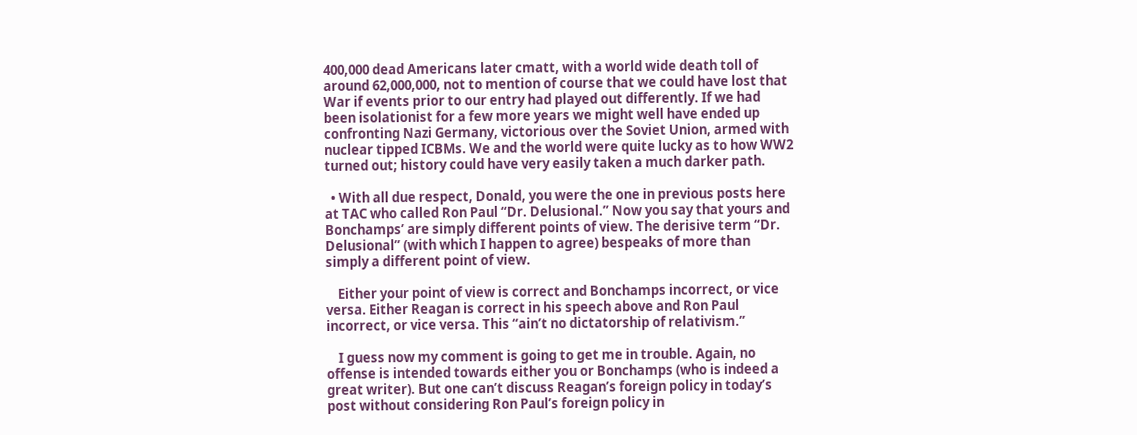400,000 dead Americans later cmatt, with a world wide death toll of around 62,000,000, not to mention of course that we could have lost that War if events prior to our entry had played out differently. If we had been isolationist for a few more years we might well have ended up confronting Nazi Germany, victorious over the Soviet Union, armed with nuclear tipped ICBMs. We and the world were quite lucky as to how WW2 turned out; history could have very easily taken a much darker path.

  • With all due respect, Donald, you were the one in previous posts here at TAC who called Ron Paul “Dr. Delusional.” Now you say that yours and Bonchamps’ are simply different points of view. The derisive term “Dr. Delusional” (with which I happen to agree) bespeaks of more than simply a different point of view.

    Either your point of view is correct and Bonchamps incorrect, or vice versa. Either Reagan is correct in his speech above and Ron Paul incorrect, or vice versa. This “ain’t no dictatorship of relativism.”

    I guess now my comment is going to get me in trouble. Again, no offense is intended towards either you or Bonchamps (who is indeed a great writer). But one can’t discuss Reagan’s foreign policy in today’s post without considering Ron Paul’s foreign policy in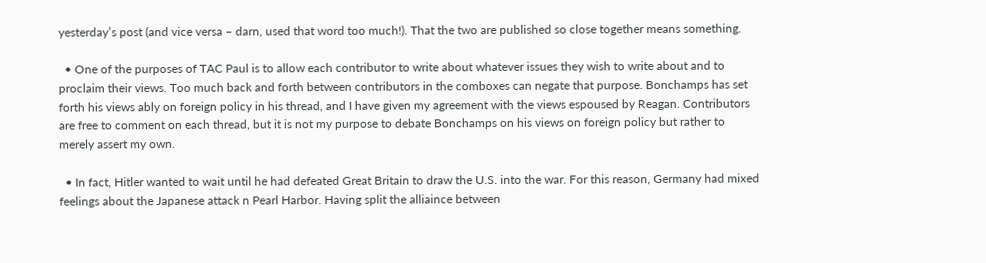yesterday’s post (and vice versa – darn, used that word too much!). That the two are published so close together means something.

  • One of the purposes of TAC Paul is to allow each contributor to write about whatever issues they wish to write about and to proclaim their views. Too much back and forth between contributors in the comboxes can negate that purpose. Bonchamps has set forth his views ably on foreign policy in his thread, and I have given my agreement with the views espoused by Reagan. Contributors are free to comment on each thread, but it is not my purpose to debate Bonchamps on his views on foreign policy but rather to merely assert my own.

  • In fact, Hitler wanted to wait until he had defeated Great Britain to draw the U.S. into the war. For this reason, Germany had mixed feelings about the Japanese attack n Pearl Harbor. Having split the alliaince between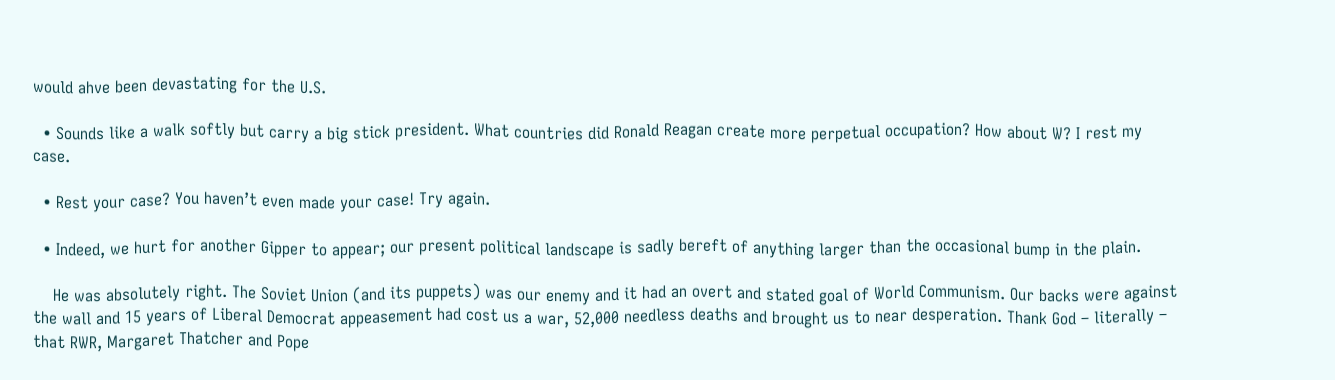would ahve been devastating for the U.S.

  • Sounds like a walk softly but carry a big stick president. What countries did Ronald Reagan create more perpetual occupation? How about W? I rest my case.

  • Rest your case? You haven’t even made your case! Try again.

  • Indeed, we hurt for another Gipper to appear; our present political landscape is sadly bereft of anything larger than the occasional bump in the plain.

    He was absolutely right. The Soviet Union (and its puppets) was our enemy and it had an overt and stated goal of World Communism. Our backs were against the wall and 15 years of Liberal Democrat appeasement had cost us a war, 52,000 needless deaths and brought us to near desperation. Thank God – literally – that RWR, Margaret Thatcher and Pope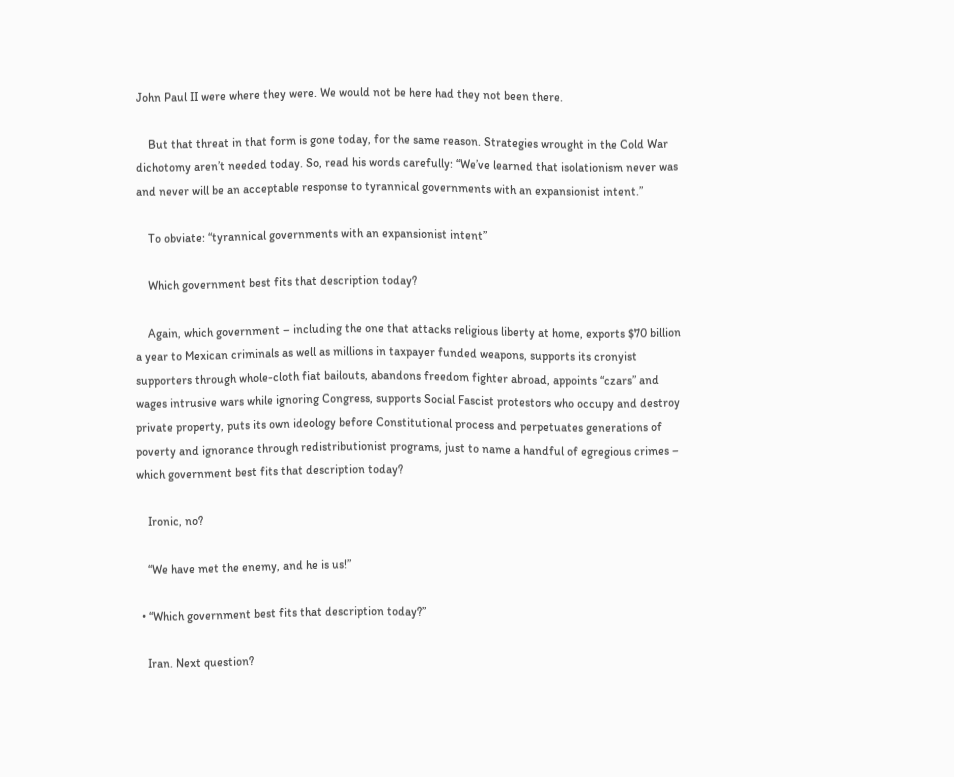John Paul II were where they were. We would not be here had they not been there.

    But that threat in that form is gone today, for the same reason. Strategies wrought in the Cold War dichotomy aren’t needed today. So, read his words carefully: “We’ve learned that isolationism never was and never will be an acceptable response to tyrannical governments with an expansionist intent.”

    To obviate: “tyrannical governments with an expansionist intent”

    Which government best fits that description today?

    Again, which government – including the one that attacks religious liberty at home, exports $70 billion a year to Mexican criminals as well as millions in taxpayer funded weapons, supports its cronyist supporters through whole-cloth fiat bailouts, abandons freedom fighter abroad, appoints “czars” and wages intrusive wars while ignoring Congress, supports Social Fascist protestors who occupy and destroy private property, puts its own ideology before Constitutional process and perpetuates generations of poverty and ignorance through redistributionist programs, just to name a handful of egregious crimes – which government best fits that description today?

    Ironic, no?

    “We have met the enemy, and he is us!”

  • “Which government best fits that description today?”

    Iran. Next question?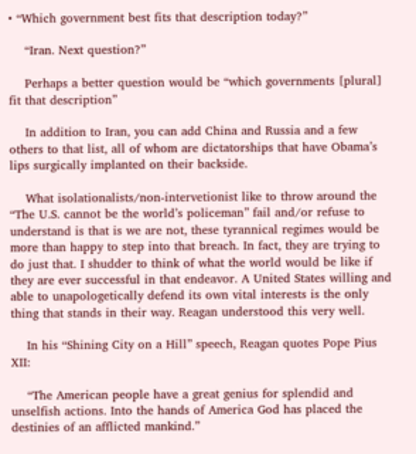• “Which government best fits that description today?”

    “Iran. Next question?”

    Perhaps a better question would be “which governments [plural] fit that description”

    In addition to Iran, you can add China and Russia and a few others to that list, all of whom are dictatorships that have Obama’s lips surgically implanted on their backside.

    What isolationalists/non-intervetionist like to throw around the “The U.S. cannot be the world’s policeman” fail and/or refuse to understand is that is we are not, these tyrannical regimes would be more than happy to step into that breach. In fact, they are trying to do just that. I shudder to think of what the world would be like if they are ever successful in that endeavor. A United States willing and able to unapologetically defend its own vital interests is the only thing that stands in their way. Reagan understood this very well.

    In his “Shining City on a Hill” speech, Reagan quotes Pope Pius XII:

    “The American people have a great genius for splendid and unselfish actions. Into the hands of America God has placed the destinies of an afflicted mankind.”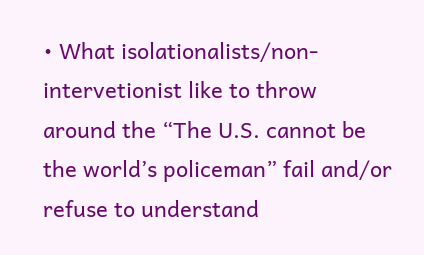• What isolationalists/non-intervetionist like to throw around the “The U.S. cannot be the world’s policeman” fail and/or refuse to understand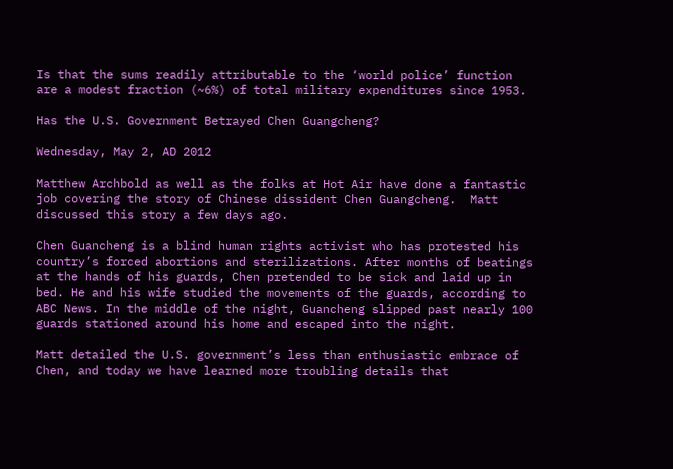Is that the sums readily attributable to the ‘world police’ function are a modest fraction (~6%) of total military expenditures since 1953.

Has the U.S. Government Betrayed Chen Guangcheng?

Wednesday, May 2, AD 2012

Matthew Archbold as well as the folks at Hot Air have done a fantastic job covering the story of Chinese dissident Chen Guangcheng.  Matt discussed this story a few days ago.

Chen Guancheng is a blind human rights activist who has protested his country’s forced abortions and sterilizations. After months of beatings at the hands of his guards, Chen pretended to be sick and laid up in bed. He and his wife studied the movements of the guards, according to ABC News. In the middle of the night, Guancheng slipped past nearly 100 guards stationed around his home and escaped into the night.

Matt detailed the U.S. government’s less than enthusiastic embrace of Chen, and today we have learned more troubling details that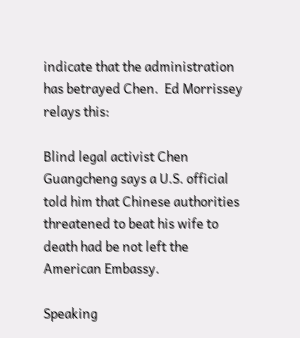indicate that the administration has betrayed Chen.  Ed Morrissey relays this:

Blind legal activist Chen Guangcheng says a U.S. official told him that Chinese authorities threatened to beat his wife to death had be not left the American Embassy.

Speaking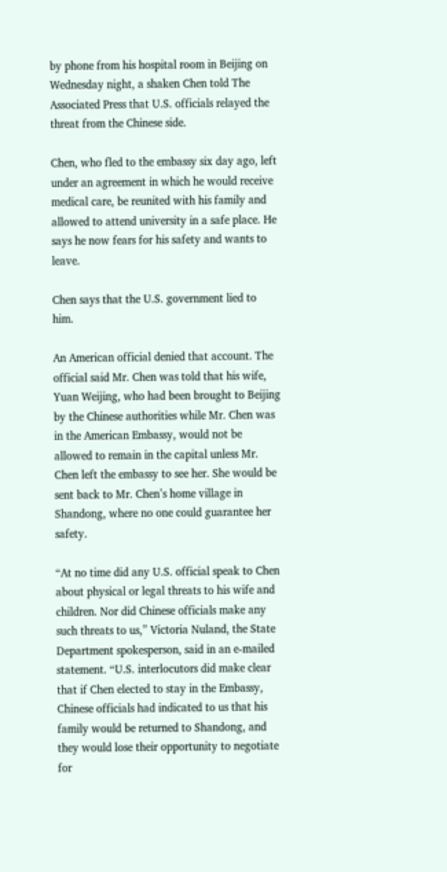by phone from his hospital room in Beijing on Wednesday night, a shaken Chen told The Associated Press that U.S. officials relayed the threat from the Chinese side.

Chen, who fled to the embassy six day ago, left under an agreement in which he would receive medical care, be reunited with his family and allowed to attend university in a safe place. He says he now fears for his safety and wants to leave.

Chen says that the U.S. government lied to him.

An American official denied that account. The official said Mr. Chen was told that his wife, Yuan Weijing, who had been brought to Beijing by the Chinese authorities while Mr. Chen was in the American Embassy, would not be allowed to remain in the capital unless Mr. Chen left the embassy to see her. She would be sent back to Mr. Chen’s home village in Shandong, where no one could guarantee her safety.

“At no time did any U.S. official speak to Chen about physical or legal threats to his wife and children. Nor did Chinese officials make any such threats to us,” Victoria Nuland, the State Department spokesperson, said in an e-mailed statement. “U.S. interlocutors did make clear that if Chen elected to stay in the Embassy, Chinese officials had indicated to us that his family would be returned to Shandong, and they would lose their opportunity to negotiate for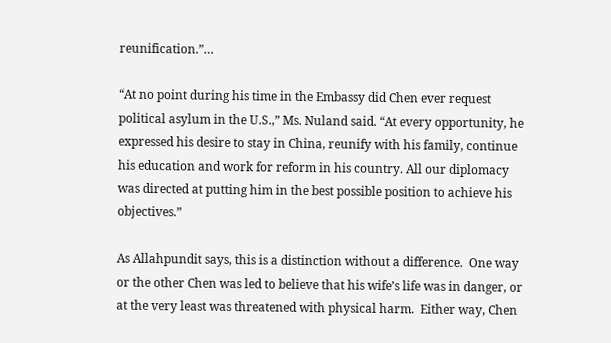reunification.”…

“At no point during his time in the Embassy did Chen ever request political asylum in the U.S.,” Ms. Nuland said. “At every opportunity, he expressed his desire to stay in China, reunify with his family, continue his education and work for reform in his country. All our diplomacy was directed at putting him in the best possible position to achieve his objectives.”

As Allahpundit says, this is a distinction without a difference.  One way or the other Chen was led to believe that his wife’s life was in danger, or at the very least was threatened with physical harm.  Either way, Chen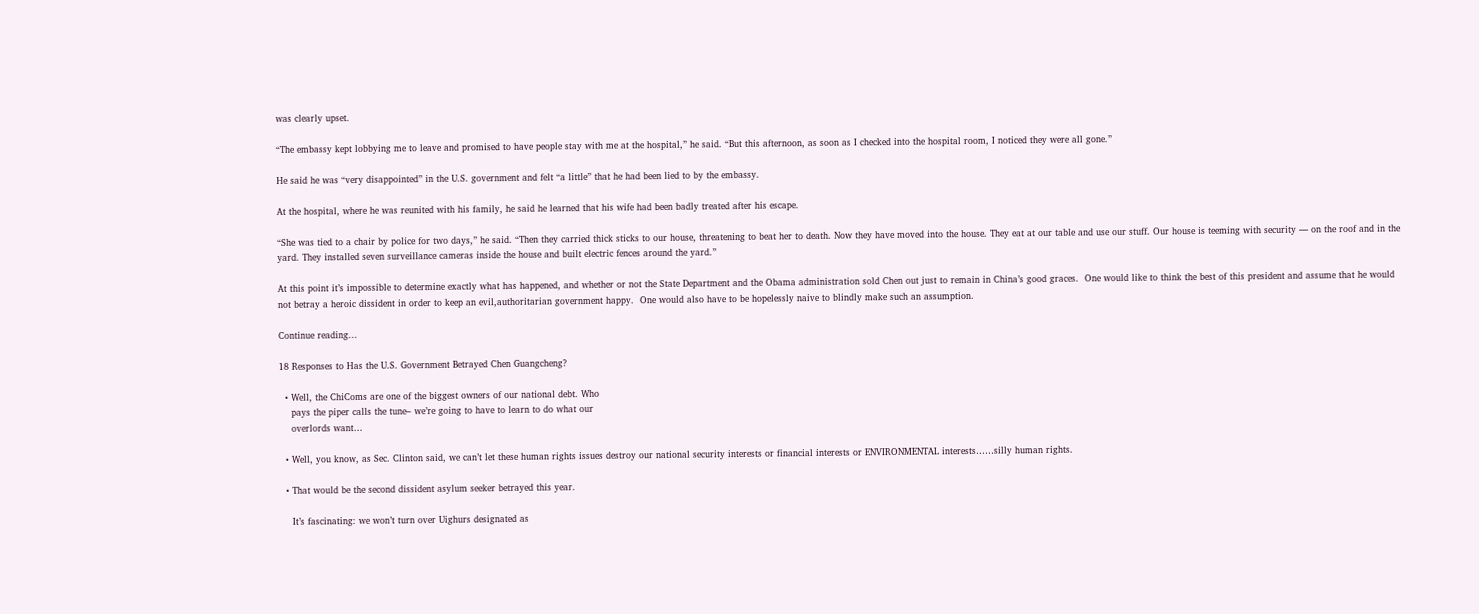was clearly upset.

“The embassy kept lobbying me to leave and promised to have people stay with me at the hospital,” he said. “But this afternoon, as soon as I checked into the hospital room, I noticed they were all gone.”

He said he was “very disappointed” in the U.S. government and felt “a little” that he had been lied to by the embassy.

At the hospital, where he was reunited with his family, he said he learned that his wife had been badly treated after his escape.

“She was tied to a chair by police for two days,” he said. “Then they carried thick sticks to our house, threatening to beat her to death. Now they have moved into the house. They eat at our table and use our stuff. Our house is teeming with security — on the roof and in the yard. They installed seven surveillance cameras inside the house and built electric fences around the yard.”

At this point it’s impossible to determine exactly what has happened, and whether or not the State Department and the Obama administration sold Chen out just to remain in China’s good graces.  One would like to think the best of this president and assume that he would not betray a heroic dissident in order to keep an evil,authoritarian government happy.  One would also have to be hopelessly naive to blindly make such an assumption.

Continue reading...

18 Responses to Has the U.S. Government Betrayed Chen Guangcheng?

  • Well, the ChiComs are one of the biggest owners of our national debt. Who
    pays the piper calls the tune– we’re going to have to learn to do what our
    overlords want…

  • Well, you know, as Sec. Clinton said, we can’t let these human rights issues destroy our national security interests or financial interests or ENVIRONMENTAL interests……silly human rights.

  • That would be the second dissident asylum seeker betrayed this year.

    It’s fascinating: we won’t turn over Uighurs designated as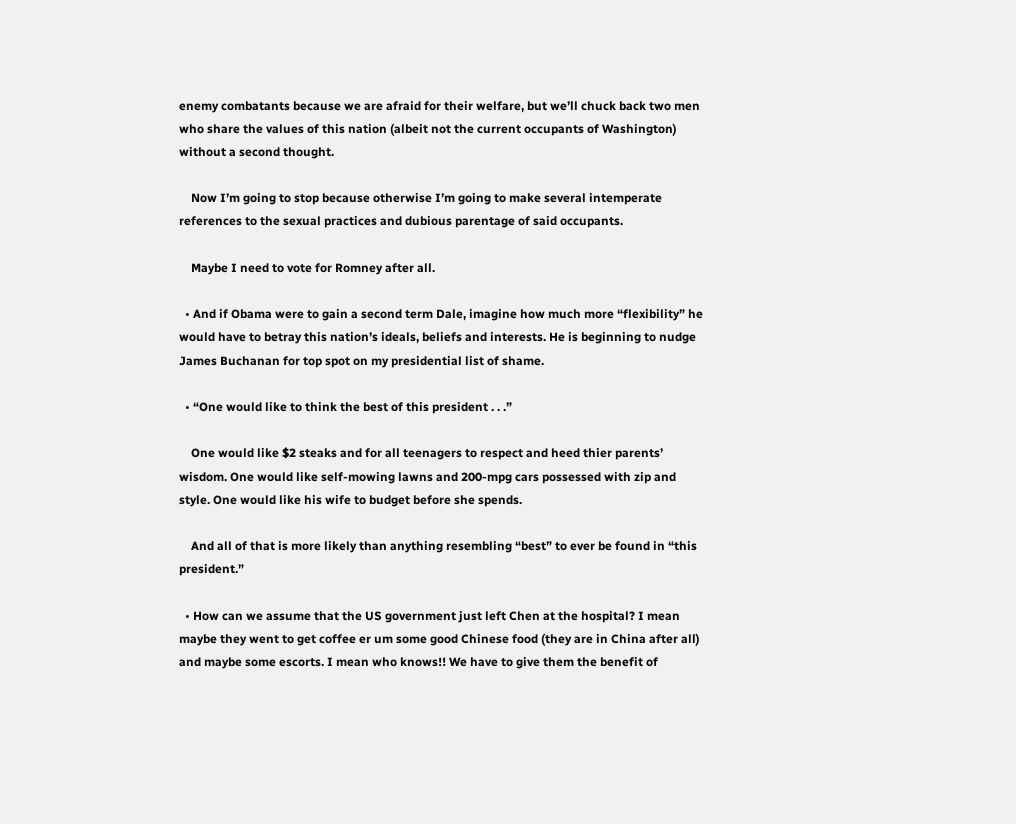enemy combatants because we are afraid for their welfare, but we’ll chuck back two men who share the values of this nation (albeit not the current occupants of Washington) without a second thought.

    Now I’m going to stop because otherwise I’m going to make several intemperate references to the sexual practices and dubious parentage of said occupants.

    Maybe I need to vote for Romney after all.

  • And if Obama were to gain a second term Dale, imagine how much more “flexibility” he would have to betray this nation’s ideals, beliefs and interests. He is beginning to nudge James Buchanan for top spot on my presidential list of shame.

  • “One would like to think the best of this president . . .”

    One would like $2 steaks and for all teenagers to respect and heed thier parents’ wisdom. One would like self-mowing lawns and 200-mpg cars possessed with zip and style. One would like his wife to budget before she spends.

    And all of that is more likely than anything resembling “best” to ever be found in “this president.”

  • How can we assume that the US government just left Chen at the hospital? I mean maybe they went to get coffee er um some good Chinese food (they are in China after all) and maybe some escorts. I mean who knows!! We have to give them the benefit of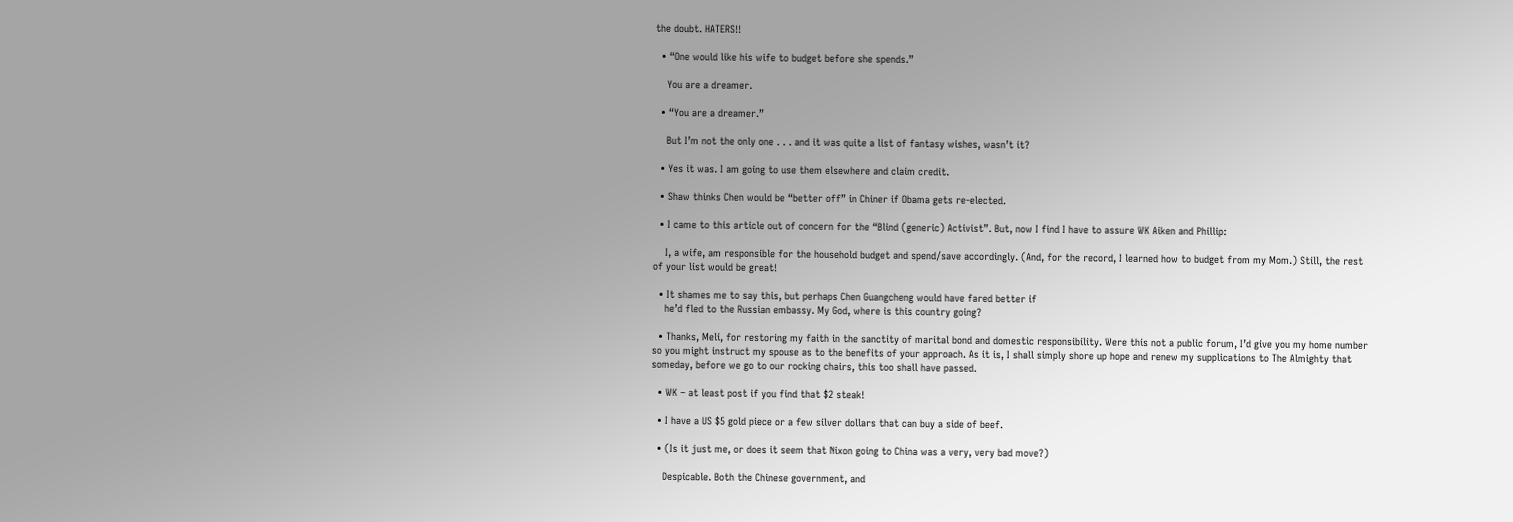the doubt. HATERS!!

  • “One would like his wife to budget before she spends.”

    You are a dreamer.

  • “You are a dreamer.”

    But I’m not the only one . . . and it was quite a list of fantasy wishes, wasn’t it?

  • Yes it was. I am going to use them elsewhere and claim credit.

  • Shaw thinks Chen would be “better off” in Chiner if Obama gets re-elected.

  • I came to this article out of concern for the “Blind (generic) Activist”. But, now I find I have to assure WK Aiken and Phillip:

    I, a wife, am responsible for the household budget and spend/save accordingly. (And, for the record, I learned how to budget from my Mom.) Still, the rest of your list would be great!

  • It shames me to say this, but perhaps Chen Guangcheng would have fared better if
    he’d fled to the Russian embassy. My God, where is this country going?

  • Thanks, Meli, for restoring my faith in the sanctity of marital bond and domestic responsibility. Were this not a public forum, I’d give you my home number so you might instruct my spouse as to the benefits of your approach. As it is, I shall simply shore up hope and renew my supplications to The Almighty that someday, before we go to our rocking chairs, this too shall have passed.

  • WK – at least post if you find that $2 steak!

  • I have a US $5 gold piece or a few silver dollars that can buy a side of beef.

  • (Is it just me, or does it seem that Nixon going to China was a very, very bad move?)

    Despicable. Both the Chinese government, and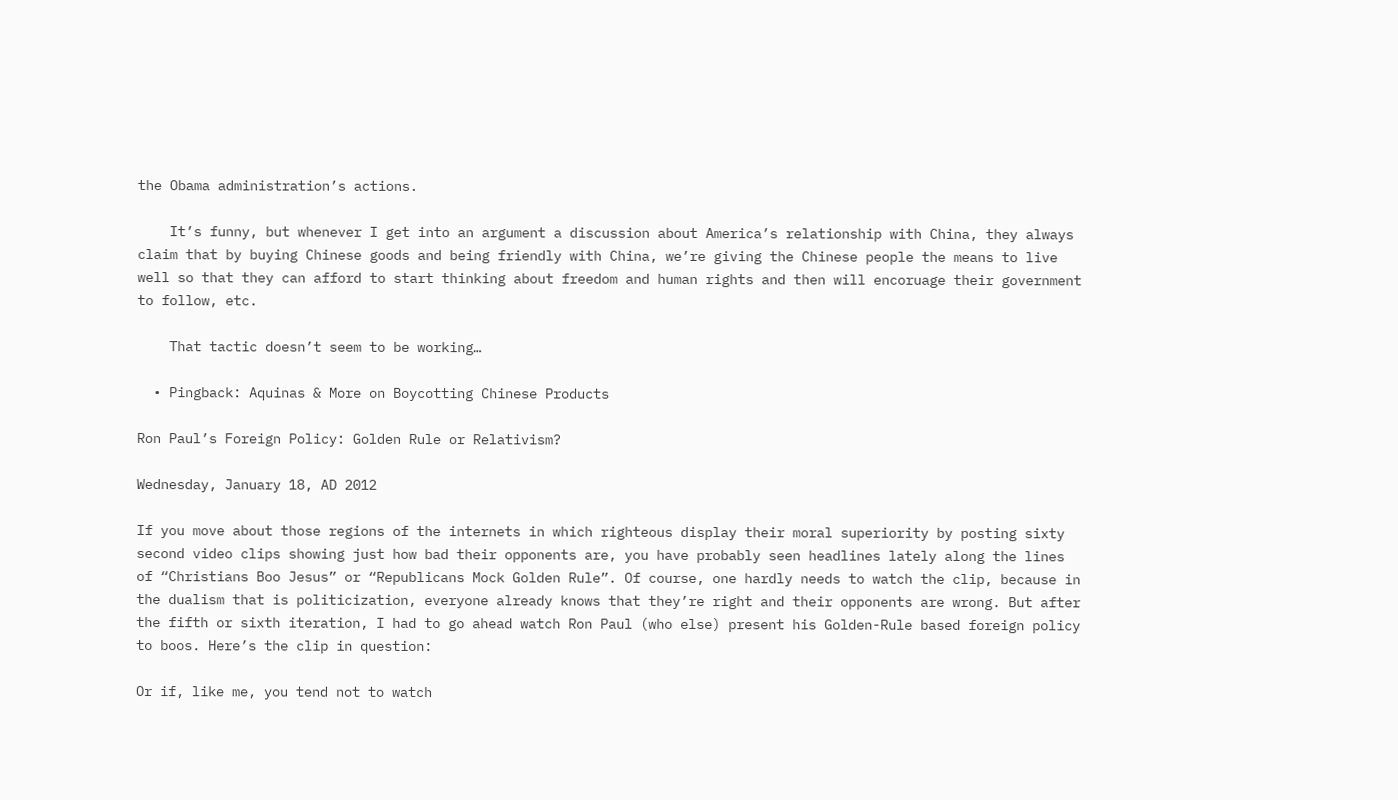the Obama administration’s actions.

    It’s funny, but whenever I get into an argument a discussion about America’s relationship with China, they always claim that by buying Chinese goods and being friendly with China, we’re giving the Chinese people the means to live well so that they can afford to start thinking about freedom and human rights and then will encoruage their government to follow, etc.

    That tactic doesn’t seem to be working…

  • Pingback: Aquinas & More on Boycotting Chinese Products

Ron Paul’s Foreign Policy: Golden Rule or Relativism?

Wednesday, January 18, AD 2012

If you move about those regions of the internets in which righteous display their moral superiority by posting sixty second video clips showing just how bad their opponents are, you have probably seen headlines lately along the lines of “Christians Boo Jesus” or “Republicans Mock Golden Rule”. Of course, one hardly needs to watch the clip, because in the dualism that is politicization, everyone already knows that they’re right and their opponents are wrong. But after the fifth or sixth iteration, I had to go ahead watch Ron Paul (who else) present his Golden-Rule based foreign policy to boos. Here’s the clip in question:

Or if, like me, you tend not to watch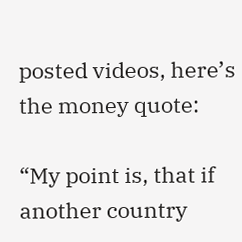posted videos, here’s the money quote:

“My point is, that if another country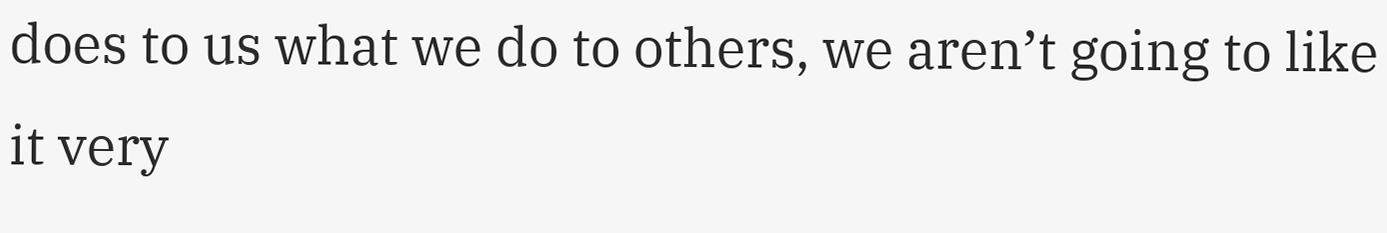does to us what we do to others, we aren’t going to like it very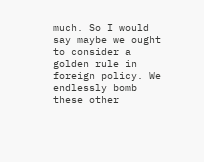much. So I would say maybe we ought to consider a golden rule in foreign policy. We endlessly bomb these other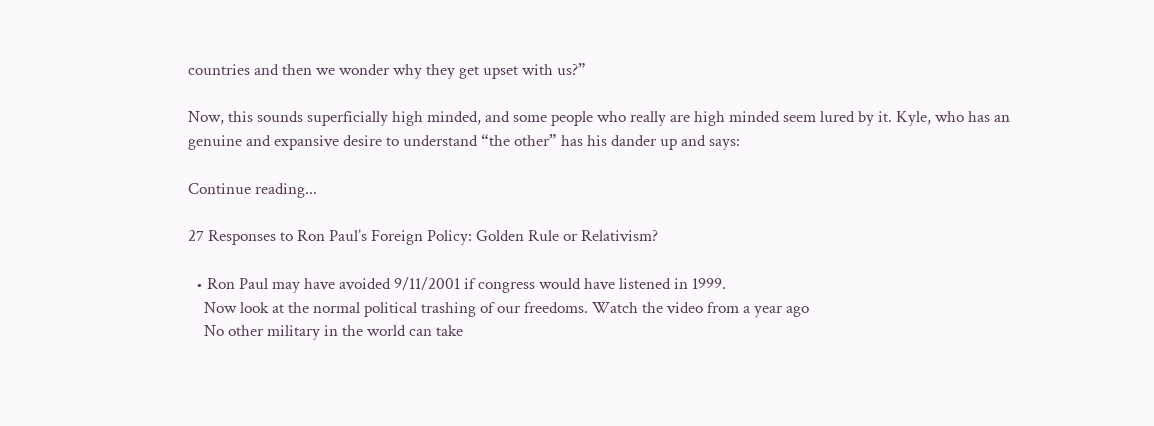countries and then we wonder why they get upset with us?”

Now, this sounds superficially high minded, and some people who really are high minded seem lured by it. Kyle, who has an genuine and expansive desire to understand “the other” has his dander up and says:

Continue reading...

27 Responses to Ron Paul’s Foreign Policy: Golden Rule or Relativism?

  • Ron Paul may have avoided 9/11/2001 if congress would have listened in 1999.
    Now look at the normal political trashing of our freedoms. Watch the video from a year ago
    No other military in the world can take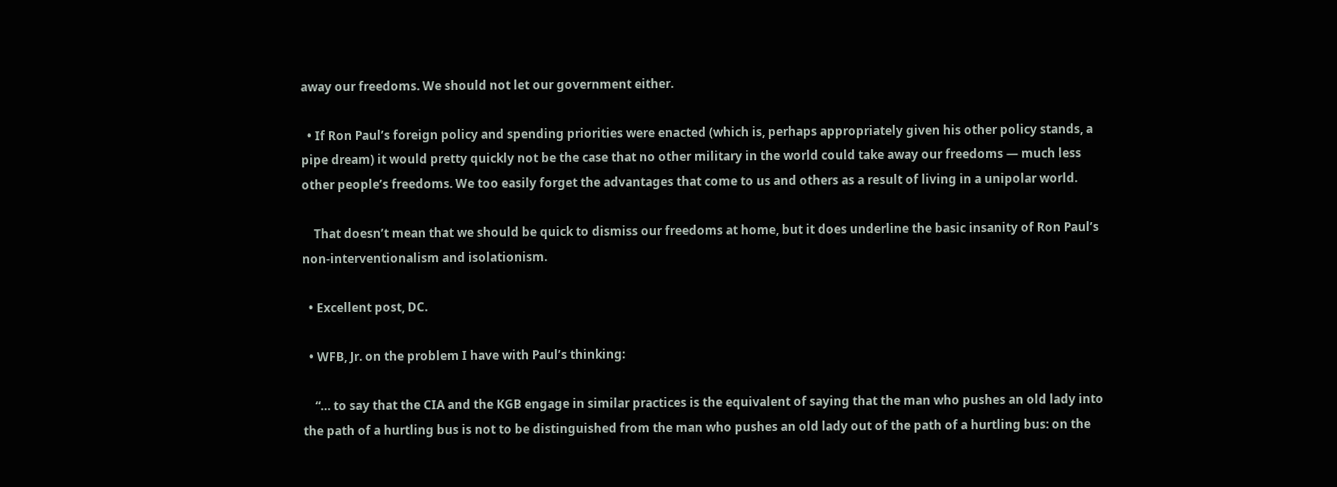away our freedoms. We should not let our government either.

  • If Ron Paul’s foreign policy and spending priorities were enacted (which is, perhaps appropriately given his other policy stands, a pipe dream) it would pretty quickly not be the case that no other military in the world could take away our freedoms — much less other people’s freedoms. We too easily forget the advantages that come to us and others as a result of living in a unipolar world.

    That doesn’t mean that we should be quick to dismiss our freedoms at home, but it does underline the basic insanity of Ron Paul’s non-interventionalism and isolationism.

  • Excellent post, DC.

  • WFB, Jr. on the problem I have with Paul’s thinking:

    “… to say that the CIA and the KGB engage in similar practices is the equivalent of saying that the man who pushes an old lady into the path of a hurtling bus is not to be distinguished from the man who pushes an old lady out of the path of a hurtling bus: on the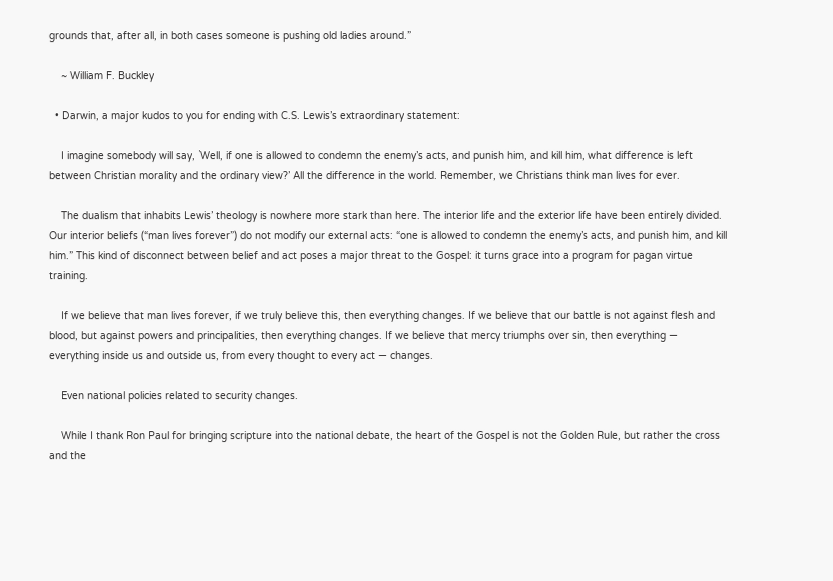grounds that, after all, in both cases someone is pushing old ladies around.”

    ~ William F. Buckley

  • Darwin, a major kudos to you for ending with C.S. Lewis’s extraordinary statement:

    I imagine somebody will say, `Well, if one is allowed to condemn the enemy’s acts, and punish him, and kill him, what difference is left between Christian morality and the ordinary view?’ All the difference in the world. Remember, we Christians think man lives for ever.

    The dualism that inhabits Lewis’ theology is nowhere more stark than here. The interior life and the exterior life have been entirely divided. Our interior beliefs (“man lives forever”) do not modify our external acts: “one is allowed to condemn the enemy’s acts, and punish him, and kill him.” This kind of disconnect between belief and act poses a major threat to the Gospel: it turns grace into a program for pagan virtue training.

    If we believe that man lives forever, if we truly believe this, then everything changes. If we believe that our battle is not against flesh and blood, but against powers and principalities, then everything changes. If we believe that mercy triumphs over sin, then everything — everything inside us and outside us, from every thought to every act — changes.

    Even national policies related to security changes.

    While I thank Ron Paul for bringing scripture into the national debate, the heart of the Gospel is not the Golden Rule, but rather the cross and the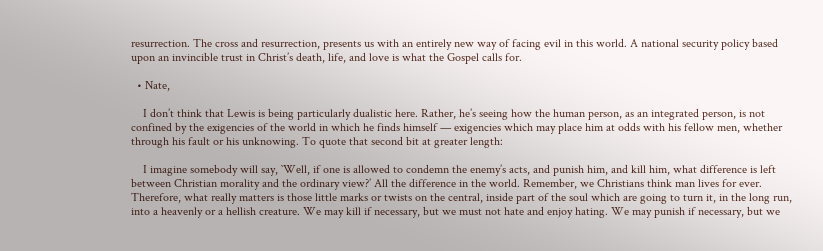resurrection. The cross and resurrection, presents us with an entirely new way of facing evil in this world. A national security policy based upon an invincible trust in Christ’s death, life, and love is what the Gospel calls for.

  • Nate,

    I don’t think that Lewis is being particularly dualistic here. Rather, he’s seeing how the human person, as an integrated person, is not confined by the exigencies of the world in which he finds himself — exigencies which may place him at odds with his fellow men, whether through his fault or his unknowing. To quote that second bit at greater length:

    I imagine somebody will say, `Well, if one is allowed to condemn the enemy’s acts, and punish him, and kill him, what difference is left between Christian morality and the ordinary view?’ All the difference in the world. Remember, we Christians think man lives for ever. Therefore, what really matters is those little marks or twists on the central, inside part of the soul which are going to turn it, in the long run, into a heavenly or a hellish creature. We may kill if necessary, but we must not hate and enjoy hating. We may punish if necessary, but we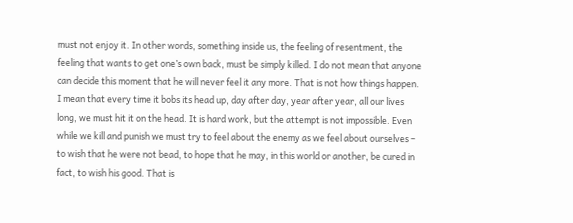must not enjoy it. In other words, something inside us, the feeling of resentment, the feeling that wants to get one’s own back, must be simply killed. I do not mean that anyone can decide this moment that he will never feel it any more. That is not how things happen. I mean that every time it bobs its head up, day after day, year after year, all our lives long, we must hit it on the head. It is hard work, but the attempt is not impossible. Even while we kill and punish we must try to feel about the enemy as we feel about ourselves – to wish that he were not bead, to hope that he may, in this world or another, be cured in fact, to wish his good. That is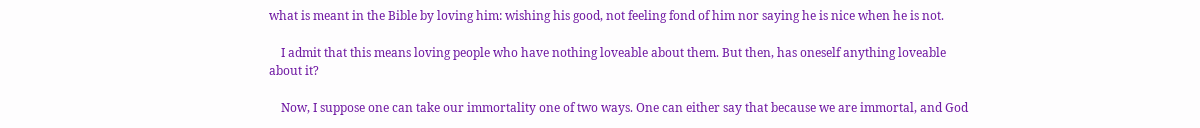what is meant in the Bible by loving him: wishing his good, not feeling fond of him nor saying he is nice when he is not.

    I admit that this means loving people who have nothing loveable about them. But then, has oneself anything loveable about it?

    Now, I suppose one can take our immortality one of two ways. One can either say that because we are immortal, and God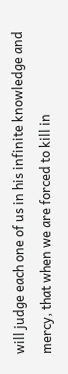will judge each one of us in his infinite knowledge and mercy, that when we are forced to kill in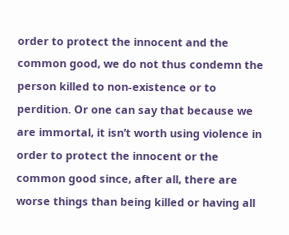order to protect the innocent and the common good, we do not thus condemn the person killed to non-existence or to perdition. Or one can say that because we are immortal, it isn’t worth using violence in order to protect the innocent or the common good since, after all, there are worse things than being killed or having all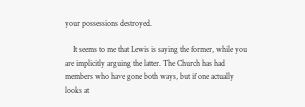your possessions destroyed.

    It seems to me that Lewis is saying the former, while you are implicitly arguing the latter. The Church has had members who have gone both ways, but if one actually looks at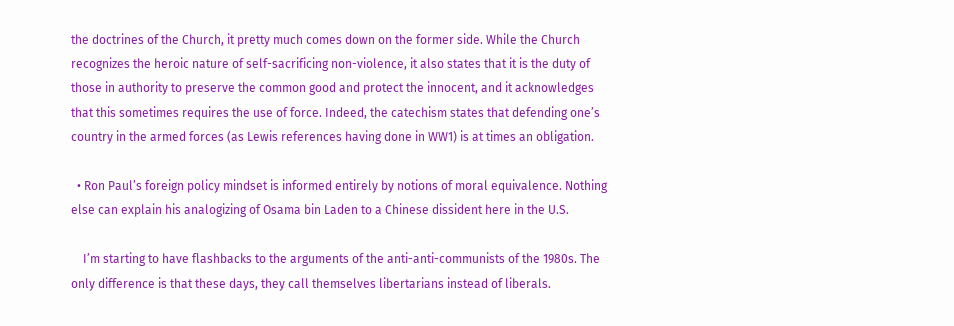the doctrines of the Church, it pretty much comes down on the former side. While the Church recognizes the heroic nature of self-sacrificing non-violence, it also states that it is the duty of those in authority to preserve the common good and protect the innocent, and it acknowledges that this sometimes requires the use of force. Indeed, the catechism states that defending one’s country in the armed forces (as Lewis references having done in WW1) is at times an obligation.

  • Ron Paul’s foreign policy mindset is informed entirely by notions of moral equivalence. Nothing else can explain his analogizing of Osama bin Laden to a Chinese dissident here in the U.S.

    I’m starting to have flashbacks to the arguments of the anti-anti-communists of the 1980s. The only difference is that these days, they call themselves libertarians instead of liberals.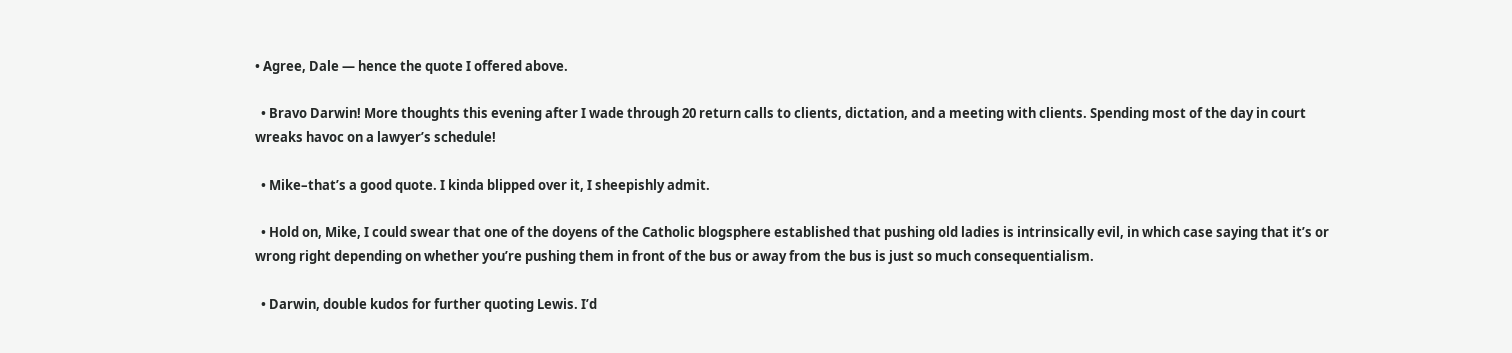• Agree, Dale — hence the quote I offered above.

  • Bravo Darwin! More thoughts this evening after I wade through 20 return calls to clients, dictation, and a meeting with clients. Spending most of the day in court wreaks havoc on a lawyer’s schedule!

  • Mike–that’s a good quote. I kinda blipped over it, I sheepishly admit.

  • Hold on, Mike, I could swear that one of the doyens of the Catholic blogsphere established that pushing old ladies is intrinsically evil, in which case saying that it’s or wrong right depending on whether you’re pushing them in front of the bus or away from the bus is just so much consequentialism.

  • Darwin, double kudos for further quoting Lewis. I’d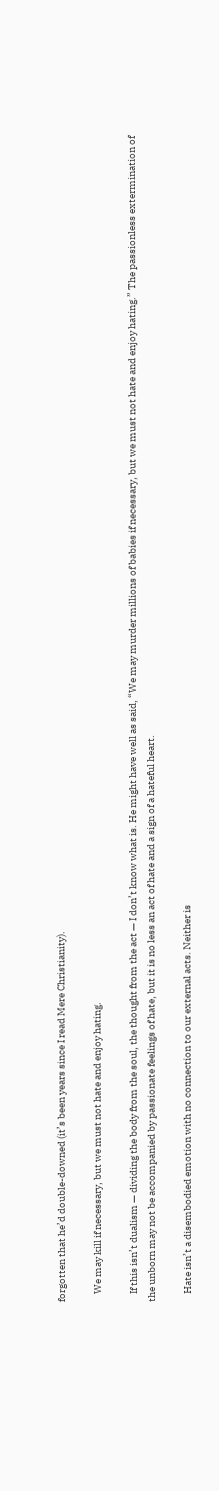forgotten that he’d double-downed (it’s been years since I read Mere Christianity).

    We may kill if necessary, but we must not hate and enjoy hating.

    If this isn’t dualism — dividing the body from the soul, the thought from the act — I don’t know what is. He might have well as said, “We may murder millions of babies if necessary, but we must not hate and enjoy hating.” The passionless extermination of the unborn may not be accompanied by passionate feelings of hate, but it is no less an act of hate and a sign of a hateful heart.

    Hate isn’t a disembodied emotion with no connection to our external acts. Neither is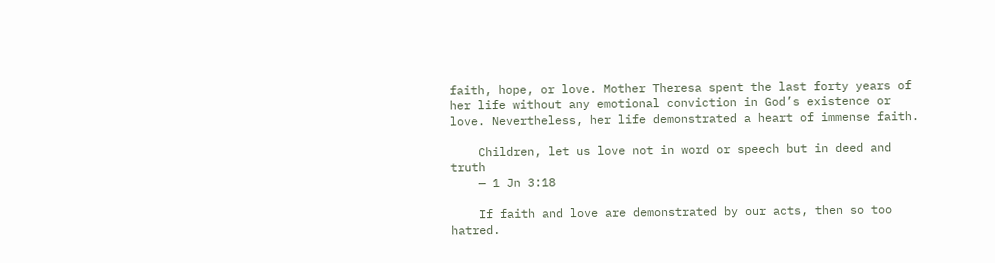faith, hope, or love. Mother Theresa spent the last forty years of her life without any emotional conviction in God’s existence or love. Nevertheless, her life demonstrated a heart of immense faith.

    Children, let us love not in word or speech but in deed and truth
    — 1 Jn 3:18

    If faith and love are demonstrated by our acts, then so too hatred.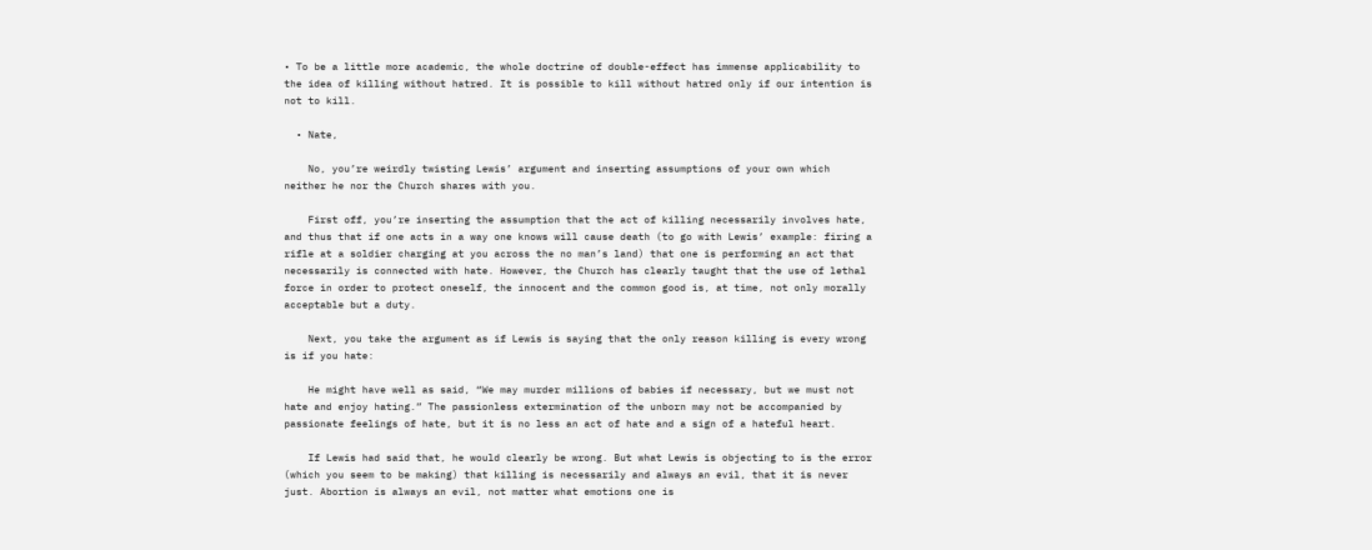• To be a little more academic, the whole doctrine of double-effect has immense applicability to the idea of killing without hatred. It is possible to kill without hatred only if our intention is not to kill.

  • Nate,

    No, you’re weirdly twisting Lewis’ argument and inserting assumptions of your own which neither he nor the Church shares with you.

    First off, you’re inserting the assumption that the act of killing necessarily involves hate, and thus that if one acts in a way one knows will cause death (to go with Lewis’ example: firing a rifle at a soldier charging at you across the no man’s land) that one is performing an act that necessarily is connected with hate. However, the Church has clearly taught that the use of lethal force in order to protect oneself, the innocent and the common good is, at time, not only morally acceptable but a duty.

    Next, you take the argument as if Lewis is saying that the only reason killing is every wrong is if you hate:

    He might have well as said, “We may murder millions of babies if necessary, but we must not hate and enjoy hating.” The passionless extermination of the unborn may not be accompanied by passionate feelings of hate, but it is no less an act of hate and a sign of a hateful heart.

    If Lewis had said that, he would clearly be wrong. But what Lewis is objecting to is the error (which you seem to be making) that killing is necessarily and always an evil, that it is never just. Abortion is always an evil, not matter what emotions one is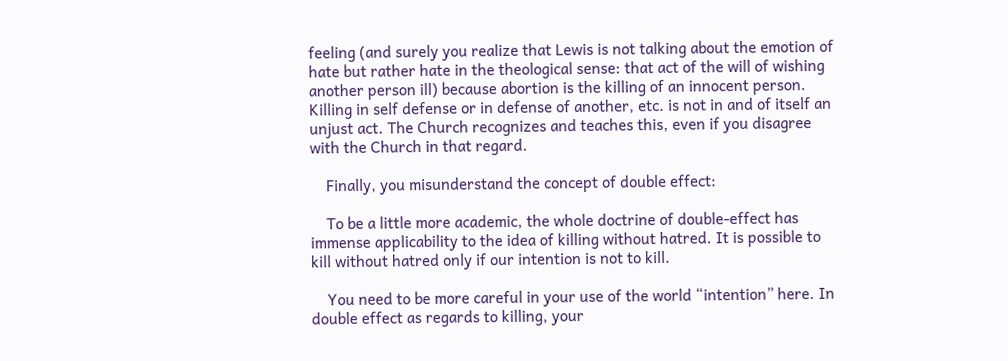feeling (and surely you realize that Lewis is not talking about the emotion of hate but rather hate in the theological sense: that act of the will of wishing another person ill) because abortion is the killing of an innocent person. Killing in self defense or in defense of another, etc. is not in and of itself an unjust act. The Church recognizes and teaches this, even if you disagree with the Church in that regard.

    Finally, you misunderstand the concept of double effect:

    To be a little more academic, the whole doctrine of double-effect has immense applicability to the idea of killing without hatred. It is possible to kill without hatred only if our intention is not to kill.

    You need to be more careful in your use of the world “intention” here. In double effect as regards to killing, your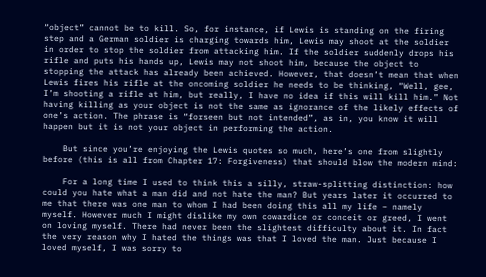“object” cannot be to kill. So, for instance, if Lewis is standing on the firing step and a German soldier is charging towards him, Lewis may shoot at the soldier in order to stop the soldier from attacking him. If the soldier suddenly drops his rifle and puts his hands up, Lewis may not shoot him, because the object to stopping the attack has already been achieved. However, that doesn’t mean that when Lewis fires his rifle at the oncoming soldier he needs to be thinking, “Well, gee, I’m shooting a rifle at him, but really, I have no idea if this will kill him.” Not having killing as your object is not the same as ignorance of the likely effects of one’s action. The phrase is “forseen but not intended”, as in, you know it will happen but it is not your object in performing the action.

    But since you’re enjoying the Lewis quotes so much, here’s one from slightly before (this is all from Chapter 17: Forgiveness) that should blow the modern mind:

    For a long time I used to think this a silly, straw-splitting distinction: how could you hate what a man did and not hate the man? But years later it occurred to me that there was one man to whom I had been doing this all my life – namely myself. However much I might dislike my own cowardice or conceit or greed, I went on loving myself. There had never been the slightest difficulty about it. In fact the very reason why I hated the things was that I loved the man. Just because I loved myself, I was sorry to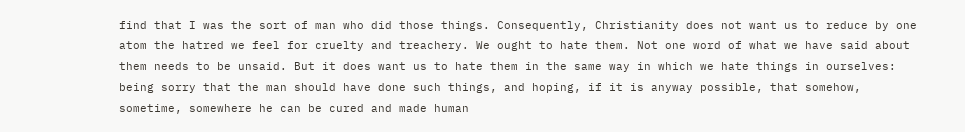find that I was the sort of man who did those things. Consequently, Christianity does not want us to reduce by one atom the hatred we feel for cruelty and treachery. We ought to hate them. Not one word of what we have said about them needs to be unsaid. But it does want us to hate them in the same way in which we hate things in ourselves: being sorry that the man should have done such things, and hoping, if it is anyway possible, that somehow, sometime, somewhere he can be cured and made human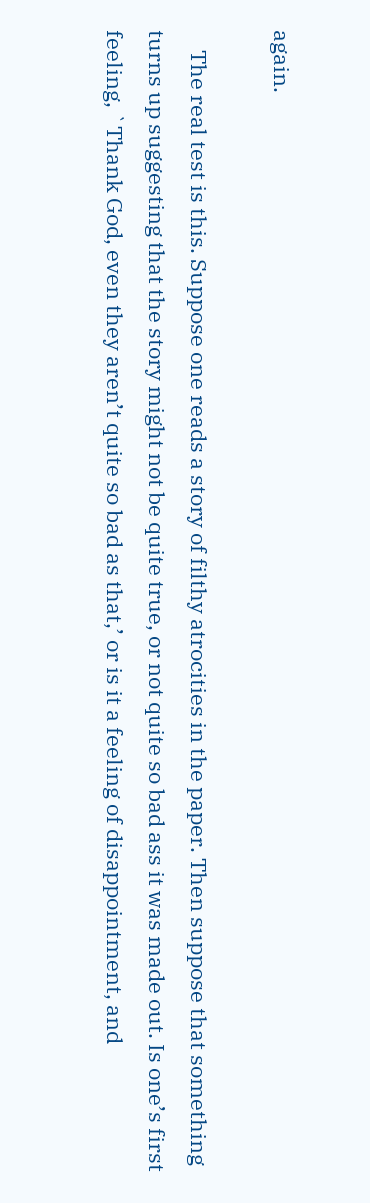again.

    The real test is this. Suppose one reads a story of filthy atrocities in the paper. Then suppose that something turns up suggesting that the story might not be quite true, or not quite so bad ass it was made out. Is one’s first feeling, `Thank God, even they aren’t quite so bad as that,’ or is it a feeling of disappointment, and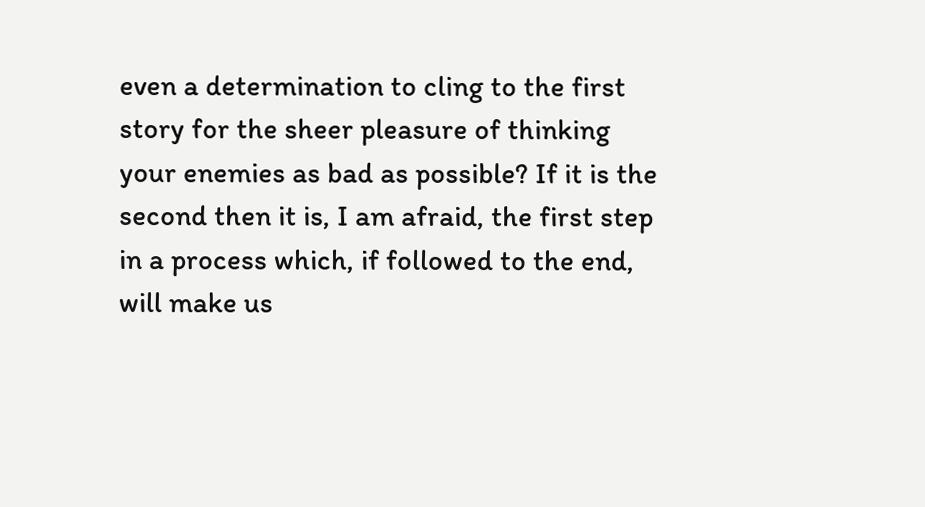even a determination to cling to the first story for the sheer pleasure of thinking your enemies as bad as possible? If it is the second then it is, I am afraid, the first step in a process which, if followed to the end, will make us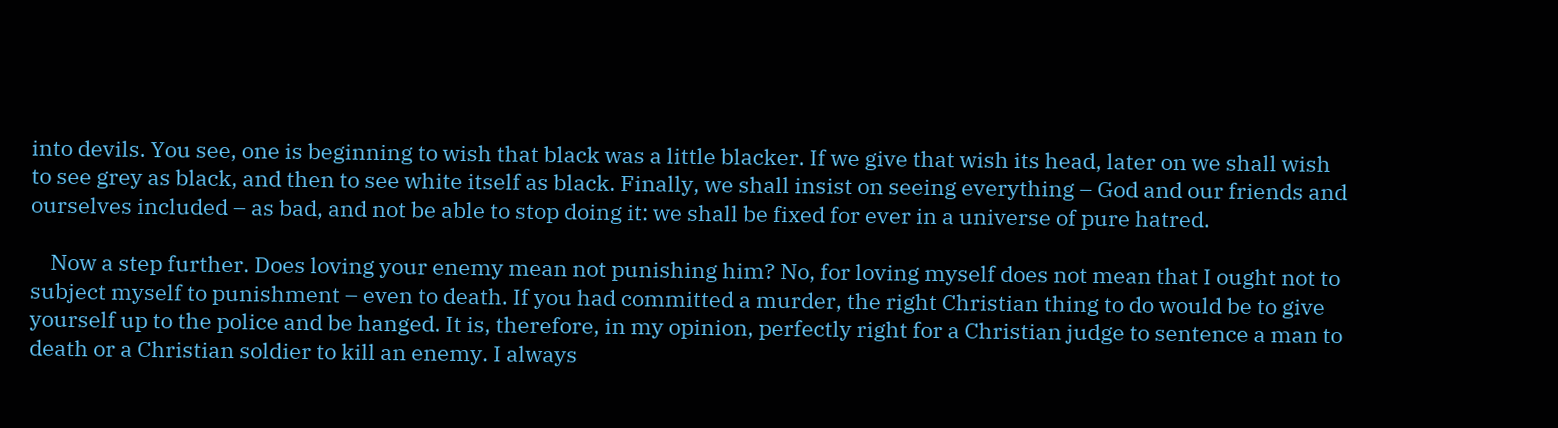into devils. You see, one is beginning to wish that black was a little blacker. If we give that wish its head, later on we shall wish to see grey as black, and then to see white itself as black. Finally, we shall insist on seeing everything – God and our friends and ourselves included – as bad, and not be able to stop doing it: we shall be fixed for ever in a universe of pure hatred.

    Now a step further. Does loving your enemy mean not punishing him? No, for loving myself does not mean that I ought not to subject myself to punishment – even to death. If you had committed a murder, the right Christian thing to do would be to give yourself up to the police and be hanged. It is, therefore, in my opinion, perfectly right for a Christian judge to sentence a man to death or a Christian soldier to kill an enemy. I always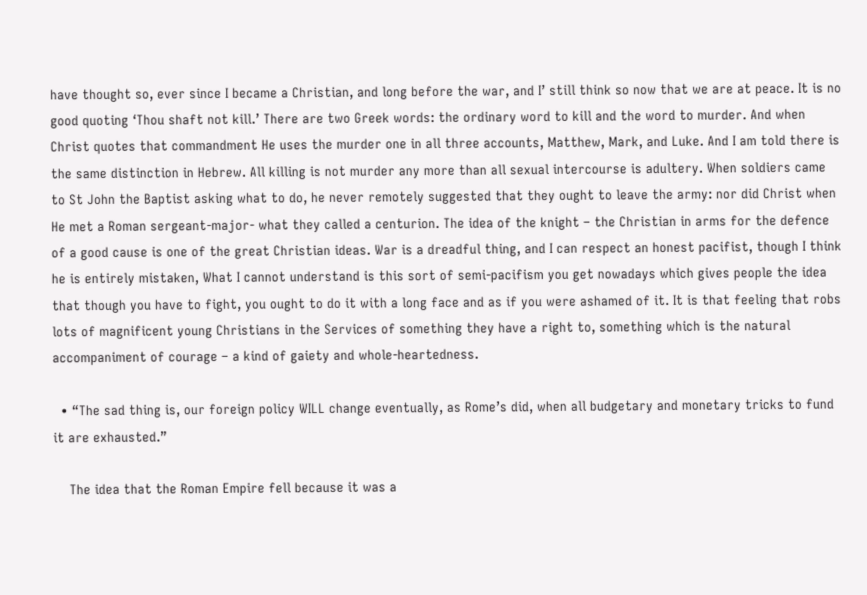have thought so, ever since I became a Christian, and long before the war, and I’ still think so now that we are at peace. It is no good quoting ‘Thou shaft not kill.’ There are two Greek words: the ordinary word to kill and the word to murder. And when Christ quotes that commandment He uses the murder one in all three accounts, Matthew, Mark, and Luke. And I am told there is the same distinction in Hebrew. All killing is not murder any more than all sexual intercourse is adultery. When soldiers came to St John the Baptist asking what to do, he never remotely suggested that they ought to leave the army: nor did Christ when He met a Roman sergeant-major- what they called a centurion. The idea of the knight – the Christian in arms for the defence of a good cause is one of the great Christian ideas. War is a dreadful thing, and I can respect an honest pacifist, though I think he is entirely mistaken, What I cannot understand is this sort of semi-pacifism you get nowadays which gives people the idea that though you have to fight, you ought to do it with a long face and as if you were ashamed of it. It is that feeling that robs lots of magnificent young Christians in the Services of something they have a right to, something which is the natural accompaniment of courage – a kind of gaiety and whole-heartedness.

  • “The sad thing is, our foreign policy WILL change eventually, as Rome’s did, when all budgetary and monetary tricks to fund it are exhausted.”

    The idea that the Roman Empire fell because it was a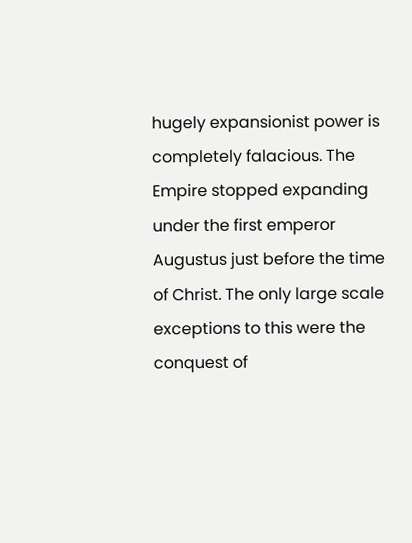hugely expansionist power is completely falacious. The Empire stopped expanding under the first emperor Augustus just before the time of Christ. The only large scale exceptions to this were the conquest of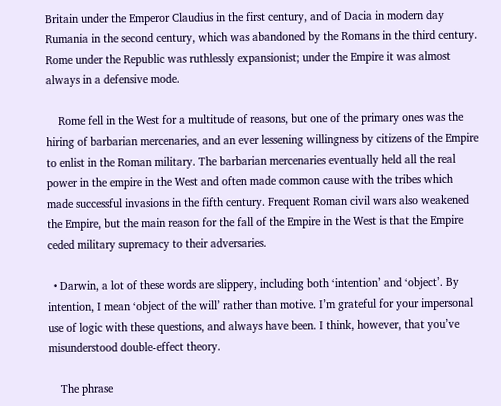Britain under the Emperor Claudius in the first century, and of Dacia in modern day Rumania in the second century, which was abandoned by the Romans in the third century. Rome under the Republic was ruthlessly expansionist; under the Empire it was almost always in a defensive mode.

    Rome fell in the West for a multitude of reasons, but one of the primary ones was the hiring of barbarian mercenaries, and an ever lessening willingness by citizens of the Empire to enlist in the Roman military. The barbarian mercenaries eventually held all the real power in the empire in the West and often made common cause with the tribes which made successful invasions in the fifth century. Frequent Roman civil wars also weakened the Empire, but the main reason for the fall of the Empire in the West is that the Empire ceded military supremacy to their adversaries.

  • Darwin, a lot of these words are slippery, including both ‘intention’ and ‘object’. By intention, I mean ‘object of the will’ rather than motive. I’m grateful for your impersonal use of logic with these questions, and always have been. I think, however, that you’ve misunderstood double-effect theory.

    The phrase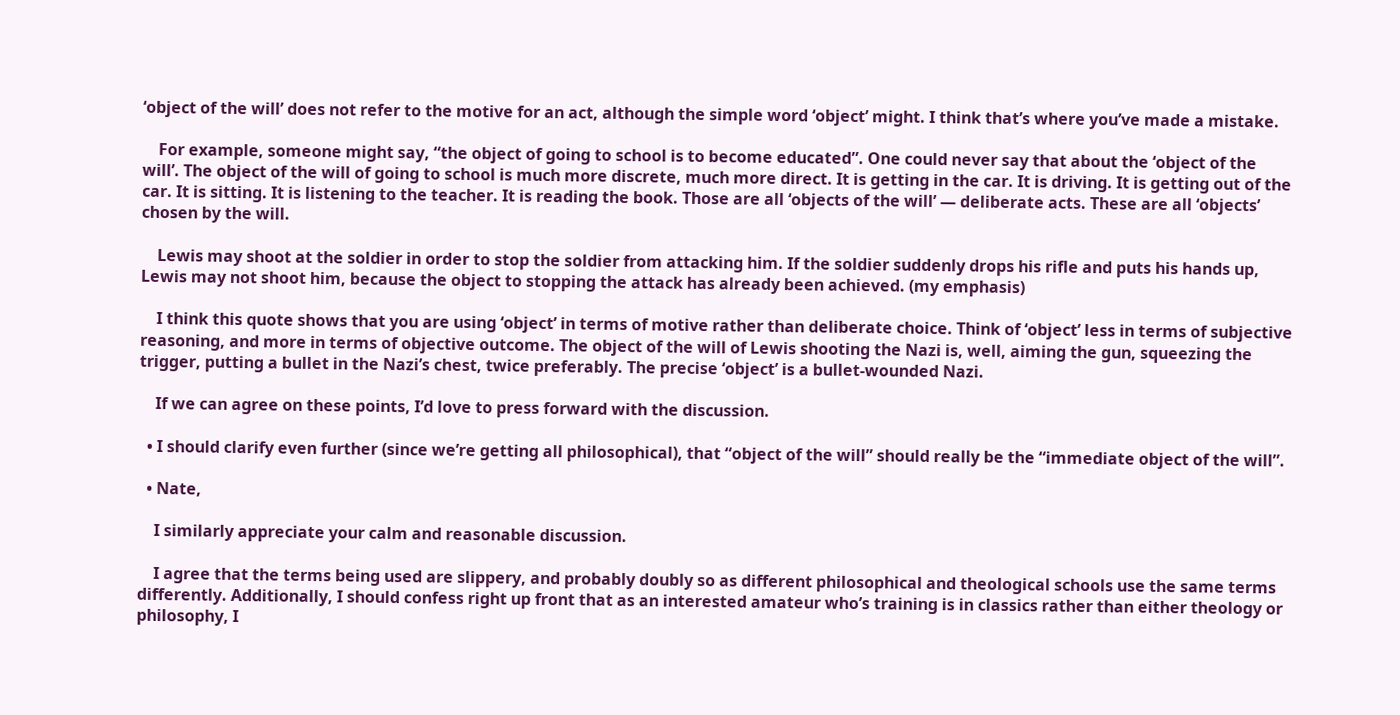‘object of the will’ does not refer to the motive for an act, although the simple word ‘object’ might. I think that’s where you’ve made a mistake.

    For example, someone might say, “the object of going to school is to become educated”. One could never say that about the ‘object of the will’. The object of the will of going to school is much more discrete, much more direct. It is getting in the car. It is driving. It is getting out of the car. It is sitting. It is listening to the teacher. It is reading the book. Those are all ‘objects of the will’ — deliberate acts. These are all ‘objects’ chosen by the will.

    Lewis may shoot at the soldier in order to stop the soldier from attacking him. If the soldier suddenly drops his rifle and puts his hands up, Lewis may not shoot him, because the object to stopping the attack has already been achieved. (my emphasis)

    I think this quote shows that you are using ‘object’ in terms of motive rather than deliberate choice. Think of ‘object’ less in terms of subjective reasoning, and more in terms of objective outcome. The object of the will of Lewis shooting the Nazi is, well, aiming the gun, squeezing the trigger, putting a bullet in the Nazi’s chest, twice preferably. The precise ‘object’ is a bullet-wounded Nazi.

    If we can agree on these points, I’d love to press forward with the discussion.

  • I should clarify even further (since we’re getting all philosophical), that “object of the will” should really be the “immediate object of the will”.

  • Nate,

    I similarly appreciate your calm and reasonable discussion.

    I agree that the terms being used are slippery, and probably doubly so as different philosophical and theological schools use the same terms differently. Additionally, I should confess right up front that as an interested amateur who’s training is in classics rather than either theology or philosophy, I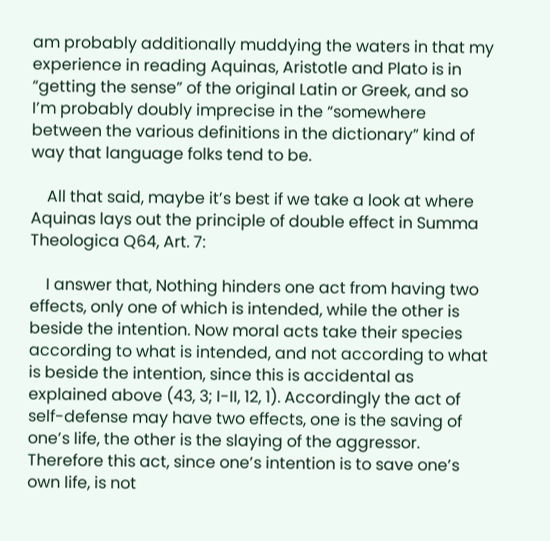am probably additionally muddying the waters in that my experience in reading Aquinas, Aristotle and Plato is in “getting the sense” of the original Latin or Greek, and so I’m probably doubly imprecise in the “somewhere between the various definitions in the dictionary” kind of way that language folks tend to be.

    All that said, maybe it’s best if we take a look at where Aquinas lays out the principle of double effect in Summa Theologica Q64, Art. 7:

    I answer that, Nothing hinders one act from having two effects, only one of which is intended, while the other is beside the intention. Now moral acts take their species according to what is intended, and not according to what is beside the intention, since this is accidental as explained above (43, 3; I-II, 12, 1). Accordingly the act of self-defense may have two effects, one is the saving of one’s life, the other is the slaying of the aggressor. Therefore this act, since one’s intention is to save one’s own life, is not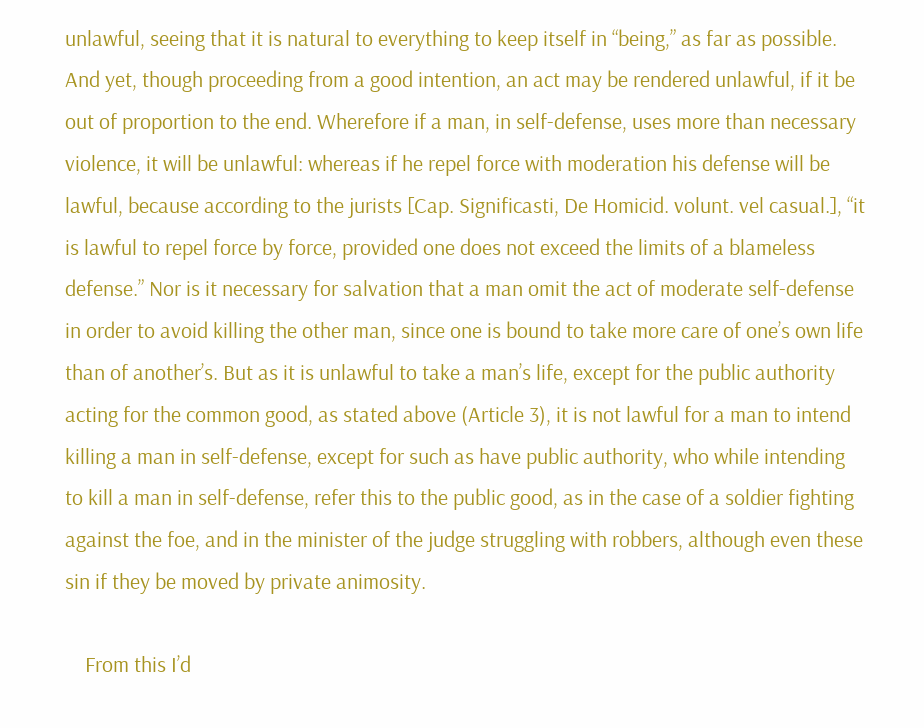unlawful, seeing that it is natural to everything to keep itself in “being,” as far as possible. And yet, though proceeding from a good intention, an act may be rendered unlawful, if it be out of proportion to the end. Wherefore if a man, in self-defense, uses more than necessary violence, it will be unlawful: whereas if he repel force with moderation his defense will be lawful, because according to the jurists [Cap. Significasti, De Homicid. volunt. vel casual.], “it is lawful to repel force by force, provided one does not exceed the limits of a blameless defense.” Nor is it necessary for salvation that a man omit the act of moderate self-defense in order to avoid killing the other man, since one is bound to take more care of one’s own life than of another’s. But as it is unlawful to take a man’s life, except for the public authority acting for the common good, as stated above (Article 3), it is not lawful for a man to intend killing a man in self-defense, except for such as have public authority, who while intending to kill a man in self-defense, refer this to the public good, as in the case of a soldier fighting against the foe, and in the minister of the judge struggling with robbers, although even these sin if they be moved by private animosity.

    From this I’d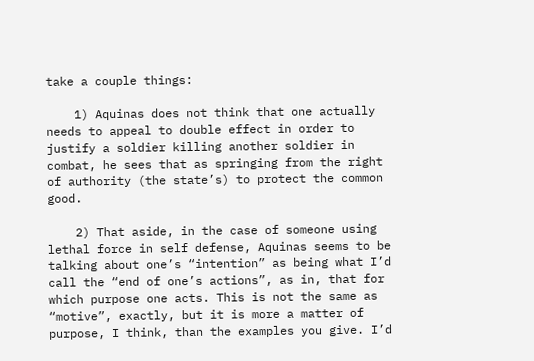take a couple things:

    1) Aquinas does not think that one actually needs to appeal to double effect in order to justify a soldier killing another soldier in combat, he sees that as springing from the right of authority (the state’s) to protect the common good.

    2) That aside, in the case of someone using lethal force in self defense, Aquinas seems to be talking about one’s “intention” as being what I’d call the “end of one’s actions”, as in, that for which purpose one acts. This is not the same as “motive”, exactly, but it is more a matter of purpose, I think, than the examples you give. I’d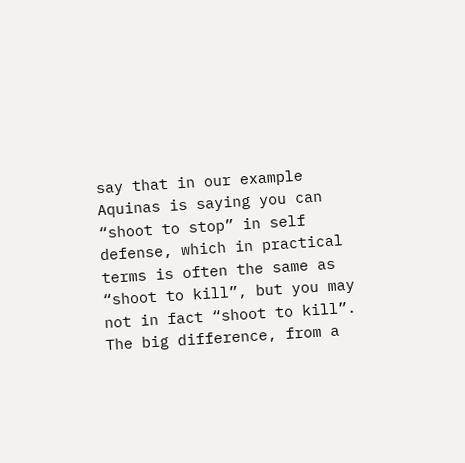say that in our example Aquinas is saying you can “shoot to stop” in self defense, which in practical terms is often the same as “shoot to kill”, but you may not in fact “shoot to kill”. The big difference, from a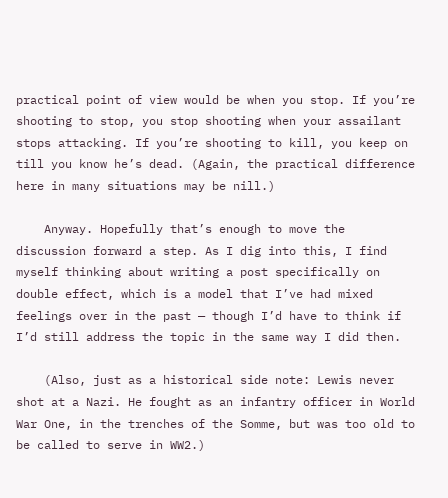practical point of view would be when you stop. If you’re shooting to stop, you stop shooting when your assailant stops attacking. If you’re shooting to kill, you keep on till you know he’s dead. (Again, the practical difference here in many situations may be nill.)

    Anyway. Hopefully that’s enough to move the discussion forward a step. As I dig into this, I find myself thinking about writing a post specifically on double effect, which is a model that I’ve had mixed feelings over in the past — though I’d have to think if I’d still address the topic in the same way I did then.

    (Also, just as a historical side note: Lewis never shot at a Nazi. He fought as an infantry officer in World War One, in the trenches of the Somme, but was too old to be called to serve in WW2.)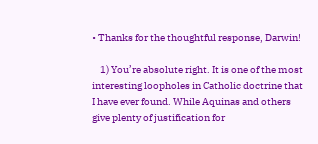• Thanks for the thoughtful response, Darwin!

    1) You’re absolute right. It is one of the most interesting loopholes in Catholic doctrine that I have ever found. While Aquinas and others give plenty of justification for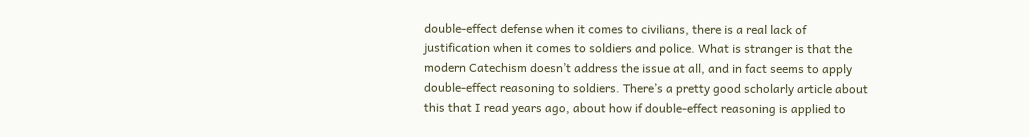double-effect defense when it comes to civilians, there is a real lack of justification when it comes to soldiers and police. What is stranger is that the modern Catechism doesn’t address the issue at all, and in fact seems to apply double-effect reasoning to soldiers. There’s a pretty good scholarly article about this that I read years ago, about how if double-effect reasoning is applied to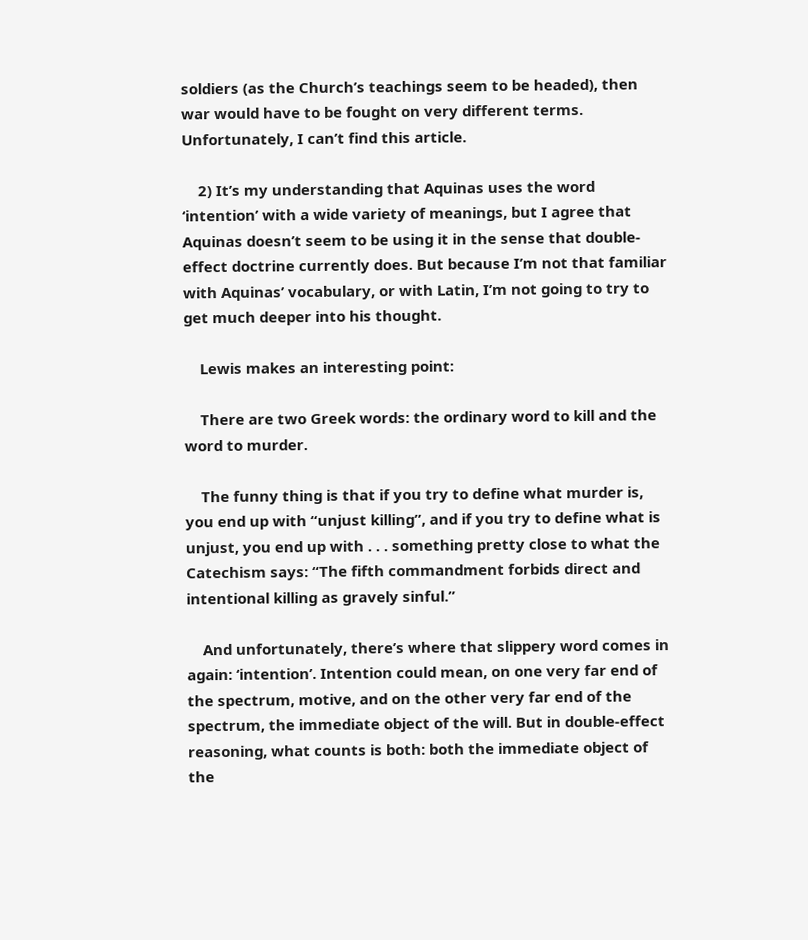soldiers (as the Church’s teachings seem to be headed), then war would have to be fought on very different terms. Unfortunately, I can’t find this article.

    2) It’s my understanding that Aquinas uses the word ‘intention’ with a wide variety of meanings, but I agree that Aquinas doesn’t seem to be using it in the sense that double-effect doctrine currently does. But because I’m not that familiar with Aquinas’ vocabulary, or with Latin, I’m not going to try to get much deeper into his thought.

    Lewis makes an interesting point:

    There are two Greek words: the ordinary word to kill and the word to murder.

    The funny thing is that if you try to define what murder is, you end up with “unjust killing”, and if you try to define what is unjust, you end up with . . . something pretty close to what the Catechism says: “The fifth commandment forbids direct and intentional killing as gravely sinful.”

    And unfortunately, there’s where that slippery word comes in again: ‘intention’. Intention could mean, on one very far end of the spectrum, motive, and on the other very far end of the spectrum, the immediate object of the will. But in double-effect reasoning, what counts is both: both the immediate object of the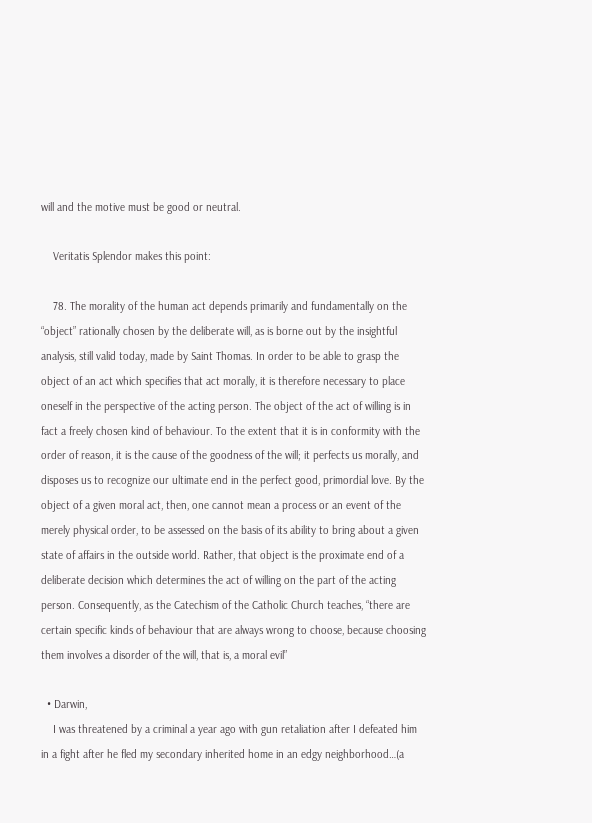will and the motive must be good or neutral.

    Veritatis Splendor makes this point:

    78. The morality of the human act depends primarily and fundamentally on the “object” rationally chosen by the deliberate will, as is borne out by the insightful analysis, still valid today, made by Saint Thomas. In order to be able to grasp the object of an act which specifies that act morally, it is therefore necessary to place oneself in the perspective of the acting person. The object of the act of willing is in fact a freely chosen kind of behaviour. To the extent that it is in conformity with the order of reason, it is the cause of the goodness of the will; it perfects us morally, and disposes us to recognize our ultimate end in the perfect good, primordial love. By the object of a given moral act, then, one cannot mean a process or an event of the merely physical order, to be assessed on the basis of its ability to bring about a given state of affairs in the outside world. Rather, that object is the proximate end of a deliberate decision which determines the act of willing on the part of the acting person. Consequently, as the Catechism of the Catholic Church teaches, “there are certain specific kinds of behaviour that are always wrong to choose, because choosing them involves a disorder of the will, that is, a moral evil”

  • Darwin,
    I was threatened by a criminal a year ago with gun retaliation after I defeated him in a fight after he fled my secondary inherited home in an edgy neighborhood…(a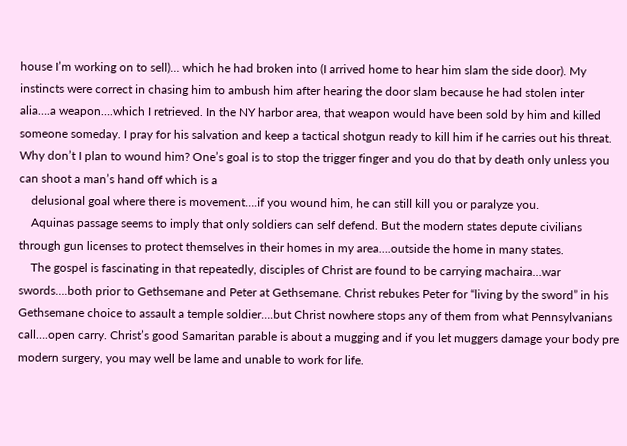house I’m working on to sell)… which he had broken into (I arrived home to hear him slam the side door). My instincts were correct in chasing him to ambush him after hearing the door slam because he had stolen inter alia….a weapon….which I retrieved. In the NY harbor area, that weapon would have been sold by him and killed someone someday. I pray for his salvation and keep a tactical shotgun ready to kill him if he carries out his threat. Why don’t I plan to wound him? One’s goal is to stop the trigger finger and you do that by death only unless you can shoot a man’s hand off which is a
    delusional goal where there is movement….if you wound him, he can still kill you or paralyze you.
    Aquinas passage seems to imply that only soldiers can self defend. But the modern states depute civilians through gun licenses to protect themselves in their homes in my area….outside the home in many states.
    The gospel is fascinating in that repeatedly, disciples of Christ are found to be carrying machaira…war swords….both prior to Gethsemane and Peter at Gethsemane. Christ rebukes Peter for “living by the sword” in his Gethsemane choice to assault a temple soldier….but Christ nowhere stops any of them from what Pennsylvanians call….open carry. Christ’s good Samaritan parable is about a mugging and if you let muggers damage your body pre modern surgery, you may well be lame and unable to work for life.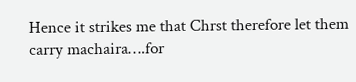Hence it strikes me that Chrst therefore let them carry machaira….for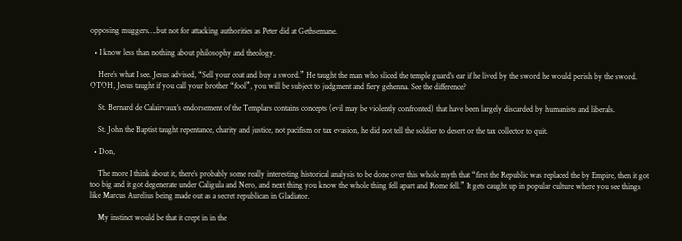opposing muggers….but not for attacking authorities as Peter did at Gethsemane.

  • I know less than nothing about philosophy and theology.

    Here’s what I see. Jesus advised, “Sell your coat and buy a sword.” He taught the man who sliced the temple guard’s ear if he lived by the sword he would perish by the sword. OTOH, Jesus taught if you call your brother “fool”, you will be subject to judgment and fiery gehenna. See the difference?

    St. Bernard de Calairvaux’s endorsement of the Templars contains concepts (evil may be violently confronted) that have been largely discarded by humanists and liberals.

    St. John the Baptist taught repentance, charity and justice, not pacifism or tax evasion, he did not tell the soldier to desert or the tax collector to quit.

  • Don,

    The more I think about it, there’s probably some really interesting historical analysis to be done over this whole myth that “first the Republic was replaced the by Empire, then it got too big and it got degenerate under Caligula and Nero, and next thing you know the whole thing fell apart and Rome fell.” It gets caught up in popular culture where you see things like Marcus Aurelius being made out as a secret republican in Gladiator.

    My instinct would be that it crept in in the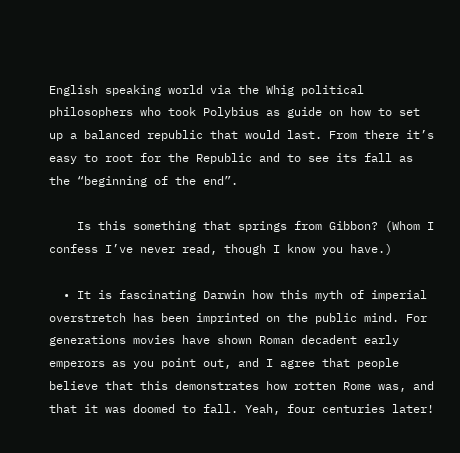English speaking world via the Whig political philosophers who took Polybius as guide on how to set up a balanced republic that would last. From there it’s easy to root for the Republic and to see its fall as the “beginning of the end”.

    Is this something that springs from Gibbon? (Whom I confess I’ve never read, though I know you have.)

  • It is fascinating Darwin how this myth of imperial overstretch has been imprinted on the public mind. For generations movies have shown Roman decadent early emperors as you point out, and I agree that people believe that this demonstrates how rotten Rome was, and that it was doomed to fall. Yeah, four centuries later!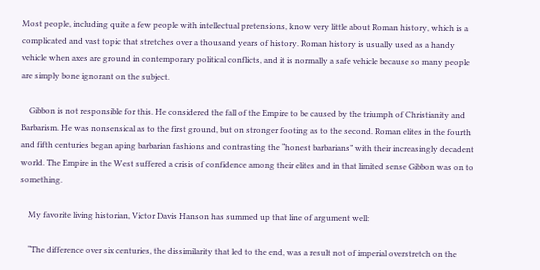Most people, including quite a few people with intellectual pretensions, know very little about Roman history, which is a complicated and vast topic that stretches over a thousand years of history. Roman history is usually used as a handy vehicle when axes are ground in contemporary political conflicts, and it is normally a safe vehicle because so many people are simply bone ignorant on the subject.

    Gibbon is not responsible for this. He considered the fall of the Empire to be caused by the triumph of Christianity and Barbarism. He was nonsensical as to the first ground, but on stronger footing as to the second. Roman elites in the fourth and fifth centuries began aping barbarian fashions and contrasting the “honest barbarians” with their increasingly decadent world. The Empire in the West suffered a crisis of confidence among their elites and in that limited sense Gibbon was on to something.

    My favorite living historian, Victor Davis Hanson has summed up that line of argument well:

    “The difference over six centuries, the dissimilarity that led to the end, was a result not of imperial overstretch on the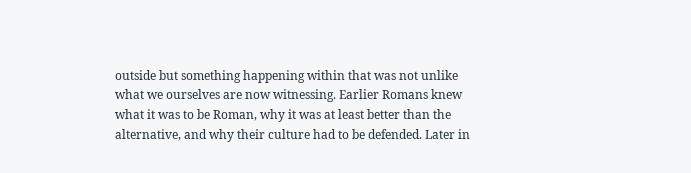outside but something happening within that was not unlike what we ourselves are now witnessing. Earlier Romans knew what it was to be Roman, why it was at least better than the alternative, and why their culture had to be defended. Later in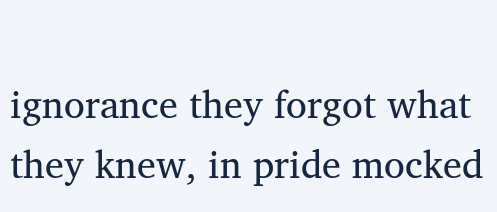ignorance they forgot what they knew, in pride mocked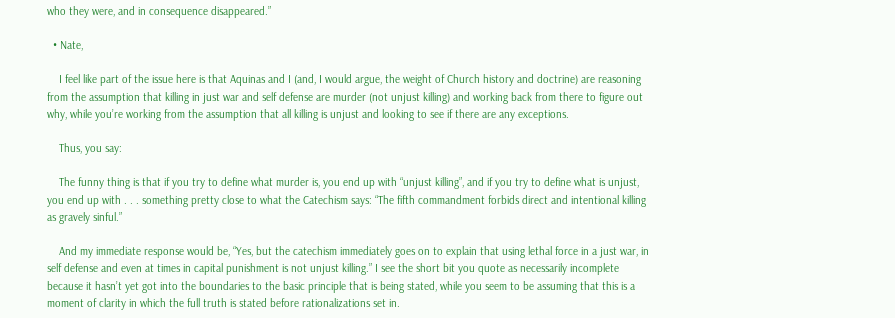who they were, and in consequence disappeared.”

  • Nate,

    I feel like part of the issue here is that Aquinas and I (and, I would argue, the weight of Church history and doctrine) are reasoning from the assumption that killing in just war and self defense are murder (not unjust killing) and working back from there to figure out why, while you’re working from the assumption that all killing is unjust and looking to see if there are any exceptions.

    Thus, you say:

    The funny thing is that if you try to define what murder is, you end up with “unjust killing”, and if you try to define what is unjust, you end up with . . . something pretty close to what the Catechism says: “The fifth commandment forbids direct and intentional killing as gravely sinful.”

    And my immediate response would be, “Yes, but the catechism immediately goes on to explain that using lethal force in a just war, in self defense and even at times in capital punishment is not unjust killing.” I see the short bit you quote as necessarily incomplete because it hasn’t yet got into the boundaries to the basic principle that is being stated, while you seem to be assuming that this is a moment of clarity in which the full truth is stated before rationalizations set in.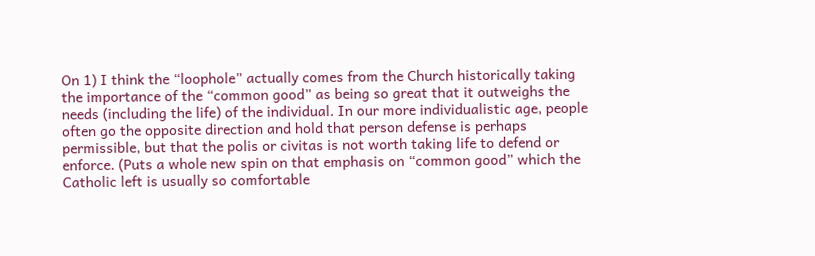On 1) I think the “loophole” actually comes from the Church historically taking the importance of the “common good” as being so great that it outweighs the needs (including the life) of the individual. In our more individualistic age, people often go the opposite direction and hold that person defense is perhaps permissible, but that the polis or civitas is not worth taking life to defend or enforce. (Puts a whole new spin on that emphasis on “common good” which the Catholic left is usually so comfortable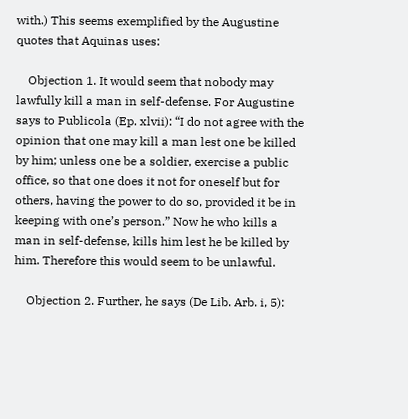with.) This seems exemplified by the Augustine quotes that Aquinas uses:

    Objection 1. It would seem that nobody may lawfully kill a man in self-defense. For Augustine says to Publicola (Ep. xlvii): “I do not agree with the opinion that one may kill a man lest one be killed by him; unless one be a soldier, exercise a public office, so that one does it not for oneself but for others, having the power to do so, provided it be in keeping with one’s person.” Now he who kills a man in self-defense, kills him lest he be killed by him. Therefore this would seem to be unlawful.

    Objection 2. Further, he says (De Lib. Arb. i, 5):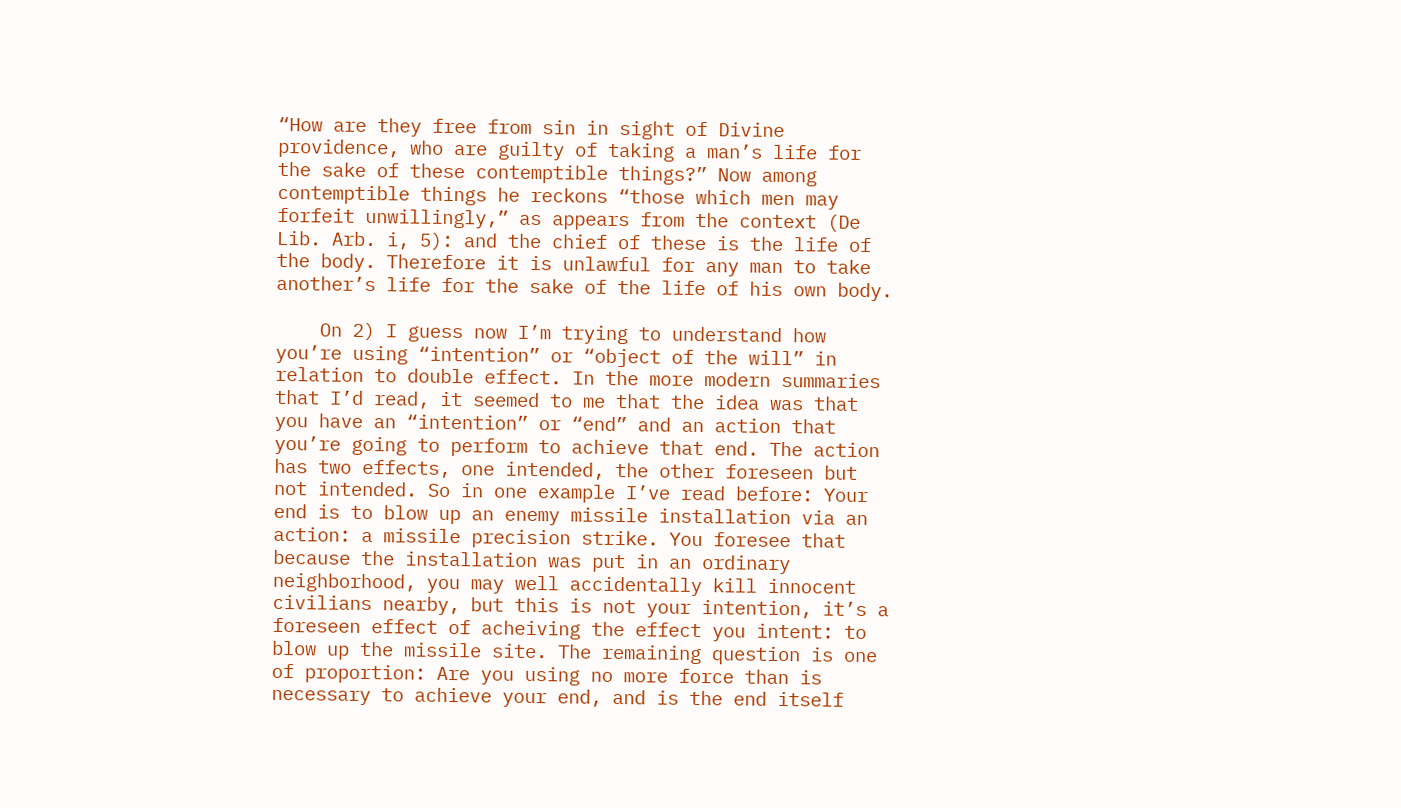“How are they free from sin in sight of Divine providence, who are guilty of taking a man’s life for the sake of these contemptible things?” Now among contemptible things he reckons “those which men may forfeit unwillingly,” as appears from the context (De Lib. Arb. i, 5): and the chief of these is the life of the body. Therefore it is unlawful for any man to take another’s life for the sake of the life of his own body.

    On 2) I guess now I’m trying to understand how you’re using “intention” or “object of the will” in relation to double effect. In the more modern summaries that I’d read, it seemed to me that the idea was that you have an “intention” or “end” and an action that you’re going to perform to achieve that end. The action has two effects, one intended, the other foreseen but not intended. So in one example I’ve read before: Your end is to blow up an enemy missile installation via an action: a missile precision strike. You foresee that because the installation was put in an ordinary neighborhood, you may well accidentally kill innocent civilians nearby, but this is not your intention, it’s a foreseen effect of acheiving the effect you intent: to blow up the missile site. The remaining question is one of proportion: Are you using no more force than is necessary to achieve your end, and is the end itself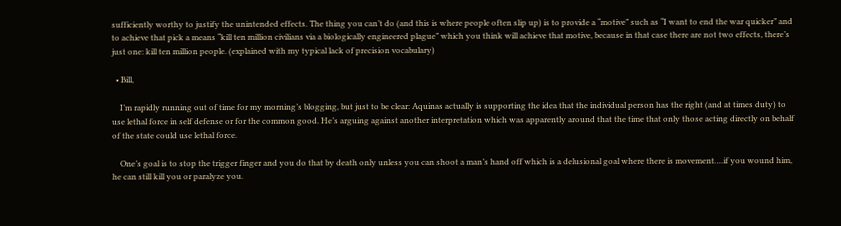sufficiently worthy to justify the unintended effects. The thing you can’t do (and this is where people often slip up) is to provide a “motive” such as “I want to end the war quicker” and to achieve that pick a means “kill ten million civilians via a biologically engineered plague” which you think will achieve that motive, because in that case there are not two effects, there’s just one: kill ten million people. (explained with my typical lack of precision vocabulary)

  • Bill,

    I’m rapidly running out of time for my morning’s blogging, but just to be clear: Aquinas actually is supporting the idea that the individual person has the right (and at times duty) to use lethal force in self defense or for the common good. He’s arguing against another interpretation which was apparently around that the time that only those acting directly on behalf of the state could use lethal force.

    One’s goal is to stop the trigger finger and you do that by death only unless you can shoot a man’s hand off which is a delusional goal where there is movement….if you wound him, he can still kill you or paralyze you.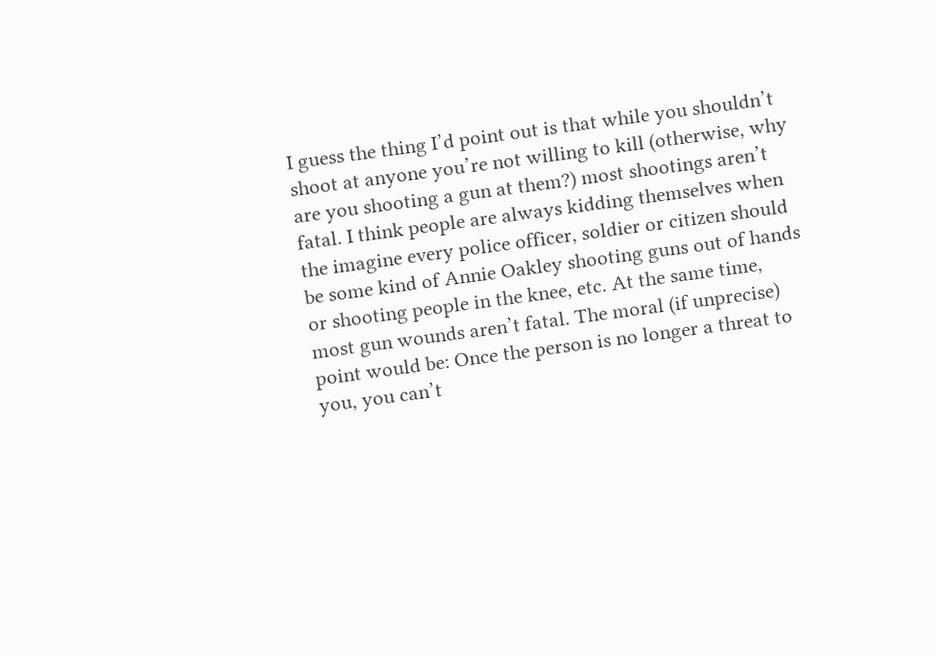I guess the thing I’d point out is that while you shouldn’t shoot at anyone you’re not willing to kill (otherwise, why are you shooting a gun at them?) most shootings aren’t fatal. I think people are always kidding themselves when the imagine every police officer, soldier or citizen should be some kind of Annie Oakley shooting guns out of hands or shooting people in the knee, etc. At the same time, most gun wounds aren’t fatal. The moral (if unprecise) point would be: Once the person is no longer a threat to you, you can’t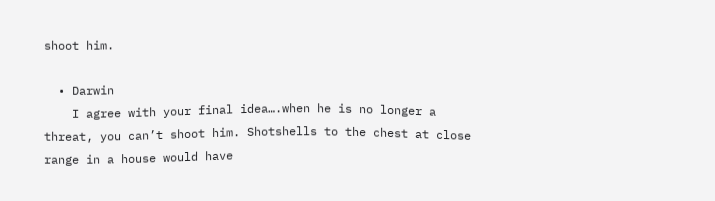shoot him.

  • Darwin
    I agree with your final idea….when he is no longer a threat, you can’t shoot him. Shotshells to the chest at close range in a house would have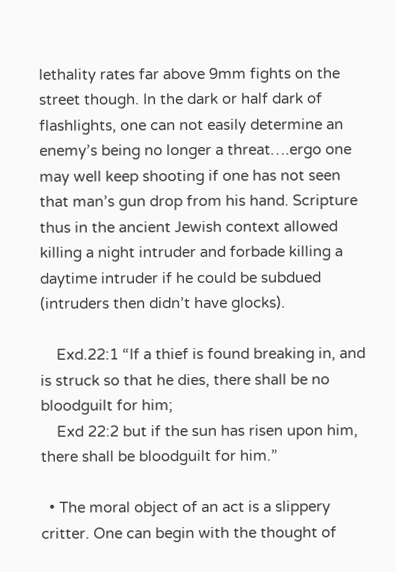lethality rates far above 9mm fights on the street though. In the dark or half dark of flashlights, one can not easily determine an enemy’s being no longer a threat….ergo one may well keep shooting if one has not seen that man’s gun drop from his hand. Scripture thus in the ancient Jewish context allowed killing a night intruder and forbade killing a daytime intruder if he could be subdued (intruders then didn’t have glocks).

    Exd.22:1 “If a thief is found breaking in, and is struck so that he dies, there shall be no bloodguilt for him;
    Exd 22:2 but if the sun has risen upon him, there shall be bloodguilt for him.”

  • The moral object of an act is a slippery critter. One can begin with the thought of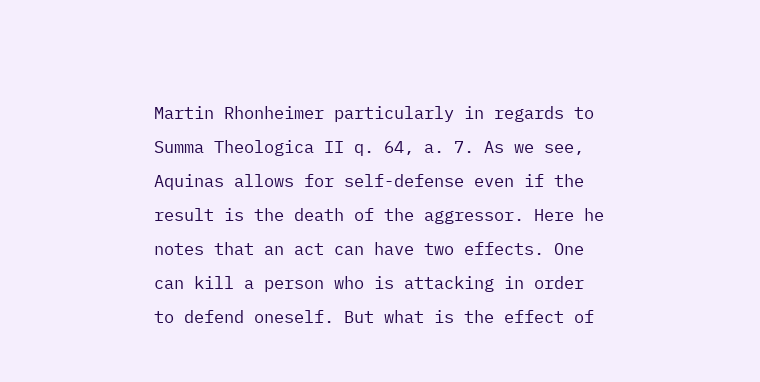Martin Rhonheimer particularly in regards to Summa Theologica II q. 64, a. 7. As we see, Aquinas allows for self-defense even if the result is the death of the aggressor. Here he notes that an act can have two effects. One can kill a person who is attacking in order to defend oneself. But what is the effect of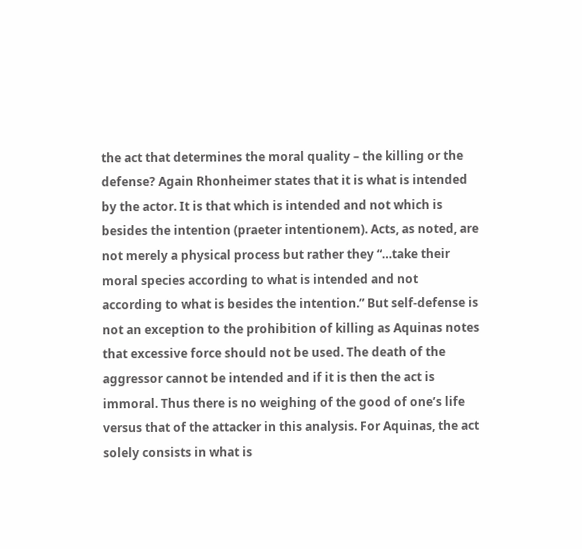the act that determines the moral quality – the killing or the defense? Again Rhonheimer states that it is what is intended by the actor. It is that which is intended and not which is besides the intention (praeter intentionem). Acts, as noted, are not merely a physical process but rather they “…take their moral species according to what is intended and not according to what is besides the intention.” But self-defense is not an exception to the prohibition of killing as Aquinas notes that excessive force should not be used. The death of the aggressor cannot be intended and if it is then the act is immoral. Thus there is no weighing of the good of one’s life versus that of the attacker in this analysis. For Aquinas, the act solely consists in what is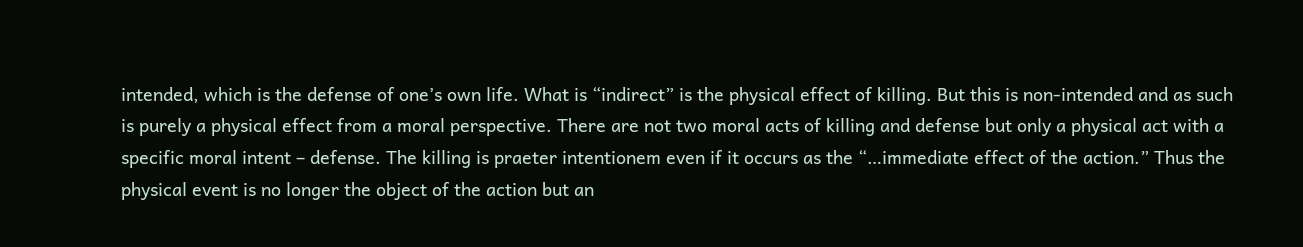intended, which is the defense of one’s own life. What is “indirect” is the physical effect of killing. But this is non-intended and as such is purely a physical effect from a moral perspective. There are not two moral acts of killing and defense but only a physical act with a specific moral intent – defense. The killing is praeter intentionem even if it occurs as the “…immediate effect of the action.” Thus the physical event is no longer the object of the action but an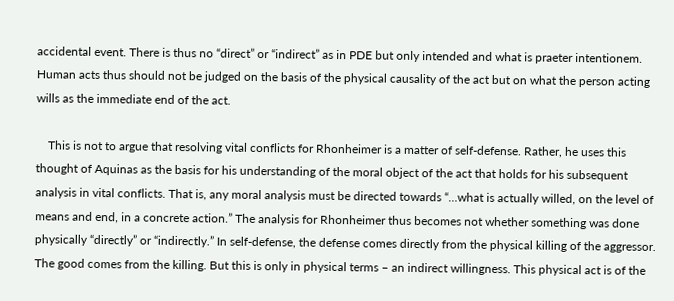accidental event. There is thus no “direct” or “indirect” as in PDE but only intended and what is praeter intentionem. Human acts thus should not be judged on the basis of the physical causality of the act but on what the person acting wills as the immediate end of the act.

    This is not to argue that resolving vital conflicts for Rhonheimer is a matter of self-defense. Rather, he uses this thought of Aquinas as the basis for his understanding of the moral object of the act that holds for his subsequent analysis in vital conflicts. That is, any moral analysis must be directed towards “…what is actually willed, on the level of means and end, in a concrete action.” The analysis for Rhonheimer thus becomes not whether something was done physically “directly” or “indirectly.” In self-defense, the defense comes directly from the physical killing of the aggressor. The good comes from the killing. But this is only in physical terms – an indirect willingness. This physical act is of the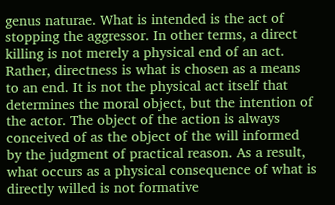genus naturae. What is intended is the act of stopping the aggressor. In other terms, a direct killing is not merely a physical end of an act. Rather, directness is what is chosen as a means to an end. It is not the physical act itself that determines the moral object, but the intention of the actor. The object of the action is always conceived of as the object of the will informed by the judgment of practical reason. As a result, what occurs as a physical consequence of what is directly willed is not formative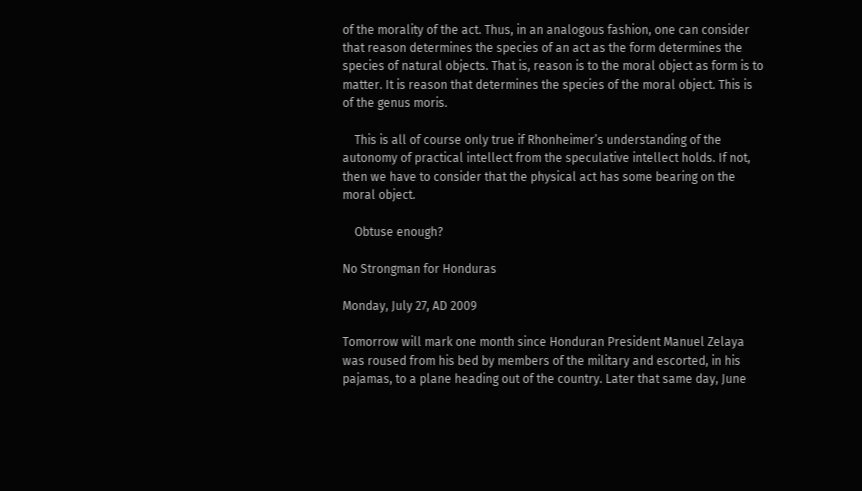of the morality of the act. Thus, in an analogous fashion, one can consider that reason determines the species of an act as the form determines the species of natural objects. That is, reason is to the moral object as form is to matter. It is reason that determines the species of the moral object. This is of the genus moris.

    This is all of course only true if Rhonheimer’s understanding of the autonomy of practical intellect from the speculative intellect holds. If not, then we have to consider that the physical act has some bearing on the moral object.

    Obtuse enough?

No Strongman for Honduras

Monday, July 27, AD 2009

Tomorrow will mark one month since Honduran President Manuel Zelaya was roused from his bed by members of the military and escorted, in his pajamas, to a plane heading out of the country. Later that same day, June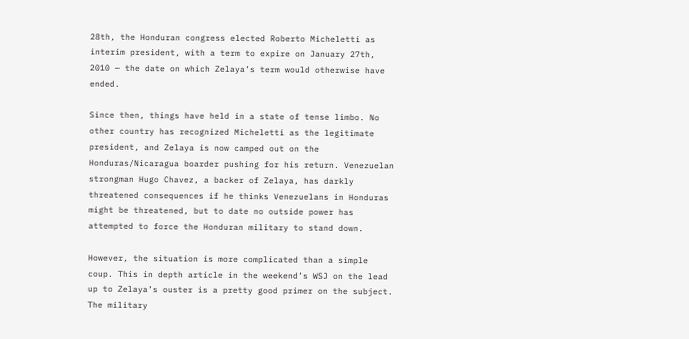28th, the Honduran congress elected Roberto Micheletti as interim president, with a term to expire on January 27th, 2010 — the date on which Zelaya’s term would otherwise have ended.

Since then, things have held in a state of tense limbo. No other country has recognized Micheletti as the legitimate president, and Zelaya is now camped out on the Honduras/Nicaragua boarder pushing for his return. Venezuelan strongman Hugo Chavez, a backer of Zelaya, has darkly threatened consequences if he thinks Venezuelans in Honduras might be threatened, but to date no outside power has attempted to force the Honduran military to stand down.

However, the situation is more complicated than a simple coup. This in depth article in the weekend’s WSJ on the lead up to Zelaya’s ouster is a pretty good primer on the subject. The military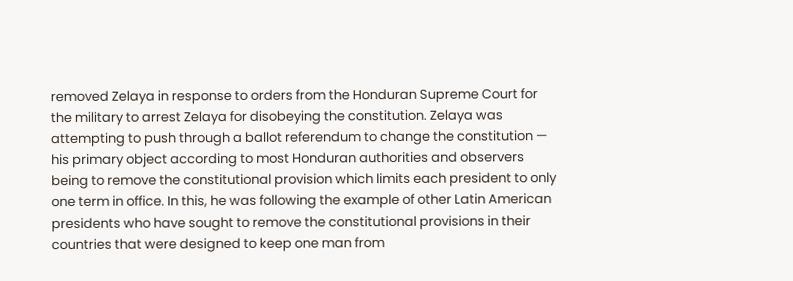removed Zelaya in response to orders from the Honduran Supreme Court for the military to arrest Zelaya for disobeying the constitution. Zelaya was attempting to push through a ballot referendum to change the constitution — his primary object according to most Honduran authorities and observers being to remove the constitutional provision which limits each president to only one term in office. In this, he was following the example of other Latin American presidents who have sought to remove the constitutional provisions in their countries that were designed to keep one man from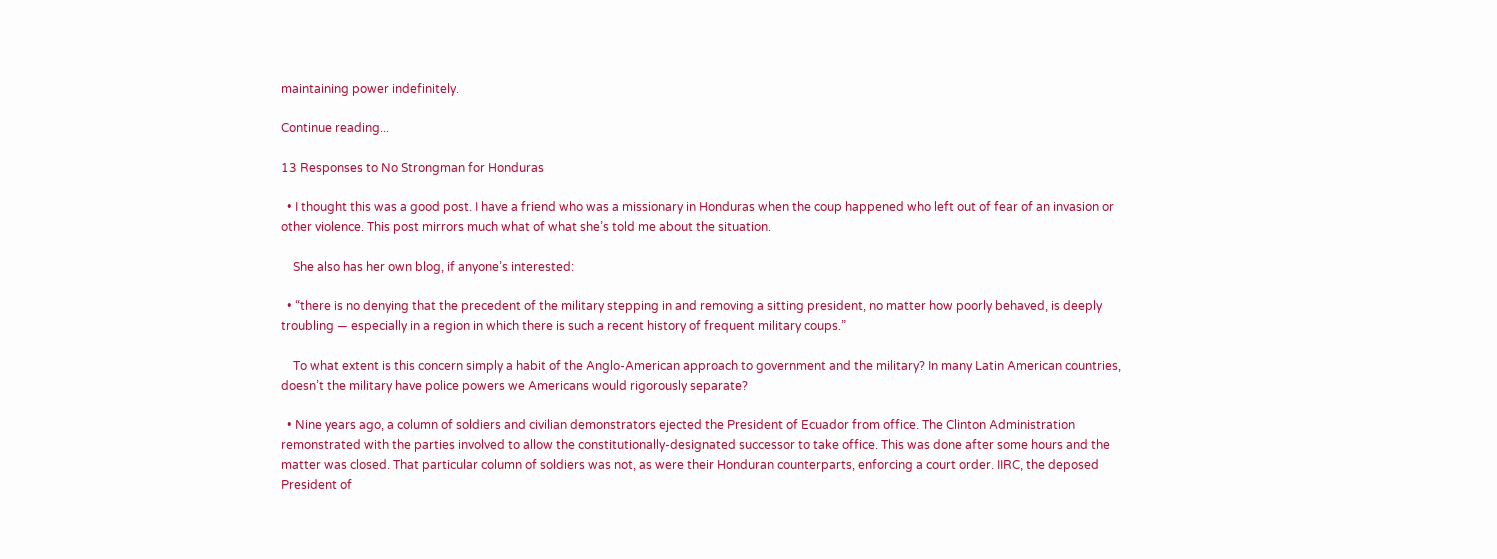maintaining power indefinitely.

Continue reading...

13 Responses to No Strongman for Honduras

  • I thought this was a good post. I have a friend who was a missionary in Honduras when the coup happened who left out of fear of an invasion or other violence. This post mirrors much what of what she’s told me about the situation.

    She also has her own blog, if anyone’s interested:

  • “there is no denying that the precedent of the military stepping in and removing a sitting president, no matter how poorly behaved, is deeply troubling — especially in a region in which there is such a recent history of frequent military coups.”

    To what extent is this concern simply a habit of the Anglo-American approach to government and the military? In many Latin American countries, doesn’t the military have police powers we Americans would rigorously separate?

  • Nine years ago, a column of soldiers and civilian demonstrators ejected the President of Ecuador from office. The Clinton Administration remonstrated with the parties involved to allow the constitutionally-designated successor to take office. This was done after some hours and the matter was closed. That particular column of soldiers was not, as were their Honduran counterparts, enforcing a court order. IIRC, the deposed President of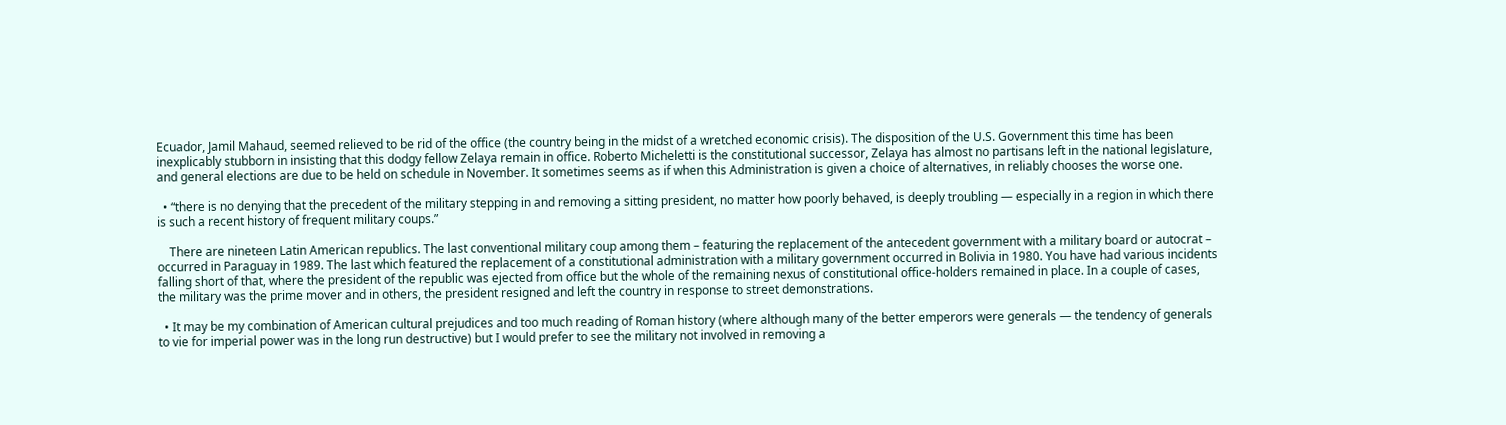Ecuador, Jamil Mahaud, seemed relieved to be rid of the office (the country being in the midst of a wretched economic crisis). The disposition of the U.S. Government this time has been inexplicably stubborn in insisting that this dodgy fellow Zelaya remain in office. Roberto Micheletti is the constitutional successor, Zelaya has almost no partisans left in the national legislature, and general elections are due to be held on schedule in November. It sometimes seems as if when this Administration is given a choice of alternatives, in reliably chooses the worse one.

  • “there is no denying that the precedent of the military stepping in and removing a sitting president, no matter how poorly behaved, is deeply troubling — especially in a region in which there is such a recent history of frequent military coups.”

    There are nineteen Latin American republics. The last conventional military coup among them – featuring the replacement of the antecedent government with a military board or autocrat – occurred in Paraguay in 1989. The last which featured the replacement of a constitutional administration with a military government occurred in Bolivia in 1980. You have had various incidents falling short of that, where the president of the republic was ejected from office but the whole of the remaining nexus of constitutional office-holders remained in place. In a couple of cases, the military was the prime mover and in others, the president resigned and left the country in response to street demonstrations.

  • It may be my combination of American cultural prejudices and too much reading of Roman history (where although many of the better emperors were generals — the tendency of generals to vie for imperial power was in the long run destructive) but I would prefer to see the military not involved in removing a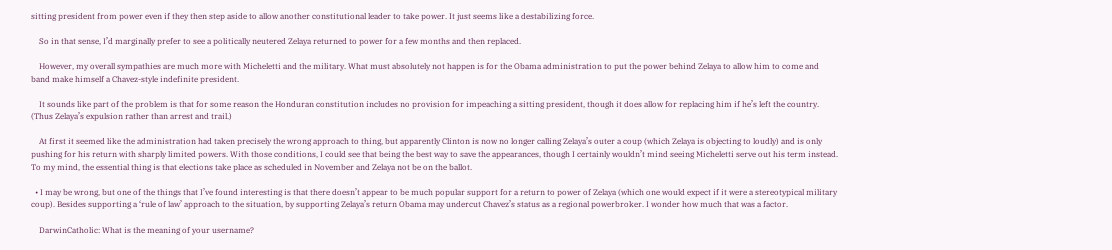sitting president from power even if they then step aside to allow another constitutional leader to take power. It just seems like a destabilizing force.

    So in that sense, I’d marginally prefer to see a politically neutered Zelaya returned to power for a few months and then replaced.

    However, my overall sympathies are much more with Micheletti and the military. What must absolutely not happen is for the Obama administration to put the power behind Zelaya to allow him to come and band make himself a Chavez-style indefinite president.

    It sounds like part of the problem is that for some reason the Honduran constitution includes no provision for impeaching a sitting president, though it does allow for replacing him if he’s left the country. (Thus Zelaya’s expulsion rather than arrest and trail.)

    At first it seemed like the administration had taken precisely the wrong approach to thing, but apparently Clinton is now no longer calling Zelaya’s outer a coup (which Zelaya is objecting to loudly) and is only pushing for his return with sharply limited powers. With those conditions, I could see that being the best way to save the appearances, though I certainly wouldn’t mind seeing Micheletti serve out his term instead. To my mind, the essential thing is that elections take place as scheduled in November and Zelaya not be on the ballot.

  • I may be wrong, but one of the things that I’ve found interesting is that there doesn’t appear to be much popular support for a return to power of Zelaya (which one would expect if it were a stereotypical military coup). Besides supporting a ‘rule of law’ approach to the situation, by supporting Zelaya’s return Obama may undercut Chavez’s status as a regional powerbroker. I wonder how much that was a factor.

    DarwinCatholic: What is the meaning of your username?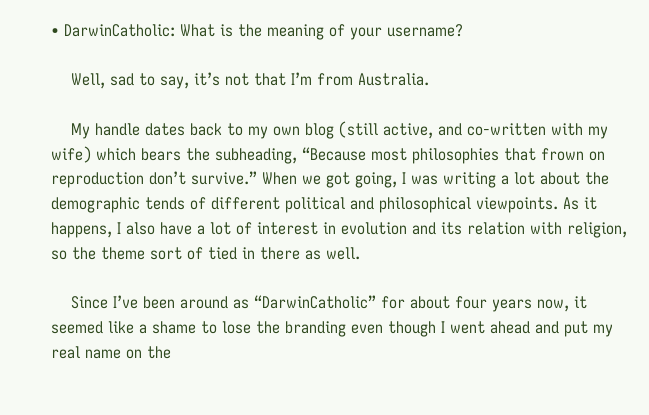• DarwinCatholic: What is the meaning of your username?

    Well, sad to say, it’s not that I’m from Australia.

    My handle dates back to my own blog (still active, and co-written with my wife) which bears the subheading, “Because most philosophies that frown on reproduction don’t survive.” When we got going, I was writing a lot about the demographic tends of different political and philosophical viewpoints. As it happens, I also have a lot of interest in evolution and its relation with religion, so the theme sort of tied in there as well.

    Since I’ve been around as “DarwinCatholic” for about four years now, it seemed like a shame to lose the branding even though I went ahead and put my real name on the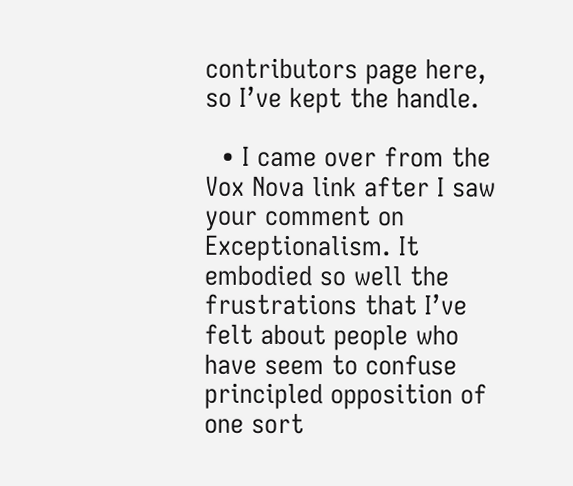contributors page here, so I’ve kept the handle.

  • I came over from the Vox Nova link after I saw your comment on Exceptionalism. It embodied so well the frustrations that I’ve felt about people who have seem to confuse principled opposition of one sort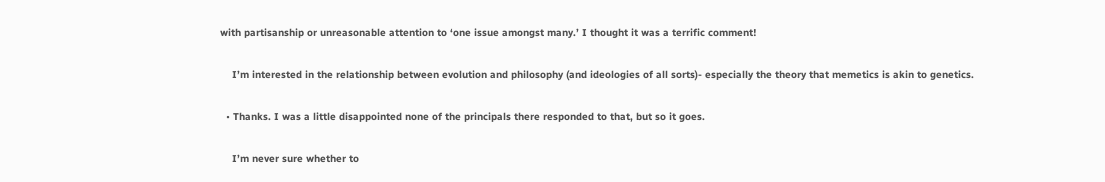with partisanship or unreasonable attention to ‘one issue amongst many.’ I thought it was a terrific comment!

    I’m interested in the relationship between evolution and philosophy (and ideologies of all sorts)- especially the theory that memetics is akin to genetics.

  • Thanks. I was a little disappointed none of the principals there responded to that, but so it goes.

    I’m never sure whether to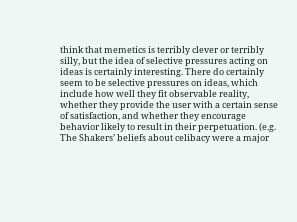think that memetics is terribly clever or terribly silly, but the idea of selective pressures acting on ideas is certainly interesting. There do certainly seem to be selective pressures on ideas, which include how well they fit observable reality, whether they provide the user with a certain sense of satisfaction, and whether they encourage behavior likely to result in their perpetuation. (e.g. The Shakers’ beliefs about celibacy were a major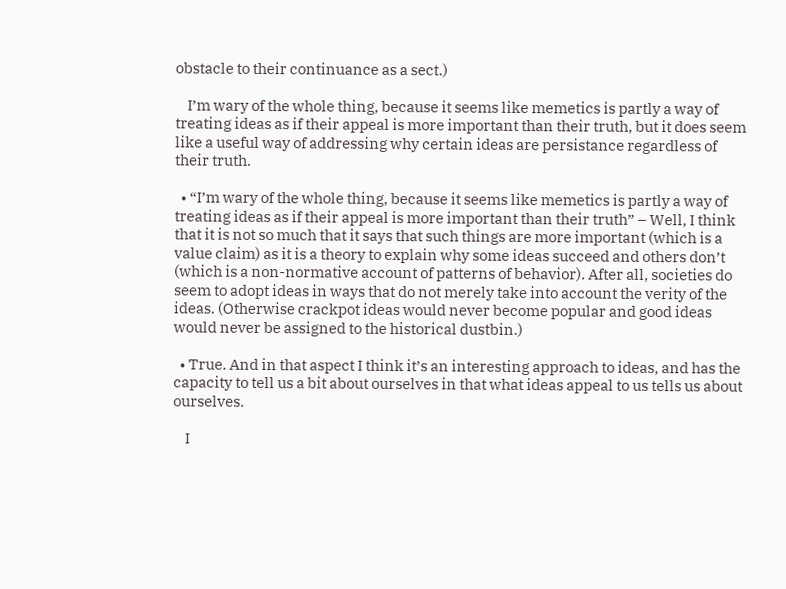obstacle to their continuance as a sect.)

    I’m wary of the whole thing, because it seems like memetics is partly a way of treating ideas as if their appeal is more important than their truth, but it does seem like a useful way of addressing why certain ideas are persistance regardless of their truth.

  • “I’m wary of the whole thing, because it seems like memetics is partly a way of treating ideas as if their appeal is more important than their truth” – Well, I think that it is not so much that it says that such things are more important (which is a value claim) as it is a theory to explain why some ideas succeed and others don’t (which is a non-normative account of patterns of behavior). After all, societies do seem to adopt ideas in ways that do not merely take into account the verity of the ideas. (Otherwise crackpot ideas would never become popular and good ideas would never be assigned to the historical dustbin.)

  • True. And in that aspect I think it’s an interesting approach to ideas, and has the capacity to tell us a bit about ourselves in that what ideas appeal to us tells us about ourselves.

    I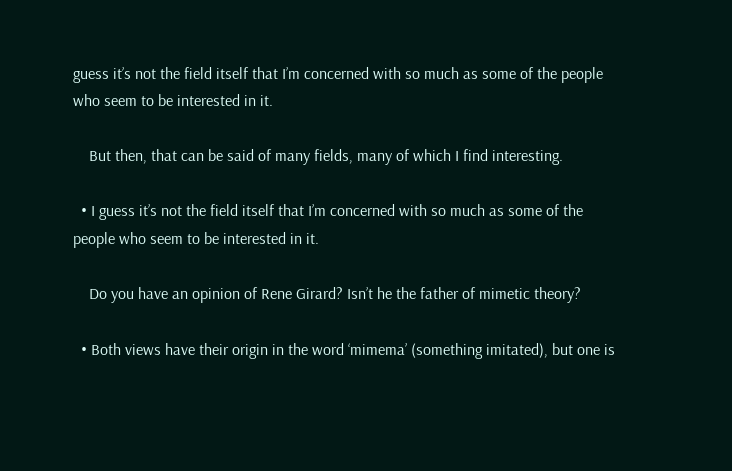guess it’s not the field itself that I’m concerned with so much as some of the people who seem to be interested in it.

    But then, that can be said of many fields, many of which I find interesting.

  • I guess it’s not the field itself that I’m concerned with so much as some of the people who seem to be interested in it.

    Do you have an opinion of Rene Girard? Isn’t he the father of mimetic theory?

  • Both views have their origin in the word ‘mimema’ (something imitated), but one is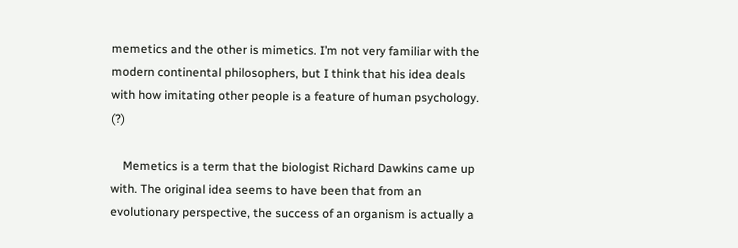memetics and the other is mimetics. I’m not very familiar with the modern continental philosophers, but I think that his idea deals with how imitating other people is a feature of human psychology. (?)

    Memetics is a term that the biologist Richard Dawkins came up with. The original idea seems to have been that from an evolutionary perspective, the success of an organism is actually a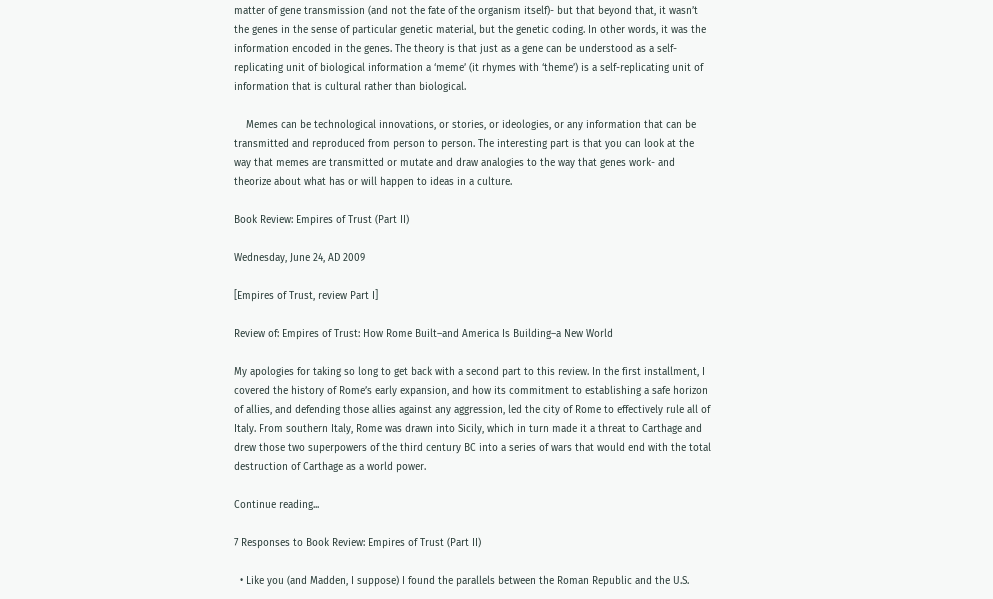matter of gene transmission (and not the fate of the organism itself)- but that beyond that, it wasn’t the genes in the sense of particular genetic material, but the genetic coding. In other words, it was the information encoded in the genes. The theory is that just as a gene can be understood as a self-replicating unit of biological information a ‘meme’ (it rhymes with ‘theme’) is a self-replicating unit of information that is cultural rather than biological.

    Memes can be technological innovations, or stories, or ideologies, or any information that can be transmitted and reproduced from person to person. The interesting part is that you can look at the way that memes are transmitted or mutate and draw analogies to the way that genes work- and theorize about what has or will happen to ideas in a culture.

Book Review: Empires of Trust (Part II)

Wednesday, June 24, AD 2009

[Empires of Trust, review Part I]

Review of: Empires of Trust: How Rome Built–and America Is Building–a New World

My apologies for taking so long to get back with a second part to this review. In the first installment, I covered the history of Rome’s early expansion, and how its commitment to establishing a safe horizon of allies, and defending those allies against any aggression, led the city of Rome to effectively rule all of Italy. From southern Italy, Rome was drawn into Sicily, which in turn made it a threat to Carthage and drew those two superpowers of the third century BC into a series of wars that would end with the total destruction of Carthage as a world power.

Continue reading...

7 Responses to Book Review: Empires of Trust (Part II)

  • Like you (and Madden, I suppose) I found the parallels between the Roman Republic and the U.S.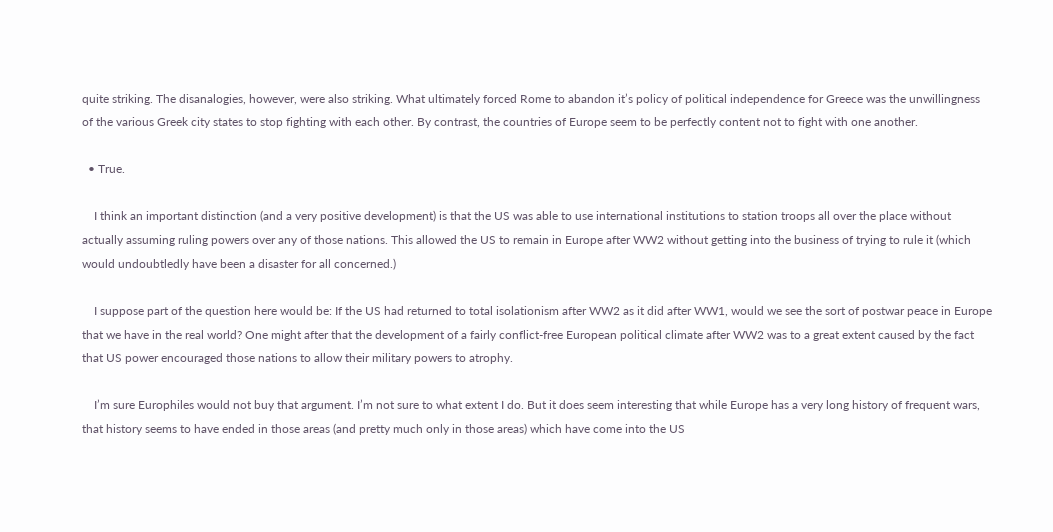quite striking. The disanalogies, however, were also striking. What ultimately forced Rome to abandon it’s policy of political independence for Greece was the unwillingness of the various Greek city states to stop fighting with each other. By contrast, the countries of Europe seem to be perfectly content not to fight with one another.

  • True.

    I think an important distinction (and a very positive development) is that the US was able to use international institutions to station troops all over the place without actually assuming ruling powers over any of those nations. This allowed the US to remain in Europe after WW2 without getting into the business of trying to rule it (which would undoubtledly have been a disaster for all concerned.)

    I suppose part of the question here would be: If the US had returned to total isolationism after WW2 as it did after WW1, would we see the sort of postwar peace in Europe that we have in the real world? One might after that the development of a fairly conflict-free European political climate after WW2 was to a great extent caused by the fact that US power encouraged those nations to allow their military powers to atrophy.

    I’m sure Europhiles would not buy that argument. I’m not sure to what extent I do. But it does seem interesting that while Europe has a very long history of frequent wars, that history seems to have ended in those areas (and pretty much only in those areas) which have come into the US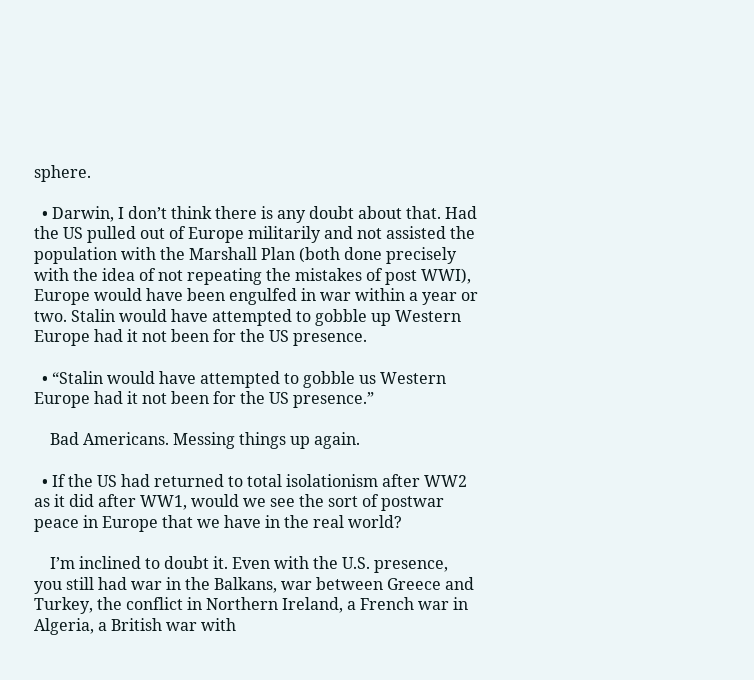sphere.

  • Darwin, I don’t think there is any doubt about that. Had the US pulled out of Europe militarily and not assisted the population with the Marshall Plan (both done precisely with the idea of not repeating the mistakes of post WWI), Europe would have been engulfed in war within a year or two. Stalin would have attempted to gobble up Western Europe had it not been for the US presence.

  • “Stalin would have attempted to gobble us Western Europe had it not been for the US presence.”

    Bad Americans. Messing things up again.

  • If the US had returned to total isolationism after WW2 as it did after WW1, would we see the sort of postwar peace in Europe that we have in the real world?

    I’m inclined to doubt it. Even with the U.S. presence, you still had war in the Balkans, war between Greece and Turkey, the conflict in Northern Ireland, a French war in Algeria, a British war with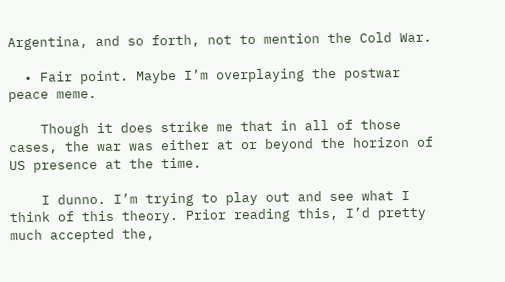Argentina, and so forth, not to mention the Cold War.

  • Fair point. Maybe I’m overplaying the postwar peace meme.

    Though it does strike me that in all of those cases, the war was either at or beyond the horizon of US presence at the time.

    I dunno. I’m trying to play out and see what I think of this theory. Prior reading this, I’d pretty much accepted the,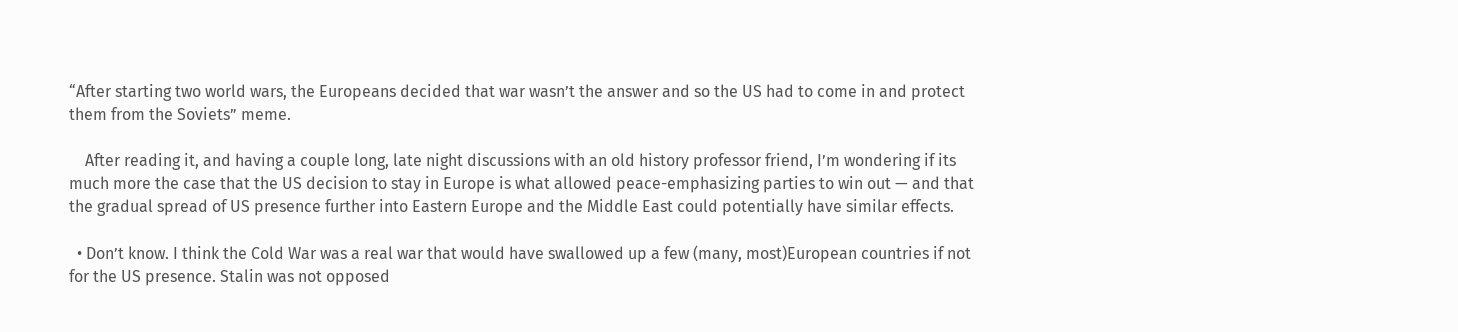“After starting two world wars, the Europeans decided that war wasn’t the answer and so the US had to come in and protect them from the Soviets” meme.

    After reading it, and having a couple long, late night discussions with an old history professor friend, I’m wondering if its much more the case that the US decision to stay in Europe is what allowed peace-emphasizing parties to win out — and that the gradual spread of US presence further into Eastern Europe and the Middle East could potentially have similar effects.

  • Don’t know. I think the Cold War was a real war that would have swallowed up a few (many, most)European countries if not for the US presence. Stalin was not opposed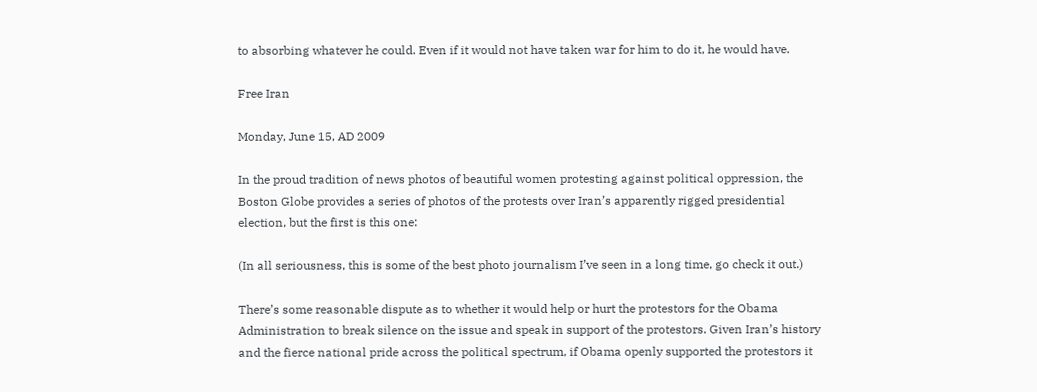to absorbing whatever he could. Even if it would not have taken war for him to do it, he would have.

Free Iran

Monday, June 15, AD 2009

In the proud tradition of news photos of beautiful women protesting against political oppression, the Boston Globe provides a series of photos of the protests over Iran’s apparently rigged presidential election, but the first is this one:

(In all seriousness, this is some of the best photo journalism I’ve seen in a long time, go check it out.)

There’s some reasonable dispute as to whether it would help or hurt the protestors for the Obama Administration to break silence on the issue and speak in support of the protestors. Given Iran’s history and the fierce national pride across the political spectrum, if Obama openly supported the protestors it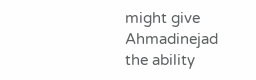might give Ahmadinejad the ability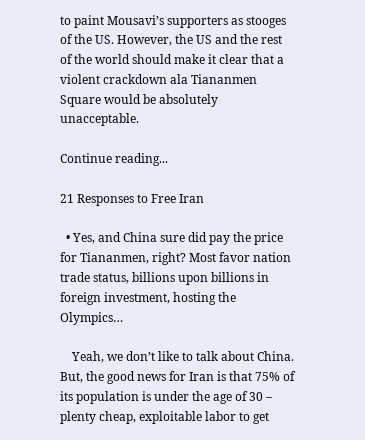to paint Mousavi’s supporters as stooges of the US. However, the US and the rest of the world should make it clear that a violent crackdown ala Tiananmen Square would be absolutely unacceptable.

Continue reading...

21 Responses to Free Iran

  • Yes, and China sure did pay the price for Tiananmen, right? Most favor nation trade status, billions upon billions in foreign investment, hosting the Olympics…

    Yeah, we don’t like to talk about China. But, the good news for Iran is that 75% of its population is under the age of 30 – plenty cheap, exploitable labor to get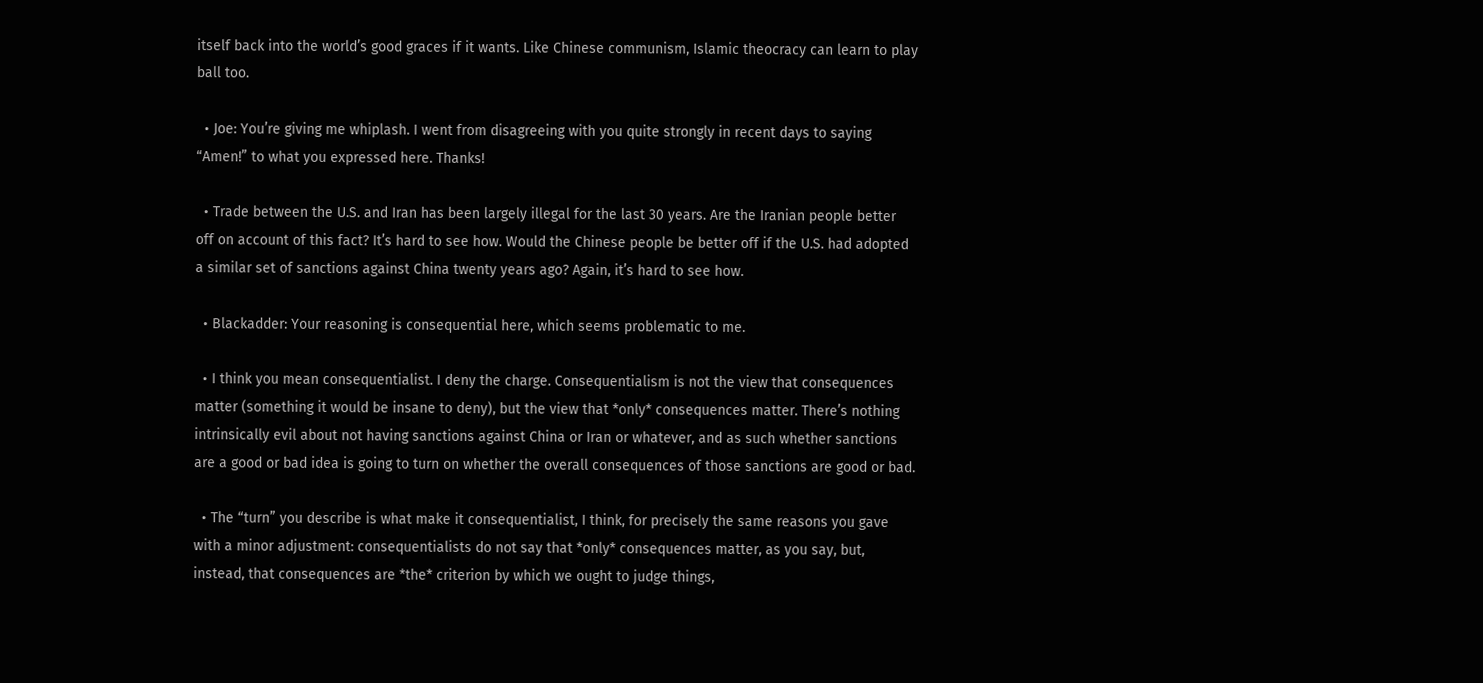itself back into the world’s good graces if it wants. Like Chinese communism, Islamic theocracy can learn to play ball too.

  • Joe: You’re giving me whiplash. I went from disagreeing with you quite strongly in recent days to saying “Amen!” to what you expressed here. Thanks!

  • Trade between the U.S. and Iran has been largely illegal for the last 30 years. Are the Iranian people better off on account of this fact? It’s hard to see how. Would the Chinese people be better off if the U.S. had adopted a similar set of sanctions against China twenty years ago? Again, it’s hard to see how.

  • Blackadder: Your reasoning is consequential here, which seems problematic to me.

  • I think you mean consequentialist. I deny the charge. Consequentialism is not the view that consequences matter (something it would be insane to deny), but the view that *only* consequences matter. There’s nothing intrinsically evil about not having sanctions against China or Iran or whatever, and as such whether sanctions are a good or bad idea is going to turn on whether the overall consequences of those sanctions are good or bad.

  • The “turn” you describe is what make it consequentialist, I think, for precisely the same reasons you gave with a minor adjustment: consequentialists do not say that *only* consequences matter, as you say, but, instead, that consequences are *the* criterion by which we ought to judge things,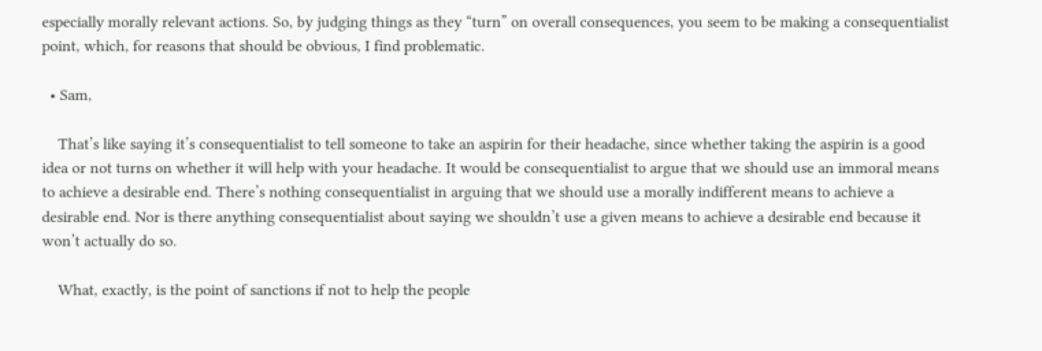especially morally relevant actions. So, by judging things as they “turn” on overall consequences, you seem to be making a consequentialist point, which, for reasons that should be obvious, I find problematic.

  • Sam,

    That’s like saying it’s consequentialist to tell someone to take an aspirin for their headache, since whether taking the aspirin is a good idea or not turns on whether it will help with your headache. It would be consequentialist to argue that we should use an immoral means to achieve a desirable end. There’s nothing consequentialist in arguing that we should use a morally indifferent means to achieve a desirable end. Nor is there anything consequentialist about saying we shouldn’t use a given means to achieve a desirable end because it won’t actually do so.

    What, exactly, is the point of sanctions if not to help the people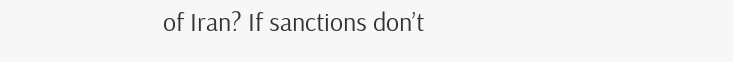of Iran? If sanctions don’t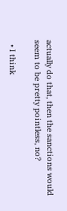actually do that, then the sanctions would seem to be pretty pointless, no?

  • I think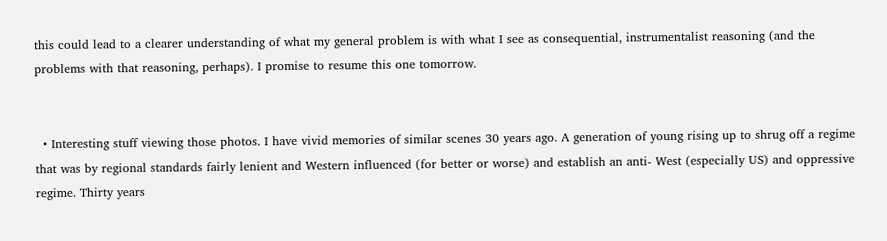this could lead to a clearer understanding of what my general problem is with what I see as consequential, instrumentalist reasoning (and the problems with that reasoning, perhaps). I promise to resume this one tomorrow.


  • Interesting stuff viewing those photos. I have vivid memories of similar scenes 30 years ago. A generation of young rising up to shrug off a regime that was by regional standards fairly lenient and Western influenced (for better or worse) and establish an anti- West (especially US) and oppressive regime. Thirty years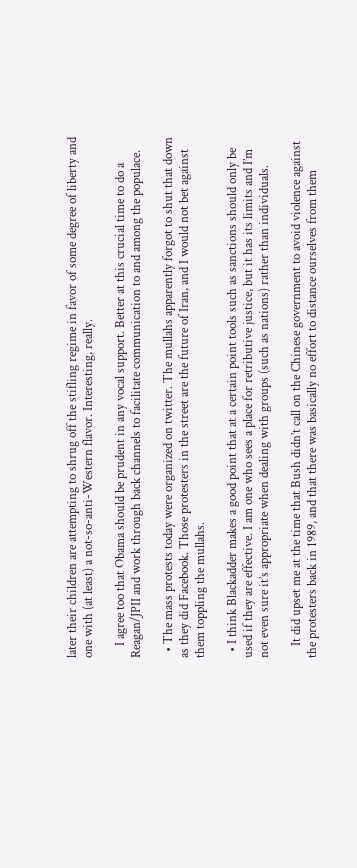later their children are attempting to shrug off the stifling regime in favor of some degree of liberty and one with (at least) a not-so-anti-Western flavor. Interesting, really.

    I agree too that Obama should be prudent in any vocal support. Better at this crucial time to do a Reagan/JPII and work through back channels to facilitate communication to and among the populace.

  • The mass protests today were organized on twitter. The mullahs apparently forgot to shut that down as they did Facebook. Those protesters in the street are the future of Iran, and I would not bet against them toppling the mullahs.

  • I think Blackadder makes a good point that at a certain point tools such as sanctions should only be used if they are effective. I am one who sees a place for retributive justice, but it has its limits and I’m not even sure it’s appropriate when dealing with groups (such as nations) rather than individuals.

    It did upset me at the time that Bush didn’t call on the Chinese government to avoid violence against the protesters back in 1989, and that there was basically no effort to distance ourselves from them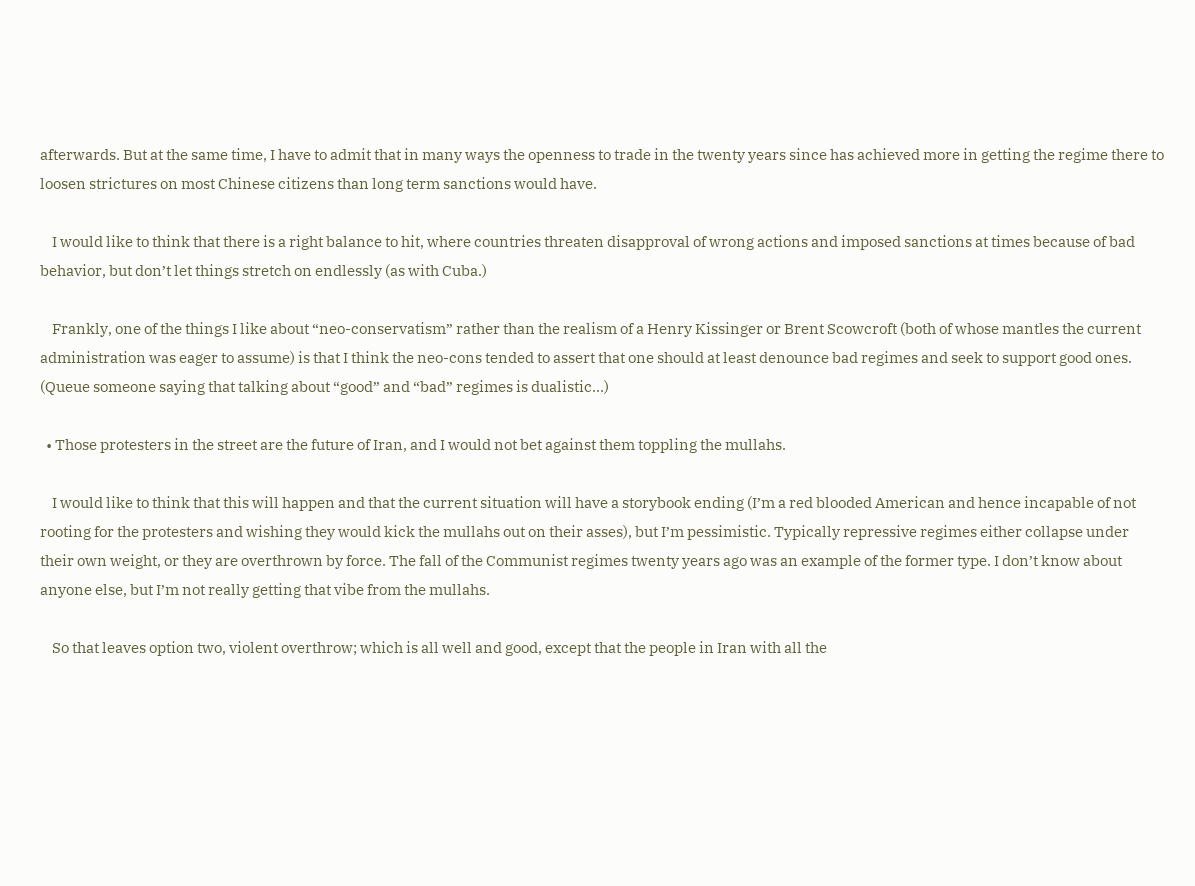afterwards. But at the same time, I have to admit that in many ways the openness to trade in the twenty years since has achieved more in getting the regime there to loosen strictures on most Chinese citizens than long term sanctions would have.

    I would like to think that there is a right balance to hit, where countries threaten disapproval of wrong actions and imposed sanctions at times because of bad behavior, but don’t let things stretch on endlessly (as with Cuba.)

    Frankly, one of the things I like about “neo-conservatism” rather than the realism of a Henry Kissinger or Brent Scowcroft (both of whose mantles the current administration was eager to assume) is that I think the neo-cons tended to assert that one should at least denounce bad regimes and seek to support good ones. (Queue someone saying that talking about “good” and “bad” regimes is dualistic…)

  • Those protesters in the street are the future of Iran, and I would not bet against them toppling the mullahs.

    I would like to think that this will happen and that the current situation will have a storybook ending (I’m a red blooded American and hence incapable of not rooting for the protesters and wishing they would kick the mullahs out on their asses), but I’m pessimistic. Typically repressive regimes either collapse under their own weight, or they are overthrown by force. The fall of the Communist regimes twenty years ago was an example of the former type. I don’t know about anyone else, but I’m not really getting that vibe from the mullahs.

    So that leaves option two, violent overthrow; which is all well and good, except that the people in Iran with all the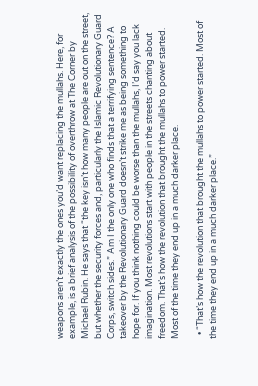weapons aren’t exactly the ones you’d want replacing the mullahs. Here, for example, is a brief analysis of the possibility of overthrow at The Corner by Michael Rubin. He says that “the key isn’t how many people are out on the street, but whether the security forces and, particularly the Islamic Revolutionary Guard Corps, switch sides.” Am I the only one who finds that a terrifying sentence? A takeover by the Revolutionary Guard doesn’t strike me as being something to hope for. If you think nothing could be worse than the mullahs, I’d say you lack imagination. Most revolutions start with people in the streets chanting about freedom. That’s how the revolution that brought the mullahs to power started. Most of the time they end up in a much darker place.

  • “That’s how the revolution that brought the mullahs to power started. Most of the time they end up in a much darker place.”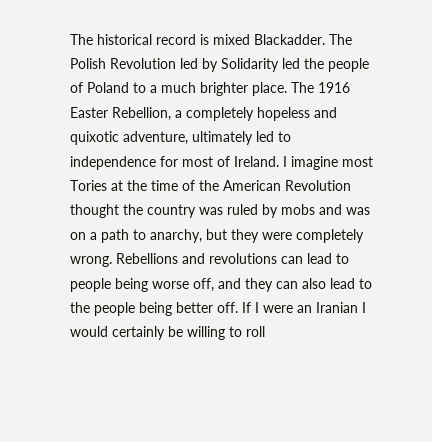The historical record is mixed Blackadder. The Polish Revolution led by Solidarity led the people of Poland to a much brighter place. The 1916 Easter Rebellion, a completely hopeless and quixotic adventure, ultimately led to independence for most of Ireland. I imagine most Tories at the time of the American Revolution thought the country was ruled by mobs and was on a path to anarchy, but they were completely wrong. Rebellions and revolutions can lead to people being worse off, and they can also lead to the people being better off. If I were an Iranian I would certainly be willing to roll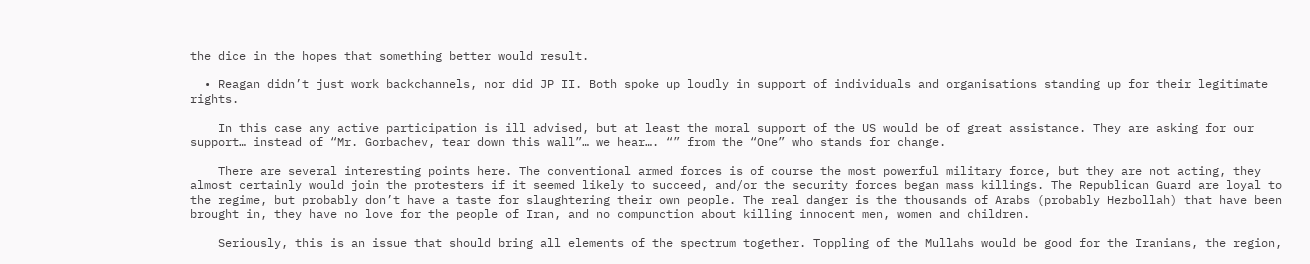the dice in the hopes that something better would result.

  • Reagan didn’t just work backchannels, nor did JP II. Both spoke up loudly in support of individuals and organisations standing up for their legitimate rights.

    In this case any active participation is ill advised, but at least the moral support of the US would be of great assistance. They are asking for our support… instead of “Mr. Gorbachev, tear down this wall”… we hear…. “” from the “One” who stands for change.

    There are several interesting points here. The conventional armed forces is of course the most powerful military force, but they are not acting, they almost certainly would join the protesters if it seemed likely to succeed, and/or the security forces began mass killings. The Republican Guard are loyal to the regime, but probably don’t have a taste for slaughtering their own people. The real danger is the thousands of Arabs (probably Hezbollah) that have been brought in, they have no love for the people of Iran, and no compunction about killing innocent men, women and children.

    Seriously, this is an issue that should bring all elements of the spectrum together. Toppling of the Mullahs would be good for the Iranians, the region,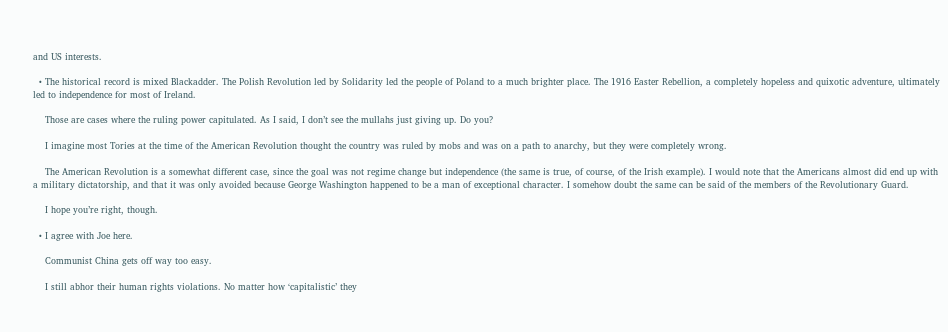and US interests.

  • The historical record is mixed Blackadder. The Polish Revolution led by Solidarity led the people of Poland to a much brighter place. The 1916 Easter Rebellion, a completely hopeless and quixotic adventure, ultimately led to independence for most of Ireland.

    Those are cases where the ruling power capitulated. As I said, I don’t see the mullahs just giving up. Do you?

    I imagine most Tories at the time of the American Revolution thought the country was ruled by mobs and was on a path to anarchy, but they were completely wrong.

    The American Revolution is a somewhat different case, since the goal was not regime change but independence (the same is true, of course, of the Irish example). I would note that the Americans almost did end up with a military dictatorship, and that it was only avoided because George Washington happened to be a man of exceptional character. I somehow doubt the same can be said of the members of the Revolutionary Guard.

    I hope you’re right, though.

  • I agree with Joe here.

    Communist China gets off way too easy.

    I still abhor their human rights violations. No matter how ‘capitalistic’ they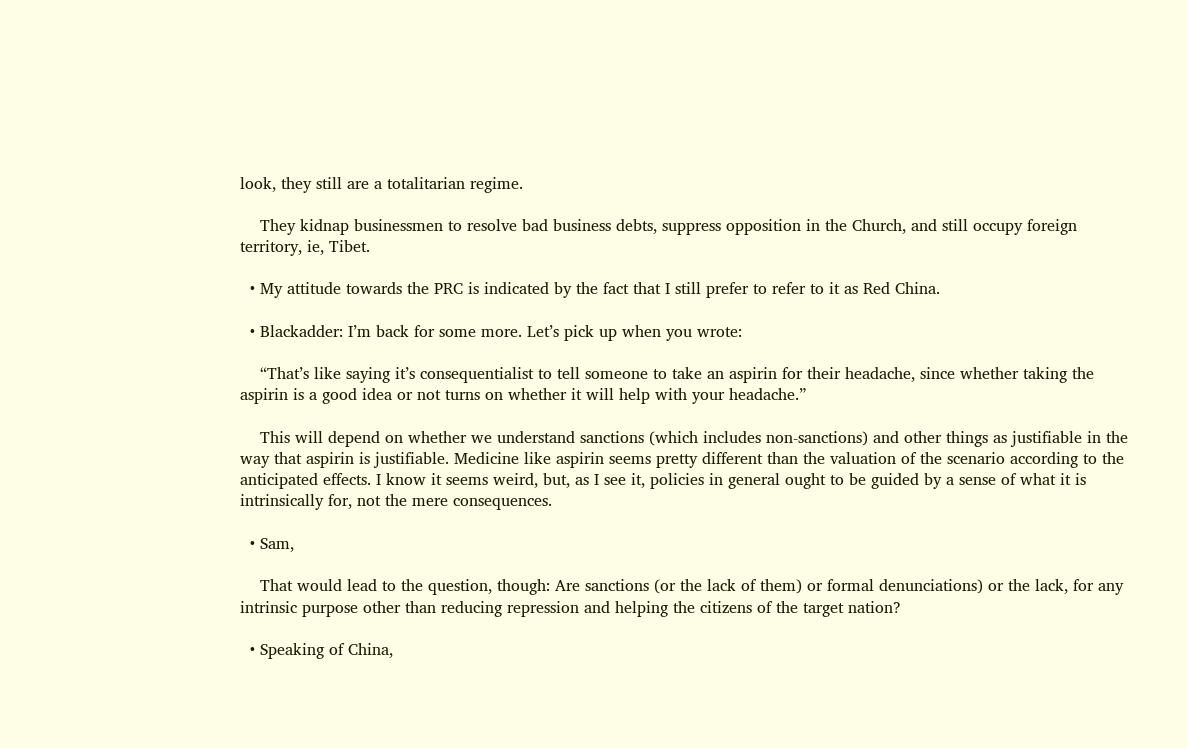look, they still are a totalitarian regime.

    They kidnap businessmen to resolve bad business debts, suppress opposition in the Church, and still occupy foreign territory, ie, Tibet.

  • My attitude towards the PRC is indicated by the fact that I still prefer to refer to it as Red China.

  • Blackadder: I’m back for some more. Let’s pick up when you wrote:

    “That’s like saying it’s consequentialist to tell someone to take an aspirin for their headache, since whether taking the aspirin is a good idea or not turns on whether it will help with your headache.”

    This will depend on whether we understand sanctions (which includes non-sanctions) and other things as justifiable in the way that aspirin is justifiable. Medicine like aspirin seems pretty different than the valuation of the scenario according to the anticipated effects. I know it seems weird, but, as I see it, policies in general ought to be guided by a sense of what it is intrinsically for, not the mere consequences.

  • Sam,

    That would lead to the question, though: Are sanctions (or the lack of them) or formal denunciations) or the lack, for any intrinsic purpose other than reducing repression and helping the citizens of the target nation?

  • Speaking of China,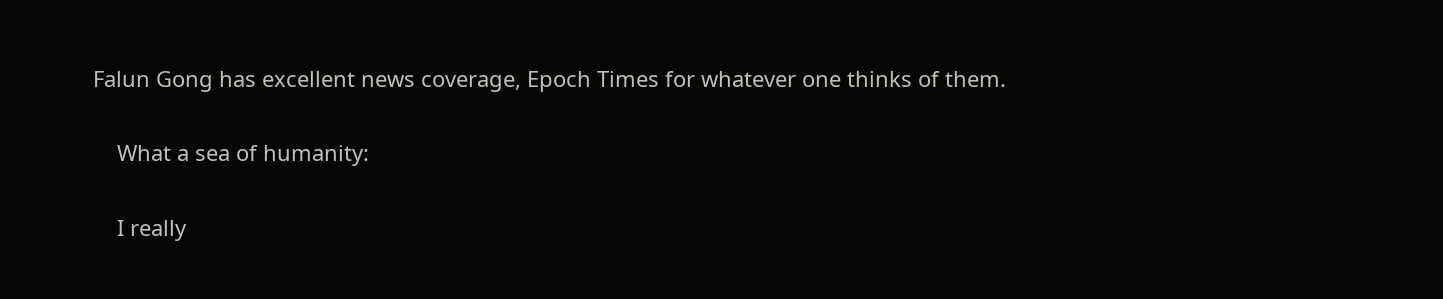Falun Gong has excellent news coverage, Epoch Times for whatever one thinks of them.

    What a sea of humanity:

    I really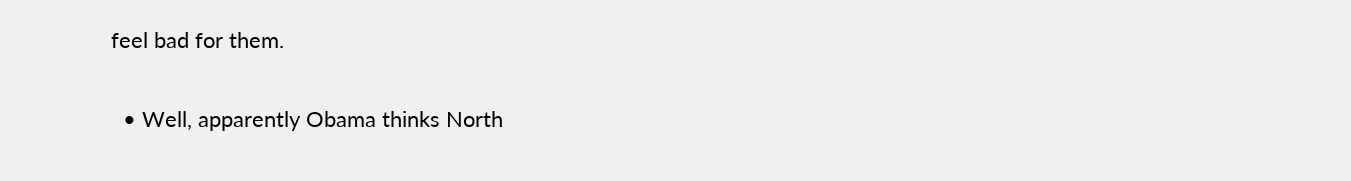feel bad for them.

  • Well, apparently Obama thinks North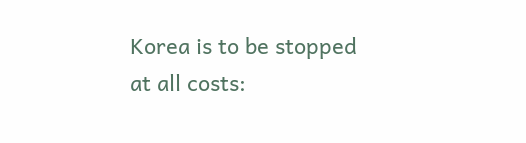Korea is to be stopped at all costs: